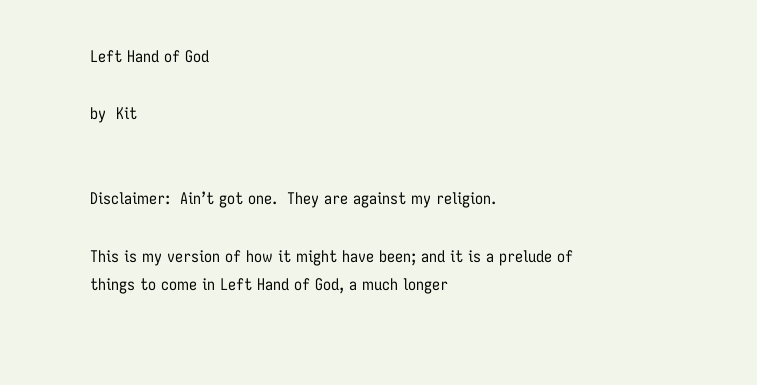Left Hand of God

by  Kit


Disclaimer:  Ain’t got one.  They are against my religion.

This is my version of how it might have been; and it is a prelude of things to come in Left Hand of God, a much longer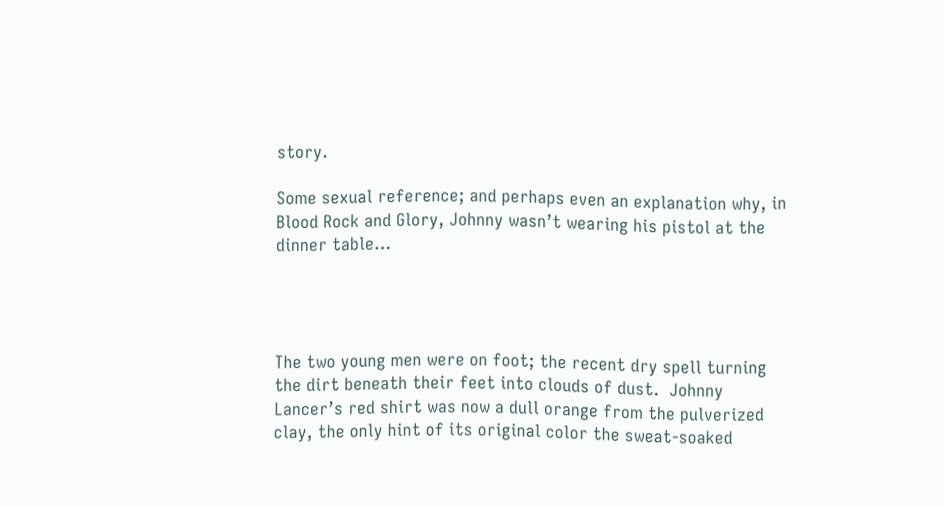story.

Some sexual reference; and perhaps even an explanation why, in Blood Rock and Glory, Johnny wasn’t wearing his pistol at the dinner table…




The two young men were on foot; the recent dry spell turning the dirt beneath their feet into clouds of dust.  Johnny Lancer’s red shirt was now a dull orange from the pulverized clay, the only hint of its original color the sweat-soaked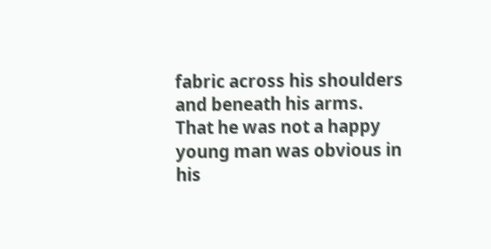fabric across his shoulders and beneath his arms.  That he was not a happy young man was obvious in his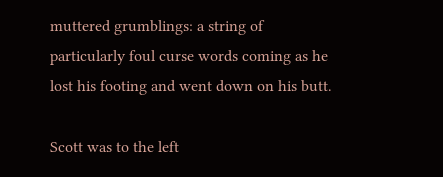muttered grumblings: a string of particularly foul curse words coming as he lost his footing and went down on his butt.

Scott was to the left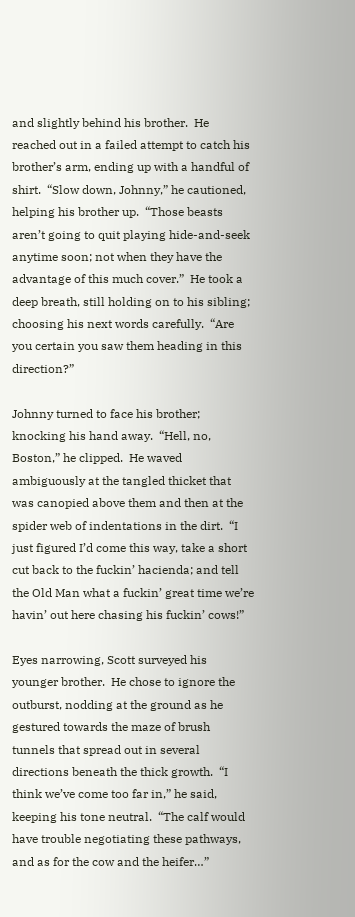and slightly behind his brother.  He reached out in a failed attempt to catch his brother’s arm, ending up with a handful of shirt.  “Slow down, Johnny,” he cautioned, helping his brother up.  “Those beasts aren’t going to quit playing hide-and-seek anytime soon; not when they have the advantage of this much cover.”  He took a deep breath, still holding on to his sibling; choosing his next words carefully.  “Are you certain you saw them heading in this direction?”

Johnny turned to face his brother; knocking his hand away.  “Hell, no, Boston,” he clipped.  He waved ambiguously at the tangled thicket that was canopied above them and then at the spider web of indentations in the dirt.  “I just figured I’d come this way, take a short cut back to the fuckin’ hacienda; and tell the Old Man what a fuckin’ great time we’re havin’ out here chasing his fuckin’ cows!”

Eyes narrowing, Scott surveyed his younger brother.  He chose to ignore the outburst, nodding at the ground as he gestured towards the maze of brush tunnels that spread out in several directions beneath the thick growth.  “I think we’ve come too far in,” he said, keeping his tone neutral.  “The calf would have trouble negotiating these pathways, and as for the cow and the heifer…”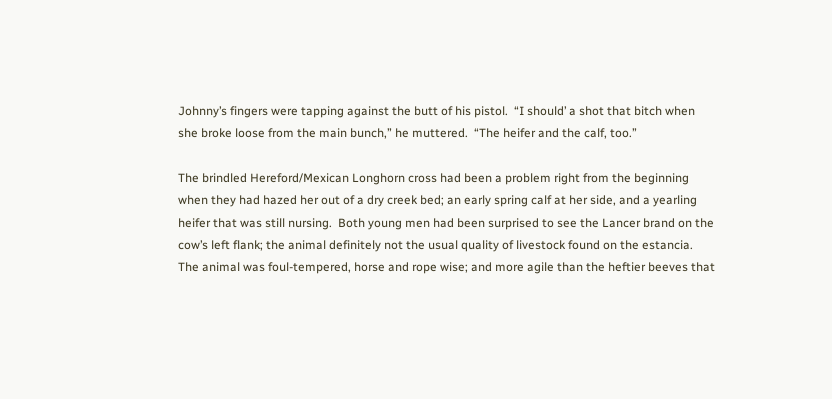Johnny’s fingers were tapping against the butt of his pistol.  “I should’ a shot that bitch when she broke loose from the main bunch,” he muttered.  “The heifer and the calf, too.”

The brindled Hereford/Mexican Longhorn cross had been a problem right from the beginning when they had hazed her out of a dry creek bed; an early spring calf at her side, and a yearling heifer that was still nursing.  Both young men had been surprised to see the Lancer brand on the cow’s left flank; the animal definitely not the usual quality of livestock found on the estancia.  The animal was foul-tempered, horse and rope wise; and more agile than the heftier beeves that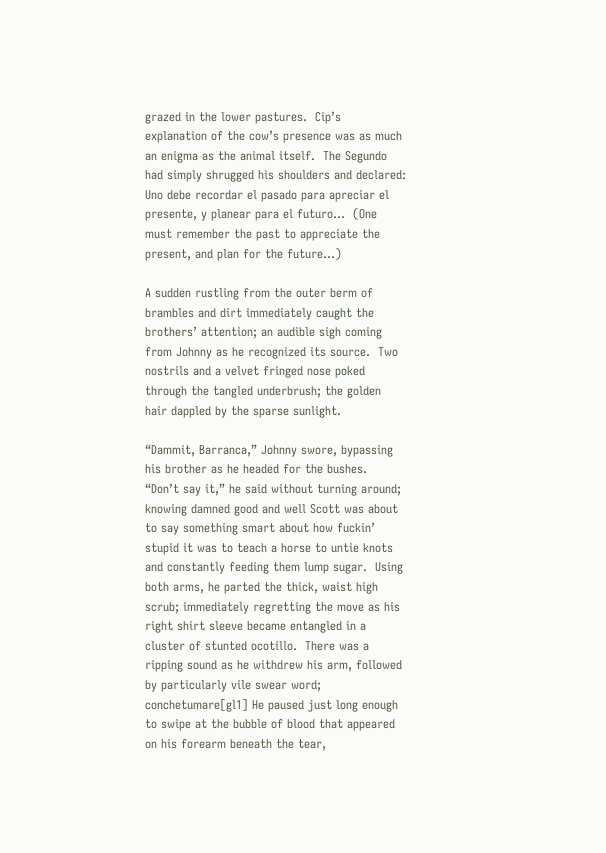grazed in the lower pastures.  Cip’s explanation of the cow’s presence was as much an enigma as the animal itself.  The Segundo had simply shrugged his shoulders and declared: Uno debe recordar el pasado para apreciar el presente, y planear para el futuro...  (One must remember the past to appreciate the present, and plan for the future...)

A sudden rustling from the outer berm of brambles and dirt immediately caught the brothers’ attention; an audible sigh coming from Johnny as he recognized its source.  Two nostrils and a velvet fringed nose poked through the tangled underbrush; the golden hair dappled by the sparse sunlight.

“Dammit, Barranca,” Johnny swore, bypassing his brother as he headed for the bushes.  “Don’t say it,” he said without turning around; knowing damned good and well Scott was about to say something smart about how fuckin’ stupid it was to teach a horse to untie knots and constantly feeding them lump sugar.  Using both arms, he parted the thick, waist high scrub; immediately regretting the move as his right shirt sleeve became entangled in a cluster of stunted ocotillo.  There was a ripping sound as he withdrew his arm, followed by particularly vile swear word; conchetumare[gl1] He paused just long enough to swipe at the bubble of blood that appeared on his forearm beneath the tear,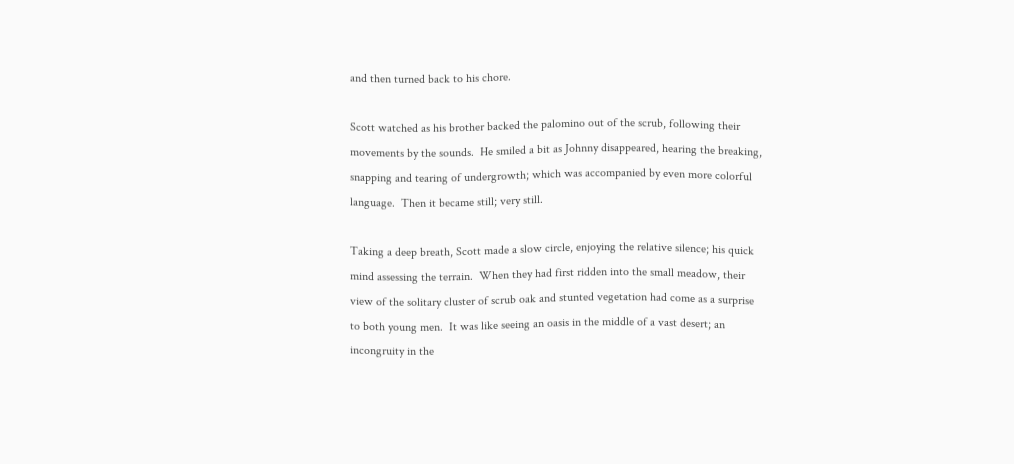and then turned back to his chore.

Scott watched as his brother backed the palomino out of the scrub, following their movements by the sounds.  He smiled a bit as Johnny disappeared, hearing the breaking, snapping and tearing of undergrowth; which was accompanied by even more colorful language.  Then it became still; very still.

Taking a deep breath, Scott made a slow circle, enjoying the relative silence; his quick mind assessing the terrain.  When they had first ridden into the small meadow, their view of the solitary cluster of scrub oak and stunted vegetation had come as a surprise to both young men.  It was like seeing an oasis in the middle of a vast desert; an incongruity in the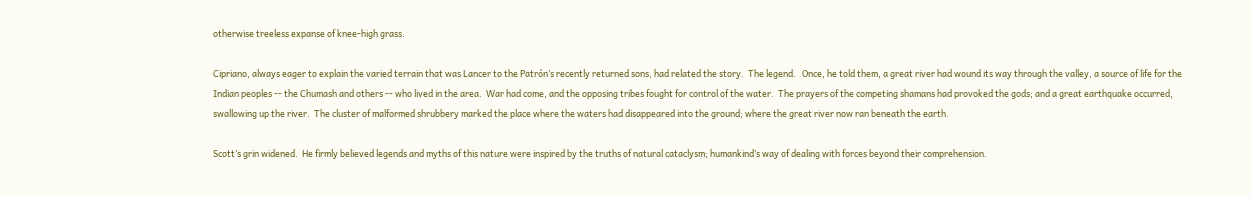otherwise treeless expanse of knee-high grass.

Cipriano, always eager to explain the varied terrain that was Lancer to the Patrón’s recently returned sons, had related the story.  The legend.   Once, he told them, a great river had wound its way through the valley, a source of life for the Indian peoples -- the Chumash and others -- who lived in the area.  War had come, and the opposing tribes fought for control of the water.  The prayers of the competing shamans had provoked the gods; and a great earthquake occurred, swallowing up the river.  The cluster of malformed shrubbery marked the place where the waters had disappeared into the ground; where the great river now ran beneath the earth.

Scott’s grin widened.  He firmly believed legends and myths of this nature were inspired by the truths of natural cataclysm; humankind’s way of dealing with forces beyond their comprehension.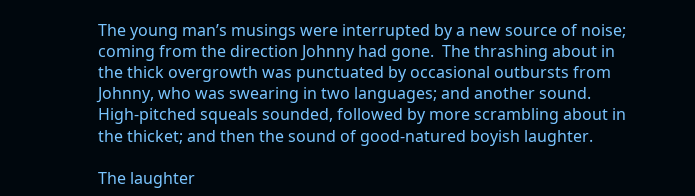The young man’s musings were interrupted by a new source of noise; coming from the direction Johnny had gone.  The thrashing about in the thick overgrowth was punctuated by occasional outbursts from Johnny, who was swearing in two languages; and another sound.  High-pitched squeals sounded, followed by more scrambling about in the thicket; and then the sound of good-natured boyish laughter.

The laughter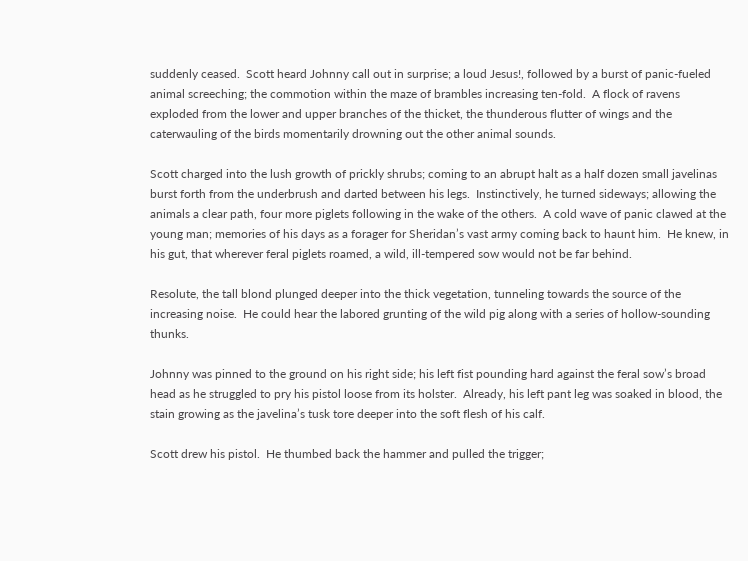suddenly ceased.  Scott heard Johnny call out in surprise; a loud Jesus!, followed by a burst of panic-fueled animal screeching; the commotion within the maze of brambles increasing ten-fold.  A flock of ravens exploded from the lower and upper branches of the thicket, the thunderous flutter of wings and the caterwauling of the birds momentarily drowning out the other animal sounds.

Scott charged into the lush growth of prickly shrubs; coming to an abrupt halt as a half dozen small javelinas burst forth from the underbrush and darted between his legs.  Instinctively, he turned sideways; allowing the animals a clear path, four more piglets following in the wake of the others.  A cold wave of panic clawed at the young man; memories of his days as a forager for Sheridan’s vast army coming back to haunt him.  He knew, in his gut, that wherever feral piglets roamed, a wild, ill-tempered sow would not be far behind.

Resolute, the tall blond plunged deeper into the thick vegetation, tunneling towards the source of the increasing noise.  He could hear the labored grunting of the wild pig along with a series of hollow-sounding thunks.

Johnny was pinned to the ground on his right side; his left fist pounding hard against the feral sow’s broad head as he struggled to pry his pistol loose from its holster.  Already, his left pant leg was soaked in blood, the stain growing as the javelina’s tusk tore deeper into the soft flesh of his calf.

Scott drew his pistol.  He thumbed back the hammer and pulled the trigger;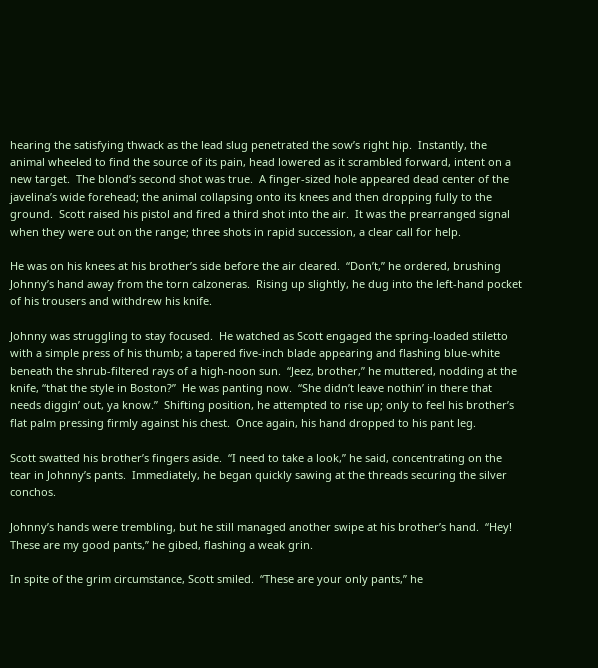hearing the satisfying thwack as the lead slug penetrated the sow’s right hip.  Instantly, the animal wheeled to find the source of its pain, head lowered as it scrambled forward, intent on a new target.  The blond’s second shot was true.  A finger-sized hole appeared dead center of the javelina’s wide forehead; the animal collapsing onto its knees and then dropping fully to the ground.  Scott raised his pistol and fired a third shot into the air.  It was the prearranged signal when they were out on the range; three shots in rapid succession, a clear call for help.

He was on his knees at his brother’s side before the air cleared.  “Don’t,” he ordered, brushing Johnny’s hand away from the torn calzoneras.  Rising up slightly, he dug into the left-hand pocket of his trousers and withdrew his knife.

Johnny was struggling to stay focused.  He watched as Scott engaged the spring-loaded stiletto with a simple press of his thumb; a tapered five-inch blade appearing and flashing blue-white beneath the shrub-filtered rays of a high-noon sun.  “Jeez, brother,” he muttered, nodding at the knife, “that the style in Boston?”  He was panting now.  “She didn’t leave nothin’ in there that needs diggin’ out, ya know.”  Shifting position, he attempted to rise up; only to feel his brother’s flat palm pressing firmly against his chest.  Once again, his hand dropped to his pant leg.

Scott swatted his brother’s fingers aside.  “I need to take a look,” he said, concentrating on the tear in Johnny’s pants.  Immediately, he began quickly sawing at the threads securing the silver conchos.

Johnny’s hands were trembling, but he still managed another swipe at his brother’s hand.  “Hey!  These are my good pants,” he gibed, flashing a weak grin.

In spite of the grim circumstance, Scott smiled.  “These are your only pants,” he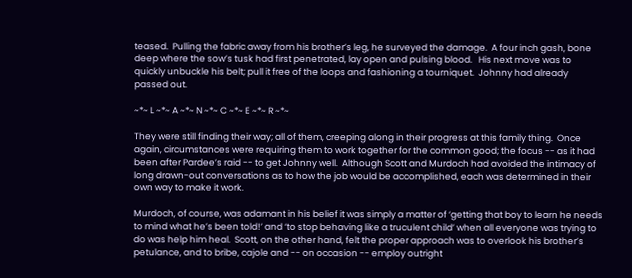teased.  Pulling the fabric away from his brother’s leg, he surveyed the damage.  A four inch gash, bone deep where the sow’s tusk had first penetrated, lay open and pulsing blood.   His next move was to quickly unbuckle his belt; pull it free of the loops and fashioning a tourniquet.  Johnny had already passed out.

~*~ L ~*~ A ~*~ N ~*~ C ~*~ E ~*~ R ~*~

They were still finding their way; all of them, creeping along in their progress at this family thing.  Once again, circumstances were requiring them to work together for the common good; the focus -- as it had been after Pardee’s raid -- to get Johnny well.  Although Scott and Murdoch had avoided the intimacy of long drawn-out conversations as to how the job would be accomplished, each was determined in their own way to make it work.

Murdoch, of course, was adamant in his belief it was simply a matter of ‘getting that boy to learn he needs to mind what he’s been told!’ and ‘to stop behaving like a truculent child’ when all everyone was trying to do was help him heal.  Scott, on the other hand, felt the proper approach was to overlook his brother’s petulance, and to bribe, cajole and -- on occasion -- employ outright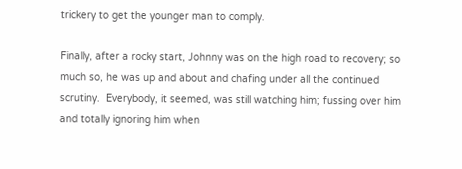trickery to get the younger man to comply.

Finally, after a rocky start, Johnny was on the high road to recovery; so much so, he was up and about and chafing under all the continued scrutiny.  Everybody, it seemed, was still watching him; fussing over him and totally ignoring him when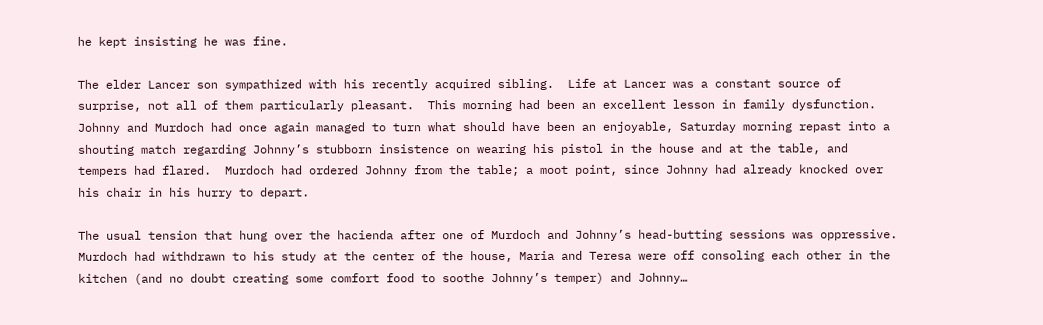he kept insisting he was fine.

The elder Lancer son sympathized with his recently acquired sibling.  Life at Lancer was a constant source of surprise, not all of them particularly pleasant.  This morning had been an excellent lesson in family dysfunction.  Johnny and Murdoch had once again managed to turn what should have been an enjoyable, Saturday morning repast into a shouting match regarding Johnny’s stubborn insistence on wearing his pistol in the house and at the table, and tempers had flared.  Murdoch had ordered Johnny from the table; a moot point, since Johnny had already knocked over his chair in his hurry to depart.

The usual tension that hung over the hacienda after one of Murdoch and Johnny’s head-butting sessions was oppressive.  Murdoch had withdrawn to his study at the center of the house, Maria and Teresa were off consoling each other in the kitchen (and no doubt creating some comfort food to soothe Johnny’s temper) and Johnny…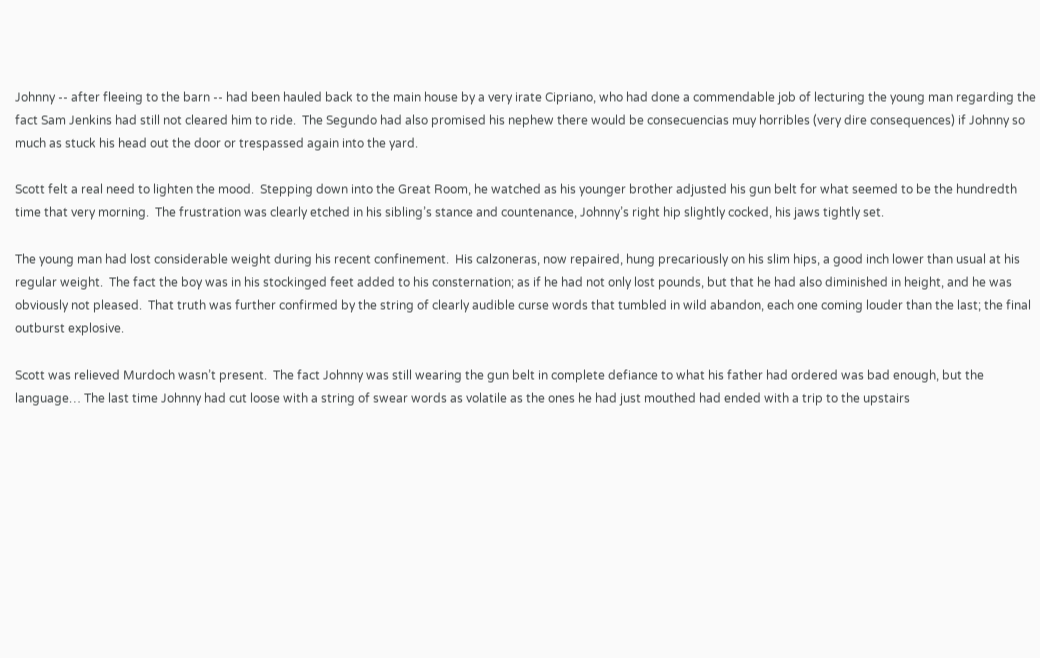Johnny -- after fleeing to the barn -- had been hauled back to the main house by a very irate Cipriano, who had done a commendable job of lecturing the young man regarding the fact Sam Jenkins had still not cleared him to ride.  The Segundo had also promised his nephew there would be consecuencias muy horribles (very dire consequences) if Johnny so much as stuck his head out the door or trespassed again into the yard.

Scott felt a real need to lighten the mood.  Stepping down into the Great Room, he watched as his younger brother adjusted his gun belt for what seemed to be the hundredth time that very morning.  The frustration was clearly etched in his sibling’s stance and countenance, Johnny’s right hip slightly cocked, his jaws tightly set.

The young man had lost considerable weight during his recent confinement.  His calzoneras, now repaired, hung precariously on his slim hips, a good inch lower than usual at his regular weight.  The fact the boy was in his stockinged feet added to his consternation; as if he had not only lost pounds, but that he had also diminished in height, and he was obviously not pleased.  That truth was further confirmed by the string of clearly audible curse words that tumbled in wild abandon, each one coming louder than the last; the final outburst explosive.

Scott was relieved Murdoch wasn’t present.  The fact Johnny was still wearing the gun belt in complete defiance to what his father had ordered was bad enough, but the language… The last time Johnny had cut loose with a string of swear words as volatile as the ones he had just mouthed had ended with a trip to the upstairs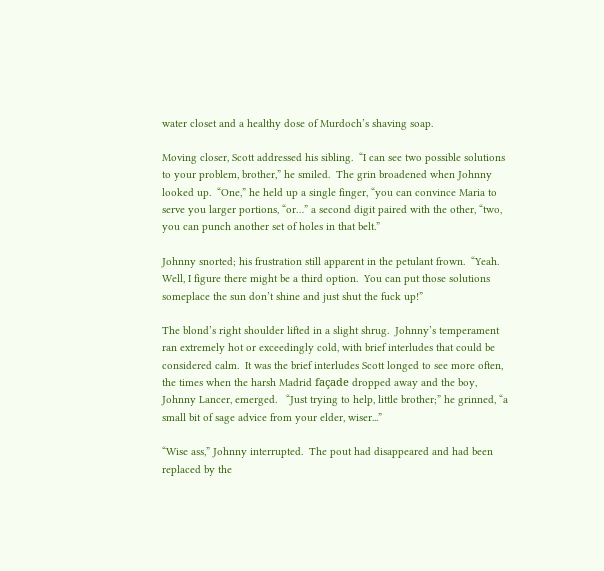water closet and a healthy dose of Murdoch’s shaving soap.

Moving closer, Scott addressed his sibling.  “I can see two possible solutions to your problem, brother,” he smiled.  The grin broadened when Johnny looked up.  “One,” he held up a single finger, “you can convince Maria to serve you larger portions, “or…” a second digit paired with the other, “two, you can punch another set of holes in that belt.”

Johnny snorted; his frustration still apparent in the petulant frown.  “Yeah.  Well, I figure there might be a third option.  You can put those solutions someplace the sun don’t shine and just shut the fuck up!”

The blond’s right shoulder lifted in a slight shrug.  Johnny’s temperament ran extremely hot or exceedingly cold, with brief interludes that could be considered calm.  It was the brief interludes Scott longed to see more often, the times when the harsh Madrid façade dropped away and the boy, Johnny Lancer, emerged.   “Just trying to help, little brother;” he grinned, “a small bit of sage advice from your elder, wiser...”

“Wise ass,” Johnny interrupted.  The pout had disappeared and had been replaced by the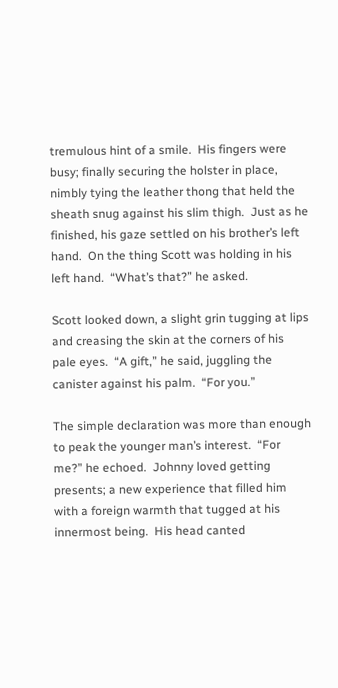tremulous hint of a smile.  His fingers were busy; finally securing the holster in place, nimbly tying the leather thong that held the sheath snug against his slim thigh.  Just as he finished, his gaze settled on his brother’s left hand.  On the thing Scott was holding in his left hand.  “What’s that?” he asked.

Scott looked down, a slight grin tugging at lips and creasing the skin at the corners of his pale eyes.  “A gift,” he said, juggling the canister against his palm.  “For you.”

The simple declaration was more than enough to peak the younger man’s interest.  “For me?” he echoed.  Johnny loved getting presents; a new experience that filled him with a foreign warmth that tugged at his innermost being.  His head canted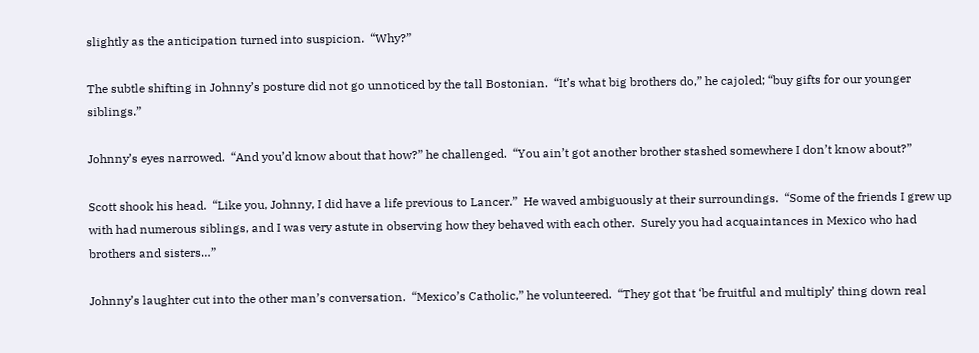slightly as the anticipation turned into suspicion.  “Why?”

The subtle shifting in Johnny’s posture did not go unnoticed by the tall Bostonian.  “It’s what big brothers do,” he cajoled; “buy gifts for our younger siblings.”

Johnny’s eyes narrowed.  “And you’d know about that how?” he challenged.  “You ain’t got another brother stashed somewhere I don’t know about?”

Scott shook his head.  “Like you, Johnny, I did have a life previous to Lancer.”  He waved ambiguously at their surroundings.  “Some of the friends I grew up with had numerous siblings, and I was very astute in observing how they behaved with each other.  Surely you had acquaintances in Mexico who had brothers and sisters…”

Johnny’s laughter cut into the other man’s conversation.  “Mexico’s Catholic,” he volunteered.  “They got that ‘be fruitful and multiply’ thing down real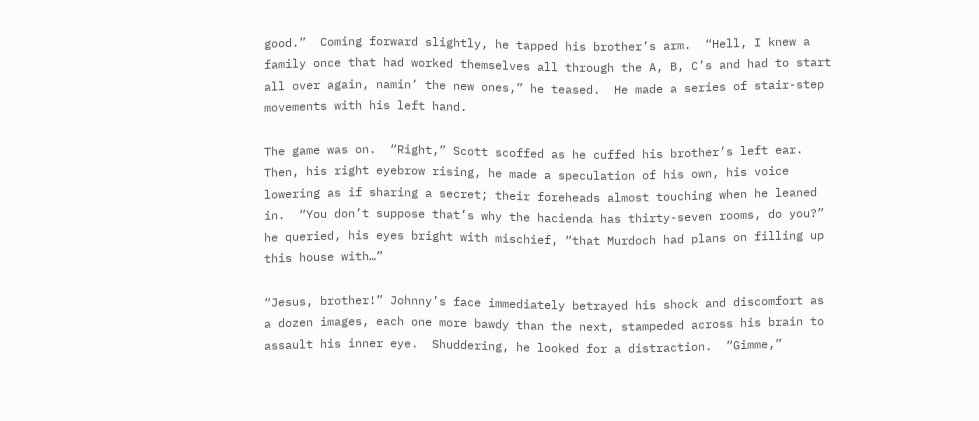good.”  Coming forward slightly, he tapped his brother’s arm.  “Hell, I knew a family once that had worked themselves all through the A, B, C’s and had to start all over again, namin’ the new ones,” he teased.  He made a series of stair-step movements with his left hand.

The game was on.  “Right,” Scott scoffed as he cuffed his brother’s left ear.  Then, his right eyebrow rising, he made a speculation of his own, his voice lowering as if sharing a secret; their foreheads almost touching when he leaned in.  “You don’t suppose that’s why the hacienda has thirty-seven rooms, do you?” he queried, his eyes bright with mischief, “that Murdoch had plans on filling up this house with…”

“Jesus, brother!” Johnny’s face immediately betrayed his shock and discomfort as a dozen images, each one more bawdy than the next, stampeded across his brain to assault his inner eye.  Shuddering, he looked for a distraction.  “Gimme,”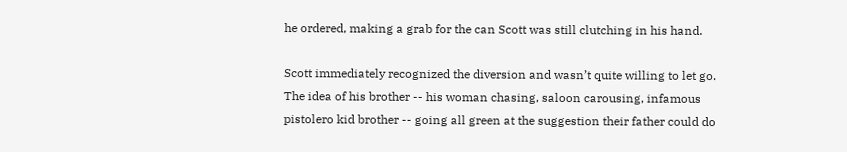he ordered, making a grab for the can Scott was still clutching in his hand.

Scott immediately recognized the diversion and wasn’t quite willing to let go.  The idea of his brother -- his woman chasing, saloon carousing, infamous pistolero kid brother -- going all green at the suggestion their father could do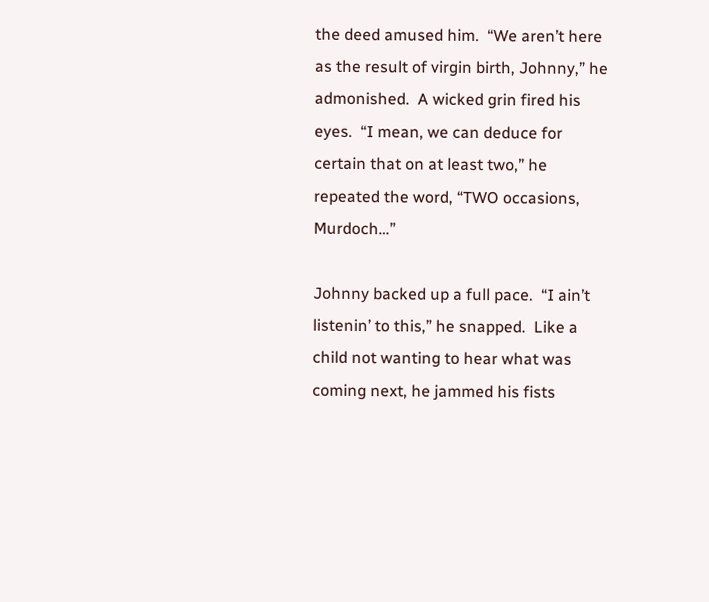the deed amused him.  “We aren’t here as the result of virgin birth, Johnny,” he admonished.  A wicked grin fired his eyes.  “I mean, we can deduce for certain that on at least two,” he repeated the word, “TWO occasions, Murdoch…”

Johnny backed up a full pace.  “I ain’t listenin’ to this,” he snapped.  Like a child not wanting to hear what was coming next, he jammed his fists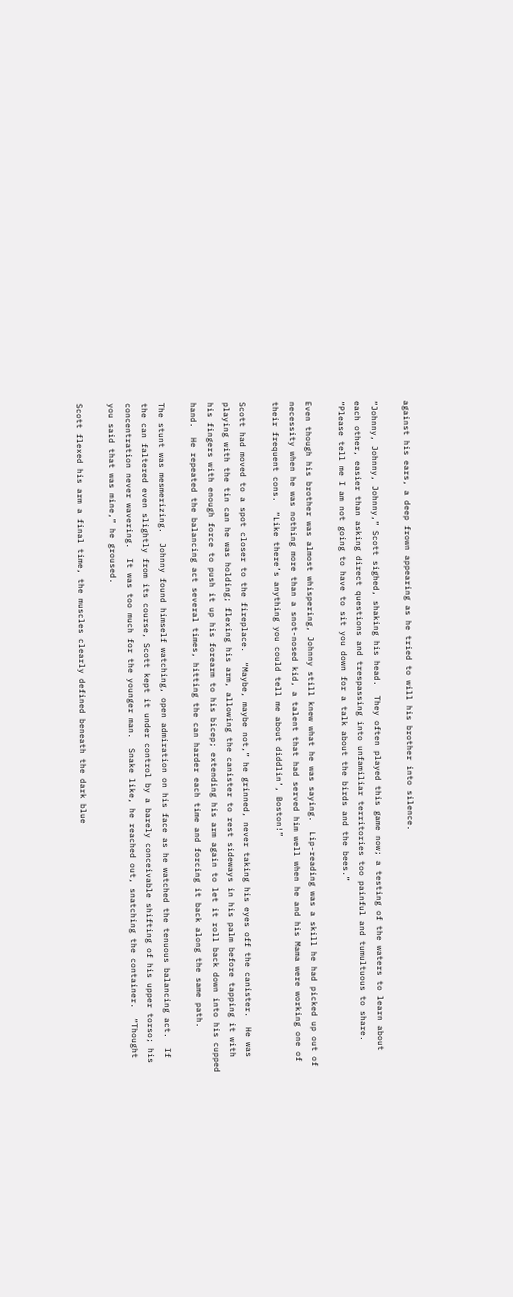against his ears, a deep frown appearing as he tried to will his brother into silence.

“Johnny, Johnny, Johnny,” Scott sighed, shaking his head.  They often played this game now; a testing of the waters to learn about each other, easier than asking direct questions and trespassing into unfamiliar territories too painful and tumultuous to share.  “Please tell me I am not going to have to sit you down for a talk about the birds and the bees.”

Even though his brother was almost whispering, Johnny still knew what he was saying.  Lip-reading was a skill he had picked up out of necessity when he was nothing more than a snot-nosed kid, a talent that had served him well when he and his Mama were working one of their frequent cons.  “Like there’s anything you could tell me about diddlin’, Boston!”

Scott had moved to a spot closer to the fireplace.  “Maybe, maybe not,” he grinned, never taking his eyes off the canister.  He was playing with the tin can he was holding; flexing his arm, allowing the canister to rest sideways in his palm before tapping it with his fingers with enough force to push it up his forearm to his bicep; extending his arm again to let it roll back down into his cupped hand.  He repeated the balancing act several times, hitting the can harder each time and forcing it back along the same path.

The stunt was mesmerizing.  Johnny found himself watching, open admiration on his face as he watched the tenuous balancing act.  If the can faltered even slightly from its course, Scott kept it under control by a barely conceivable shifting of his upper torso; his concentration never wavering.  It was too much for the younger man.  Snake like, he reached out, snatching the container.  “Thought you said that was mine,” he groused.

Scott flexed his arm a final time, the muscles clearly defined beneath the dark blue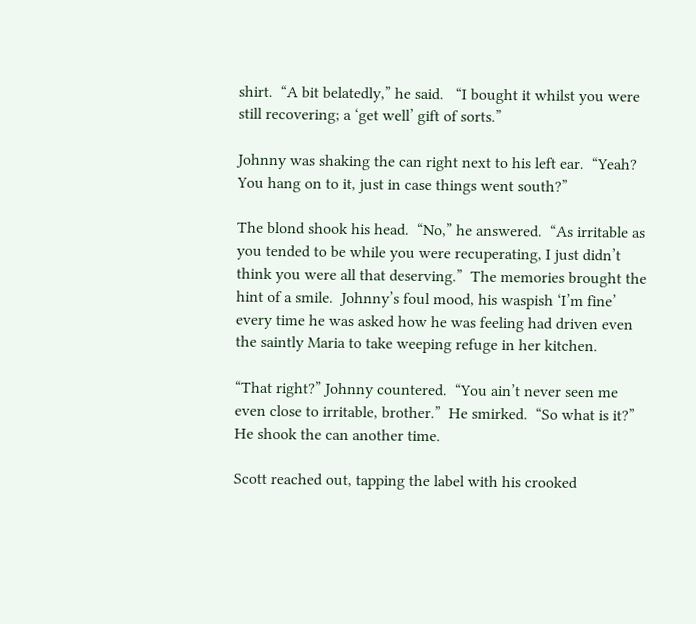shirt.  “A bit belatedly,” he said.   “I bought it whilst you were still recovering; a ‘get well’ gift of sorts.”

Johnny was shaking the can right next to his left ear.  “Yeah?  You hang on to it, just in case things went south?”

The blond shook his head.  “No,” he answered.  “As irritable as you tended to be while you were recuperating, I just didn’t think you were all that deserving.”  The memories brought the hint of a smile.  Johnny’s foul mood, his waspish ‘I’m fine’ every time he was asked how he was feeling had driven even the saintly Maria to take weeping refuge in her kitchen.

“That right?” Johnny countered.  “You ain’t never seen me even close to irritable, brother.”  He smirked.  “So what is it?”  He shook the can another time.

Scott reached out, tapping the label with his crooked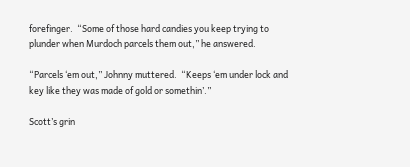forefinger.  “Some of those hard candies you keep trying to plunder when Murdoch parcels them out,” he answered.

“Parcels ‘em out,” Johnny muttered.  “Keeps ‘em under lock and key like they was made of gold or somethin’.”

Scott’s grin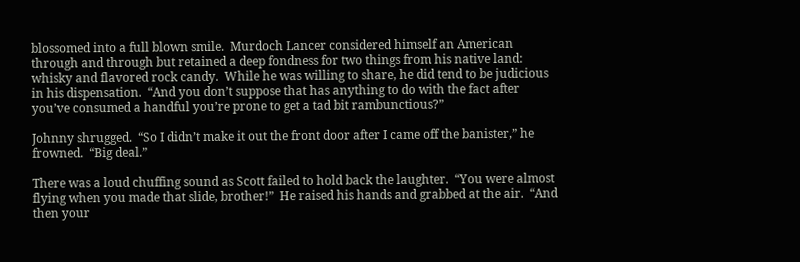blossomed into a full blown smile.  Murdoch Lancer considered himself an American through and through but retained a deep fondness for two things from his native land: whisky and flavored rock candy.  While he was willing to share, he did tend to be judicious in his dispensation.  “And you don’t suppose that has anything to do with the fact after you’ve consumed a handful you’re prone to get a tad bit rambunctious?”

Johnny shrugged.  “So I didn’t make it out the front door after I came off the banister,” he frowned.  “Big deal.”

There was a loud chuffing sound as Scott failed to hold back the laughter.  “You were almost flying when you made that slide, brother!”  He raised his hands and grabbed at the air.  “And then your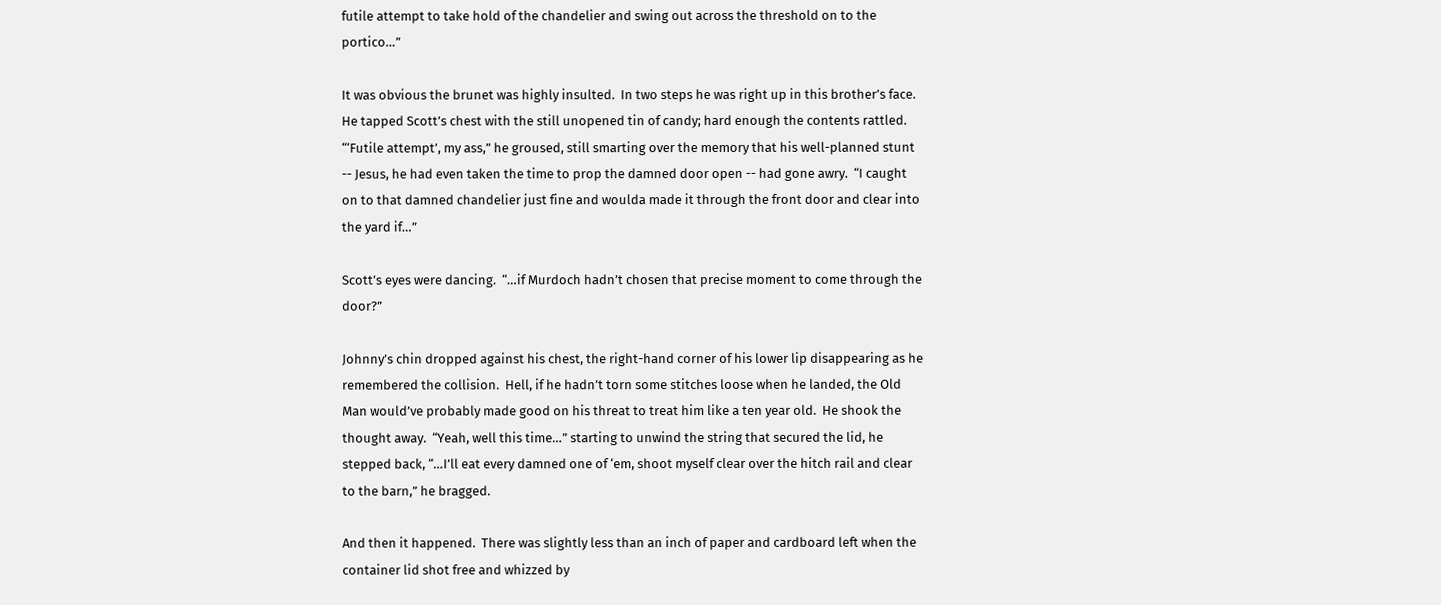futile attempt to take hold of the chandelier and swing out across the threshold on to the portico…”

It was obvious the brunet was highly insulted.  In two steps he was right up in this brother’s face.  He tapped Scott’s chest with the still unopened tin of candy; hard enough the contents rattled.  “‘Futile attempt’, my ass,” he groused, still smarting over the memory that his well-planned stunt -- Jesus, he had even taken the time to prop the damned door open -- had gone awry.  “I caught on to that damned chandelier just fine and woulda made it through the front door and clear into the yard if…”

Scott’s eyes were dancing.  “…if Murdoch hadn’t chosen that precise moment to come through the door?”

Johnny’s chin dropped against his chest, the right-hand corner of his lower lip disappearing as he remembered the collision.  Hell, if he hadn’t torn some stitches loose when he landed, the Old Man would’ve probably made good on his threat to treat him like a ten year old.  He shook the thought away.  “Yeah, well this time…” starting to unwind the string that secured the lid, he stepped back, “…I’ll eat every damned one of ‘em, shoot myself clear over the hitch rail and clear to the barn,” he bragged.

And then it happened.  There was slightly less than an inch of paper and cardboard left when the container lid shot free and whizzed by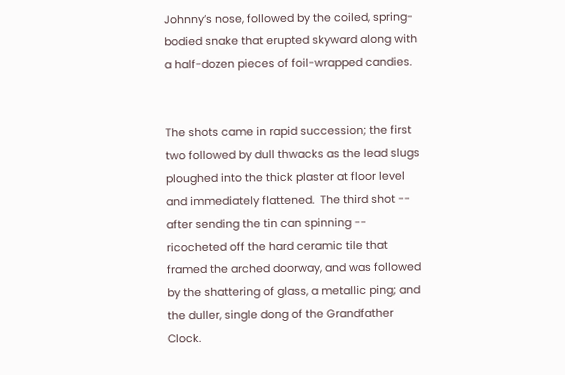Johnny’s nose, followed by the coiled, spring-bodied snake that erupted skyward along with a half-dozen pieces of foil-wrapped candies.


The shots came in rapid succession; the first two followed by dull thwacks as the lead slugs ploughed into the thick plaster at floor level and immediately flattened.  The third shot -- after sending the tin can spinning -- ricocheted off the hard ceramic tile that framed the arched doorway, and was followed by the shattering of glass, a metallic ping; and the duller, single dong of the Grandfather Clock.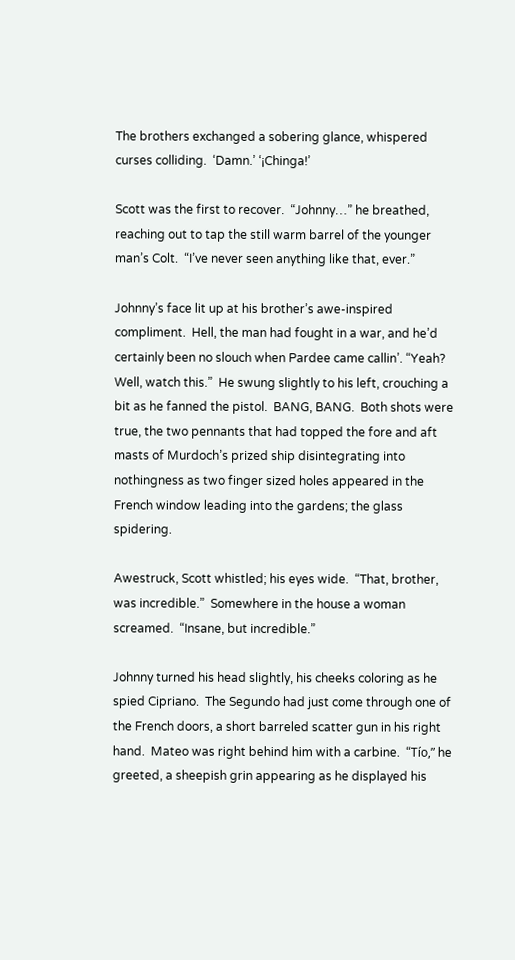The brothers exchanged a sobering glance, whispered curses colliding.  ‘Damn.’ ‘¡Chinga!’

Scott was the first to recover.  “Johnny…” he breathed, reaching out to tap the still warm barrel of the younger man’s Colt.  “I’ve never seen anything like that, ever.”

Johnny’s face lit up at his brother’s awe-inspired compliment.  Hell, the man had fought in a war, and he’d certainly been no slouch when Pardee came callin’. “Yeah?  Well, watch this.”  He swung slightly to his left, crouching a bit as he fanned the pistol.  BANG, BANG.  Both shots were true, the two pennants that had topped the fore and aft masts of Murdoch’s prized ship disintegrating into nothingness as two finger sized holes appeared in the French window leading into the gardens; the glass spidering.

Awestruck, Scott whistled; his eyes wide.  “That, brother, was incredible.”  Somewhere in the house a woman screamed.  “Insane, but incredible.”

Johnny turned his head slightly, his cheeks coloring as he spied Cipriano.  The Segundo had just come through one of the French doors, a short barreled scatter gun in his right hand.  Mateo was right behind him with a carbine.  “Tío,” he greeted, a sheepish grin appearing as he displayed his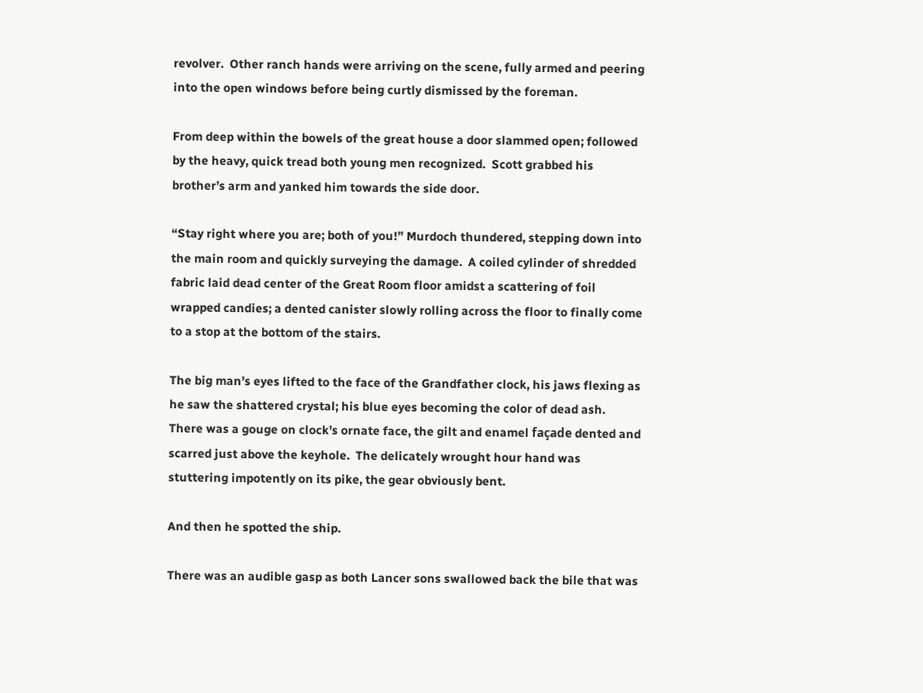revolver.  Other ranch hands were arriving on the scene, fully armed and peering into the open windows before being curtly dismissed by the foreman.

From deep within the bowels of the great house a door slammed open; followed by the heavy, quick tread both young men recognized.  Scott grabbed his brother’s arm and yanked him towards the side door.

“Stay right where you are; both of you!” Murdoch thundered, stepping down into the main room and quickly surveying the damage.  A coiled cylinder of shredded fabric laid dead center of the Great Room floor amidst a scattering of foil wrapped candies; a dented canister slowly rolling across the floor to finally come to a stop at the bottom of the stairs.

The big man’s eyes lifted to the face of the Grandfather clock, his jaws flexing as he saw the shattered crystal; his blue eyes becoming the color of dead ash.  There was a gouge on clock’s ornate face, the gilt and enamel façade dented and scarred just above the keyhole.  The delicately wrought hour hand was stuttering impotently on its pike, the gear obviously bent.

And then he spotted the ship.

There was an audible gasp as both Lancer sons swallowed back the bile that was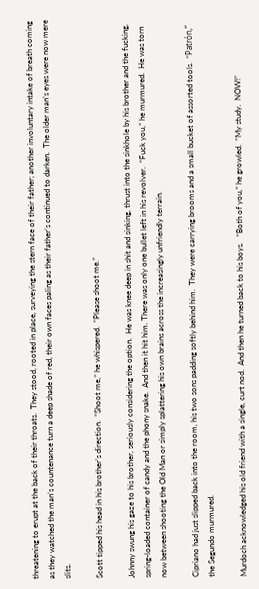threatening to erupt at the back of their throats.  They stood, rooted in place, surveying the stern face of their father; another involuntary intake of breath coming as they watched the man’s countenance turn a deep shade of red, their own faces paling as their father’s continued to darken.  The older man’s eyes were now mere slits.

Scott tipped his head in his brother’s direction.  “Shoot me,” he whispered.  “Please shoot me.”

Johnny swung his gaze to his brother, seriously considering the option.  He was knee deep in shit and sinking, thrust into the sinkhole by his brother and the fucking, spring-loaded container of candy and the phony snake.  And then it hit him. There was only one bullet left in his revolver.  “Fuck you,” he murmured.  He was torn now between shooting the Old Man or simply splattering his own brains across the increasingly unfriendly terrain.

Cipriano had just slipped back into the room, his two sons padding softly behind him.  They were carrying brooms and a small bucket of assorted tools.  “Patrón,” the Segundo murmured.

Murdoch acknowledged his old friend with a single, curt nod.  And then he turned back to his boys.   “Both of you,” he growled.  “My study.  NOW!”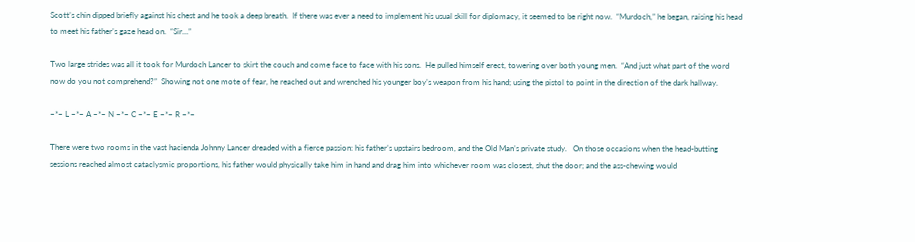Scott’s chin dipped briefly against his chest and he took a deep breath.  If there was ever a need to implement his usual skill for diplomacy, it seemed to be right now.  “Murdoch,” he began, raising his head to meet his father’s gaze head on.  “Sir…”

Two large strides was all it took for Murdoch Lancer to skirt the couch and come face to face with his sons.  He pulled himself erect, towering over both young men.  “And just what part of the word now do you not comprehend?”  Showing not one mote of fear, he reached out and wrenched his younger boy’s weapon from his hand; using the pistol to point in the direction of the dark hallway.

~*~ L ~*~ A ~*~ N ~*~ C ~*~ E ~*~ R ~*~

There were two rooms in the vast hacienda Johnny Lancer dreaded with a fierce passion: his father’s upstairs bedroom, and the Old Man’s private study.   On those occasions when the head-butting sessions reached almost cataclysmic proportions, his father would physically take him in hand and drag him into whichever room was closest, shut the door; and the ass-chewing would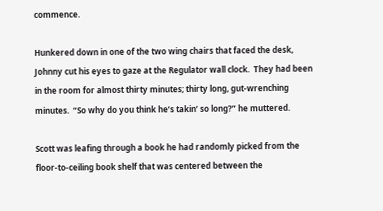commence.

Hunkered down in one of the two wing chairs that faced the desk, Johnny cut his eyes to gaze at the Regulator wall clock.  They had been in the room for almost thirty minutes; thirty long, gut-wrenching minutes.  “So why do you think he’s takin’ so long?” he muttered.

Scott was leafing through a book he had randomly picked from the floor-to-ceiling book shelf that was centered between the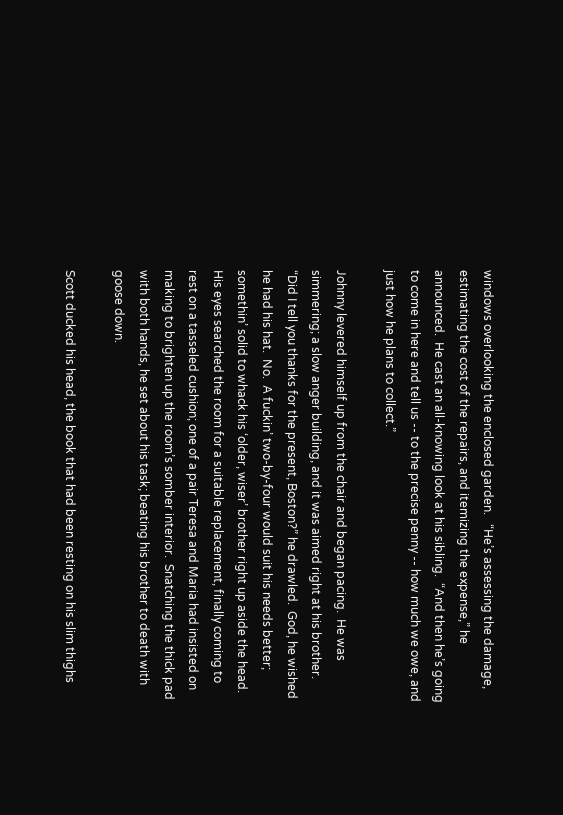windows overlooking the enclosed garden.   “He’s assessing the damage, estimating the cost of the repairs, and itemizing the expense,” he announced.  He cast an all-knowing look at his sibling.  “And then he’s going to come in here and tell us -- to the precise penny -- how much we owe, and just how he plans to collect.”

Johnny levered himself up from the chair and began pacing.  He was simmering; a slow anger building, and it was aimed right at his brother.  “Did I tell you thanks for the present, Boston?” he drawled.  God, he wished he had his hat.  No.  A fuckin’ two-by-four would suit his needs better; somethin’ solid to whack his ‘older, wiser’ brother right up aside the head.  His eyes searched the room for a suitable replacement, finally coming to rest on a tasseled cushion; one of a pair Teresa and Maria had insisted on making to brighten up the room’s somber interior.  Snatching the thick pad with both hands, he set about his task; beating his brother to death with goose down.

Scott ducked his head, the book that had been resting on his slim thighs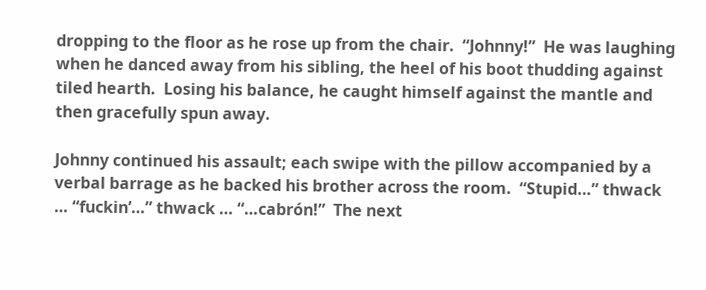dropping to the floor as he rose up from the chair.  “Johnny!”  He was laughing when he danced away from his sibling, the heel of his boot thudding against tiled hearth.  Losing his balance, he caught himself against the mantle and then gracefully spun away.

Johnny continued his assault; each swipe with the pillow accompanied by a verbal barrage as he backed his brother across the room.  “Stupid…” thwack … “fuckin’…” thwack … “…cabrón!”  The next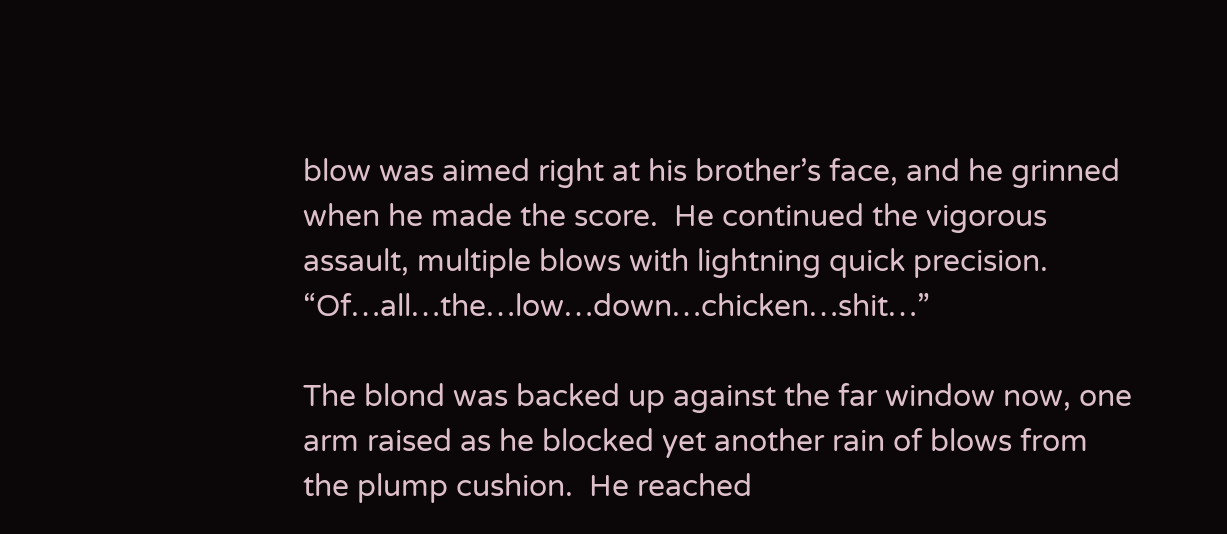blow was aimed right at his brother’s face, and he grinned when he made the score.  He continued the vigorous assault, multiple blows with lightning quick precision.  “Of…all…the…low…down…chicken…shit…”

The blond was backed up against the far window now, one arm raised as he blocked yet another rain of blows from the plump cushion.  He reached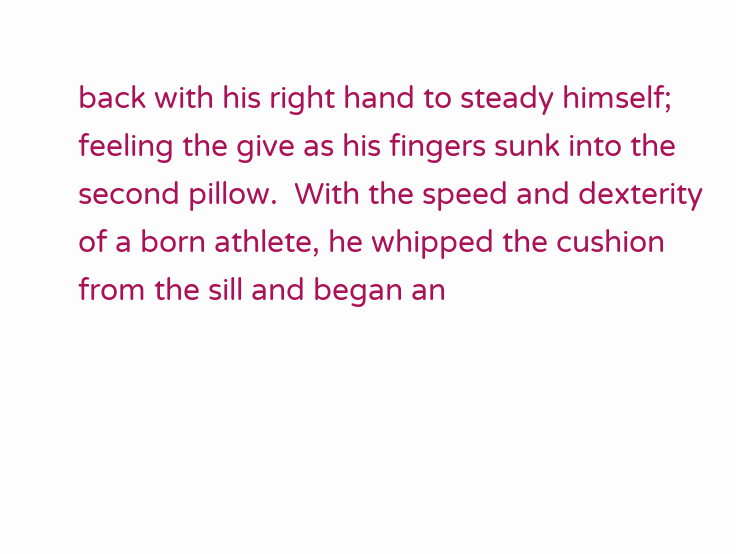back with his right hand to steady himself; feeling the give as his fingers sunk into the second pillow.  With the speed and dexterity of a born athlete, he whipped the cushion from the sill and began an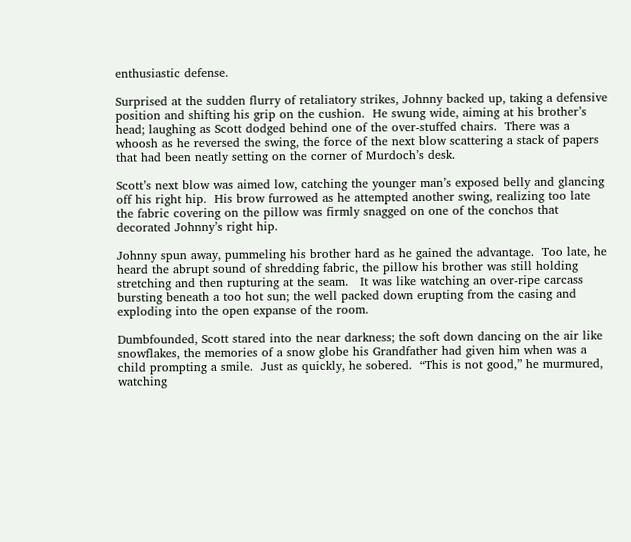enthusiastic defense.

Surprised at the sudden flurry of retaliatory strikes, Johnny backed up, taking a defensive position and shifting his grip on the cushion.  He swung wide, aiming at his brother’s head; laughing as Scott dodged behind one of the over-stuffed chairs.  There was a whoosh as he reversed the swing, the force of the next blow scattering a stack of papers that had been neatly setting on the corner of Murdoch’s desk.

Scott’s next blow was aimed low, catching the younger man’s exposed belly and glancing off his right hip.  His brow furrowed as he attempted another swing, realizing too late the fabric covering on the pillow was firmly snagged on one of the conchos that decorated Johnny’s right hip.

Johnny spun away, pummeling his brother hard as he gained the advantage.  Too late, he heard the abrupt sound of shredding fabric, the pillow his brother was still holding stretching and then rupturing at the seam.   It was like watching an over-ripe carcass bursting beneath a too hot sun; the well packed down erupting from the casing and exploding into the open expanse of the room.

Dumbfounded, Scott stared into the near darkness; the soft down dancing on the air like snowflakes, the memories of a snow globe his Grandfather had given him when was a child prompting a smile.  Just as quickly, he sobered.  “This is not good,” he murmured, watching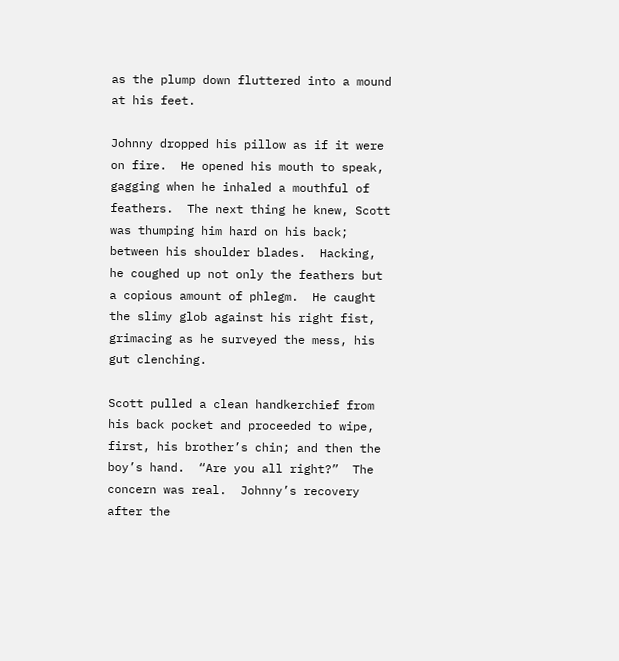as the plump down fluttered into a mound at his feet.

Johnny dropped his pillow as if it were on fire.  He opened his mouth to speak, gagging when he inhaled a mouthful of feathers.  The next thing he knew, Scott was thumping him hard on his back; between his shoulder blades.  Hacking, he coughed up not only the feathers but a copious amount of phlegm.  He caught the slimy glob against his right fist, grimacing as he surveyed the mess, his gut clenching.

Scott pulled a clean handkerchief from his back pocket and proceeded to wipe, first, his brother’s chin; and then the boy’s hand.  “Are you all right?”  The concern was real.  Johnny’s recovery after the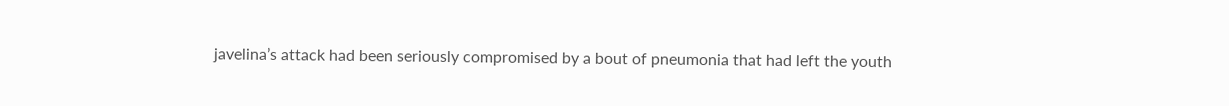javelina’s attack had been seriously compromised by a bout of pneumonia that had left the youth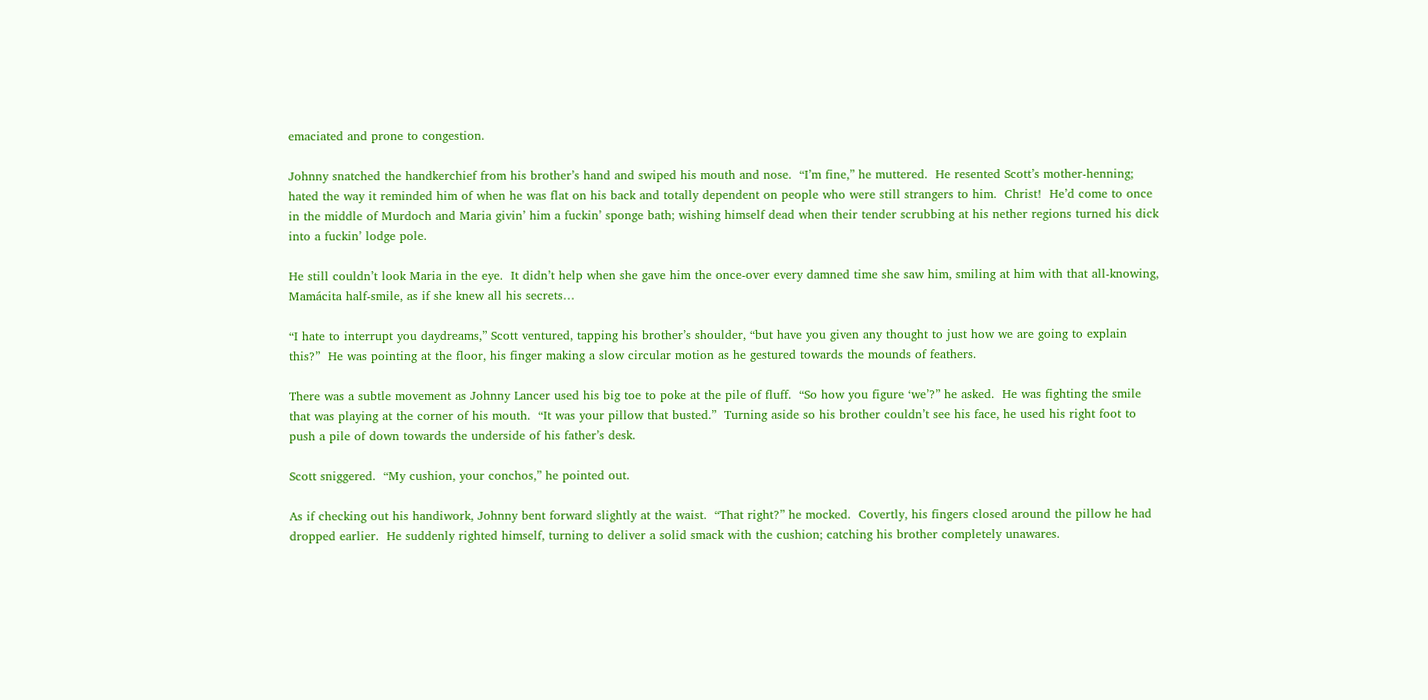emaciated and prone to congestion.

Johnny snatched the handkerchief from his brother’s hand and swiped his mouth and nose.  “I’m fine,” he muttered.  He resented Scott’s mother-henning; hated the way it reminded him of when he was flat on his back and totally dependent on people who were still strangers to him.  Christ!  He’d come to once in the middle of Murdoch and Maria givin’ him a fuckin’ sponge bath; wishing himself dead when their tender scrubbing at his nether regions turned his dick into a fuckin’ lodge pole.

He still couldn’t look Maria in the eye.  It didn’t help when she gave him the once-over every damned time she saw him, smiling at him with that all-knowing, Mamácita half-smile, as if she knew all his secrets…

“I hate to interrupt you daydreams,” Scott ventured, tapping his brother’s shoulder, “but have you given any thought to just how we are going to explain this?”  He was pointing at the floor, his finger making a slow circular motion as he gestured towards the mounds of feathers.

There was a subtle movement as Johnny Lancer used his big toe to poke at the pile of fluff.  “So how you figure ‘we’?” he asked.  He was fighting the smile that was playing at the corner of his mouth.  “It was your pillow that busted.”  Turning aside so his brother couldn’t see his face, he used his right foot to push a pile of down towards the underside of his father’s desk.

Scott sniggered.  “My cushion, your conchos,” he pointed out.

As if checking out his handiwork, Johnny bent forward slightly at the waist.  “That right?” he mocked.  Covertly, his fingers closed around the pillow he had dropped earlier.  He suddenly righted himself, turning to deliver a solid smack with the cushion; catching his brother completely unawares.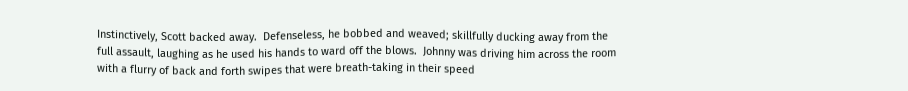Instinctively, Scott backed away.  Defenseless, he bobbed and weaved; skillfully ducking away from the full assault, laughing as he used his hands to ward off the blows.  Johnny was driving him across the room with a flurry of back and forth swipes that were breath-taking in their speed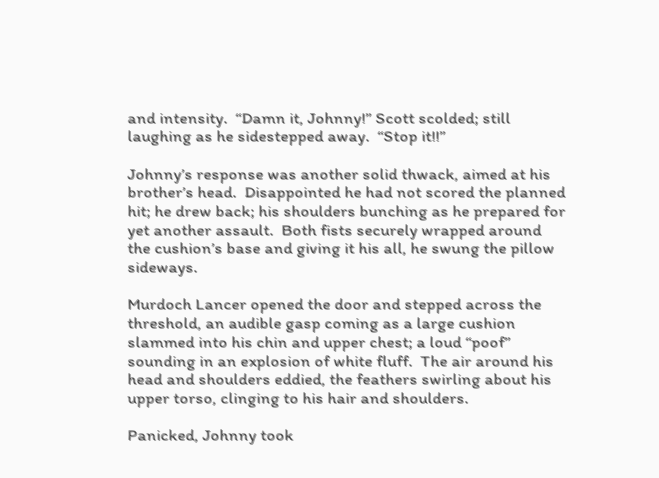and intensity.  “Damn it, Johnny!” Scott scolded; still laughing as he sidestepped away.  “Stop it!!”

Johnny’s response was another solid thwack, aimed at his brother’s head.  Disappointed he had not scored the planned hit; he drew back; his shoulders bunching as he prepared for yet another assault.  Both fists securely wrapped around the cushion’s base and giving it his all, he swung the pillow sideways.

Murdoch Lancer opened the door and stepped across the threshold, an audible gasp coming as a large cushion slammed into his chin and upper chest; a loud “poof” sounding in an explosion of white fluff.  The air around his head and shoulders eddied, the feathers swirling about his upper torso, clinging to his hair and shoulders.

Panicked, Johnny took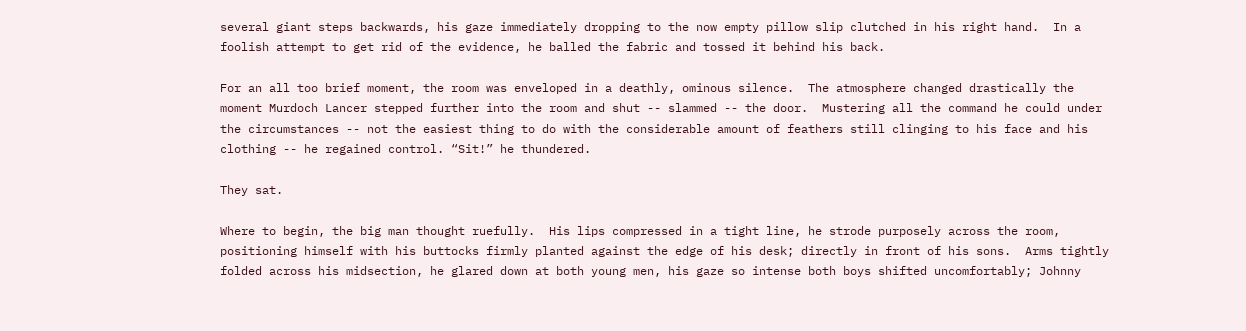several giant steps backwards, his gaze immediately dropping to the now empty pillow slip clutched in his right hand.  In a foolish attempt to get rid of the evidence, he balled the fabric and tossed it behind his back.

For an all too brief moment, the room was enveloped in a deathly, ominous silence.  The atmosphere changed drastically the moment Murdoch Lancer stepped further into the room and shut -- slammed -- the door.  Mustering all the command he could under the circumstances -- not the easiest thing to do with the considerable amount of feathers still clinging to his face and his clothing -- he regained control. “Sit!” he thundered.

They sat.

Where to begin, the big man thought ruefully.  His lips compressed in a tight line, he strode purposely across the room, positioning himself with his buttocks firmly planted against the edge of his desk; directly in front of his sons.  Arms tightly folded across his midsection, he glared down at both young men, his gaze so intense both boys shifted uncomfortably; Johnny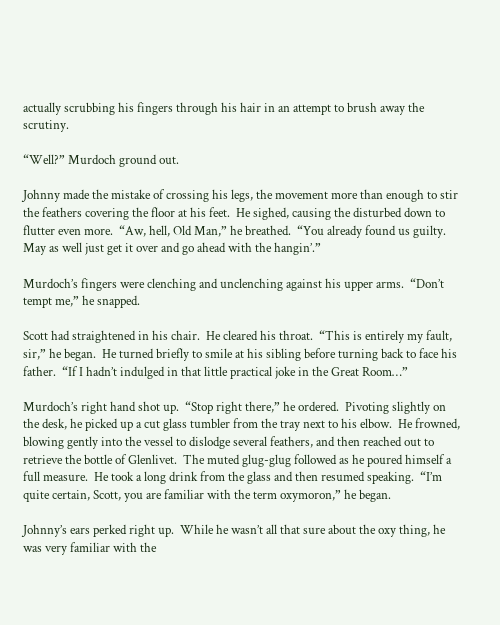actually scrubbing his fingers through his hair in an attempt to brush away the scrutiny.

“Well?” Murdoch ground out.

Johnny made the mistake of crossing his legs, the movement more than enough to stir the feathers covering the floor at his feet.  He sighed, causing the disturbed down to flutter even more.  “Aw, hell, Old Man,” he breathed.  “You already found us guilty.  May as well just get it over and go ahead with the hangin’.”

Murdoch’s fingers were clenching and unclenching against his upper arms.  “Don’t tempt me,” he snapped.

Scott had straightened in his chair.  He cleared his throat.  “This is entirely my fault, sir,” he began.  He turned briefly to smile at his sibling before turning back to face his father.  “If I hadn’t indulged in that little practical joke in the Great Room…”

Murdoch’s right hand shot up.  “Stop right there,” he ordered.  Pivoting slightly on the desk, he picked up a cut glass tumbler from the tray next to his elbow.  He frowned, blowing gently into the vessel to dislodge several feathers, and then reached out to retrieve the bottle of Glenlivet.  The muted glug-glug followed as he poured himself a full measure.  He took a long drink from the glass and then resumed speaking.  “I’m quite certain, Scott, you are familiar with the term oxymoron,” he began.

Johnny’s ears perked right up.  While he wasn’t all that sure about the oxy thing, he was very familiar with the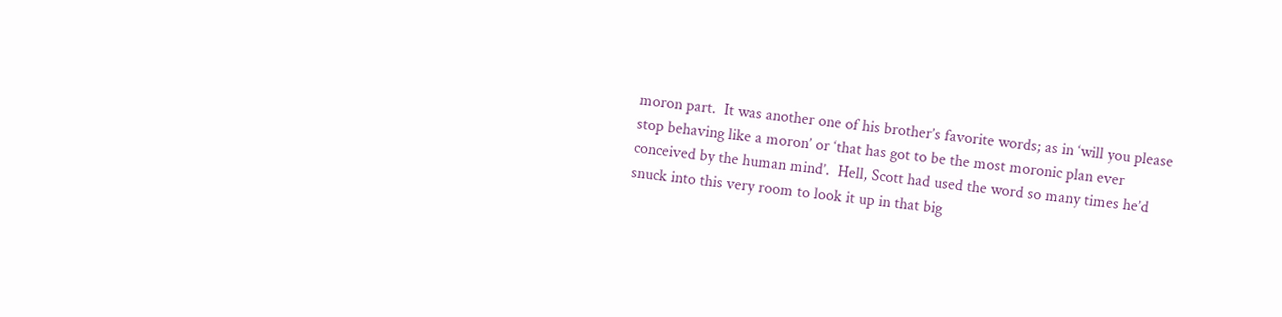moron part.  It was another one of his brother’s favorite words; as in ‘will you please stop behaving like a moron’ or ‘that has got to be the most moronic plan ever conceived by the human mind’.  Hell, Scott had used the word so many times he’d snuck into this very room to look it up in that big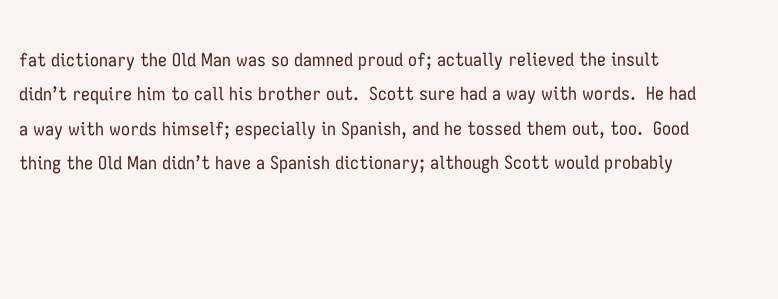fat dictionary the Old Man was so damned proud of; actually relieved the insult didn’t require him to call his brother out.  Scott sure had a way with words.  He had a way with words himself; especially in Spanish, and he tossed them out, too.  Good thing the Old Man didn’t have a Spanish dictionary; although Scott would probably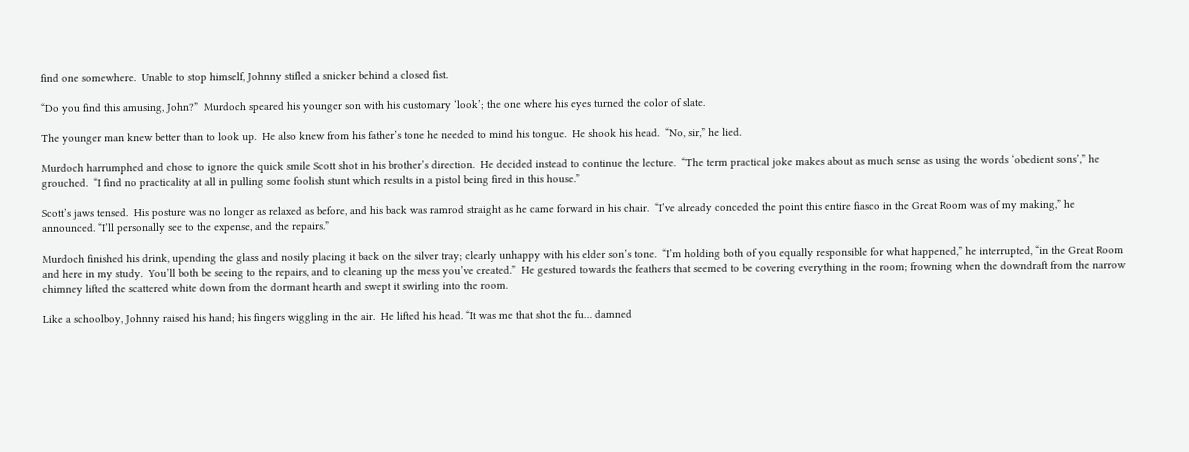find one somewhere.  Unable to stop himself, Johnny stifled a snicker behind a closed fist.

“Do you find this amusing, John?”  Murdoch speared his younger son with his customary ‘look’; the one where his eyes turned the color of slate.

The younger man knew better than to look up.  He also knew from his father’s tone he needed to mind his tongue.  He shook his head.  “No, sir,” he lied.

Murdoch harrumphed and chose to ignore the quick smile Scott shot in his brother’s direction.  He decided instead to continue the lecture.  “The term practical joke makes about as much sense as using the words ‘obedient sons’,” he grouched.  “I find no practicality at all in pulling some foolish stunt which results in a pistol being fired in this house.”

Scott’s jaws tensed.  His posture was no longer as relaxed as before, and his back was ramrod straight as he came forward in his chair.  “I’ve already conceded the point this entire fiasco in the Great Room was of my making,” he announced. “I’ll personally see to the expense, and the repairs.”

Murdoch finished his drink, upending the glass and nosily placing it back on the silver tray; clearly unhappy with his elder son’s tone.  “I’m holding both of you equally responsible for what happened,” he interrupted, “in the Great Room and here in my study.  You’ll both be seeing to the repairs, and to cleaning up the mess you’ve created.”  He gestured towards the feathers that seemed to be covering everything in the room; frowning when the downdraft from the narrow chimney lifted the scattered white down from the dormant hearth and swept it swirling into the room.

Like a schoolboy, Johnny raised his hand; his fingers wiggling in the air.  He lifted his head. “It was me that shot the fu… damned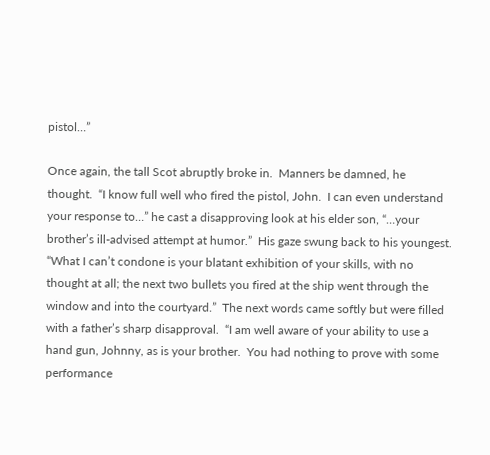pistol…”

Once again, the tall Scot abruptly broke in.  Manners be damned, he thought.  “I know full well who fired the pistol, John.  I can even understand your response to…” he cast a disapproving look at his elder son, “…your brother’s ill-advised attempt at humor.”  His gaze swung back to his youngest.  “What I can’t condone is your blatant exhibition of your skills, with no thought at all; the next two bullets you fired at the ship went through the window and into the courtyard.”  The next words came softly but were filled with a father’s sharp disapproval.  “I am well aware of your ability to use a hand gun, Johnny, as is your brother.  You had nothing to prove with some performance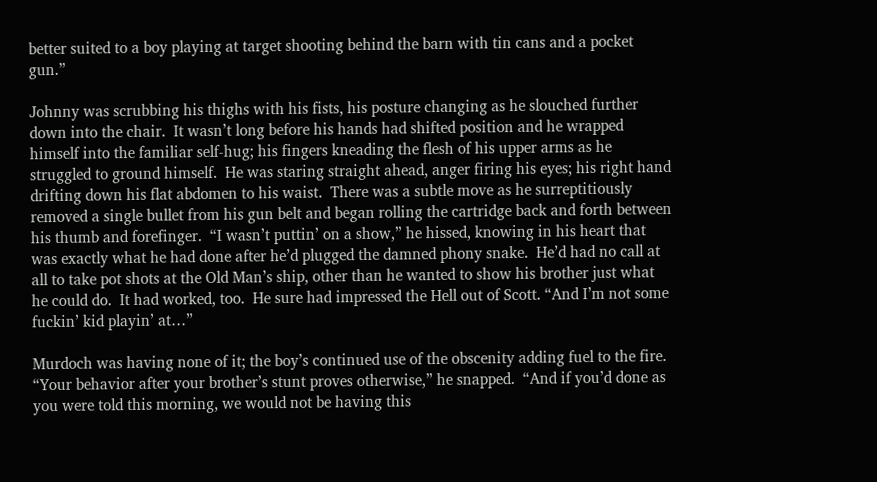better suited to a boy playing at target shooting behind the barn with tin cans and a pocket gun.”

Johnny was scrubbing his thighs with his fists, his posture changing as he slouched further down into the chair.  It wasn’t long before his hands had shifted position and he wrapped himself into the familiar self-hug; his fingers kneading the flesh of his upper arms as he struggled to ground himself.  He was staring straight ahead, anger firing his eyes; his right hand drifting down his flat abdomen to his waist.  There was a subtle move as he surreptitiously removed a single bullet from his gun belt and began rolling the cartridge back and forth between his thumb and forefinger.  “I wasn’t puttin’ on a show,” he hissed, knowing in his heart that was exactly what he had done after he’d plugged the damned phony snake.  He’d had no call at all to take pot shots at the Old Man’s ship, other than he wanted to show his brother just what he could do.  It had worked, too.  He sure had impressed the Hell out of Scott. “And I’m not some fuckin’ kid playin’ at…”

Murdoch was having none of it; the boy’s continued use of the obscenity adding fuel to the fire.  “Your behavior after your brother’s stunt proves otherwise,” he snapped.  “And if you’d done as you were told this morning, we would not be having this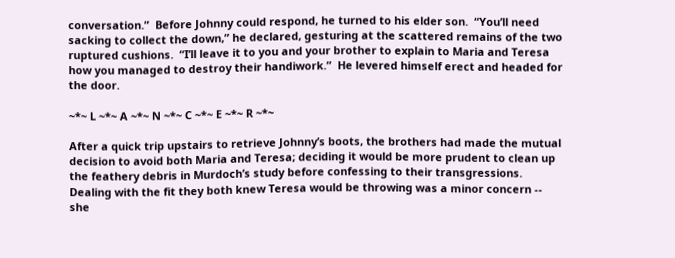conversation.”  Before Johnny could respond, he turned to his elder son.  “You’ll need sacking to collect the down,” he declared, gesturing at the scattered remains of the two ruptured cushions.  “I’ll leave it to you and your brother to explain to Maria and Teresa how you managed to destroy their handiwork.”  He levered himself erect and headed for the door.

~*~ L ~*~ A ~*~ N ~*~ C ~*~ E ~*~ R ~*~

After a quick trip upstairs to retrieve Johnny’s boots, the brothers had made the mutual decision to avoid both Maria and Teresa; deciding it would be more prudent to clean up the feathery debris in Murdoch’s study before confessing to their transgressions.  Dealing with the fit they both knew Teresa would be throwing was a minor concern -- she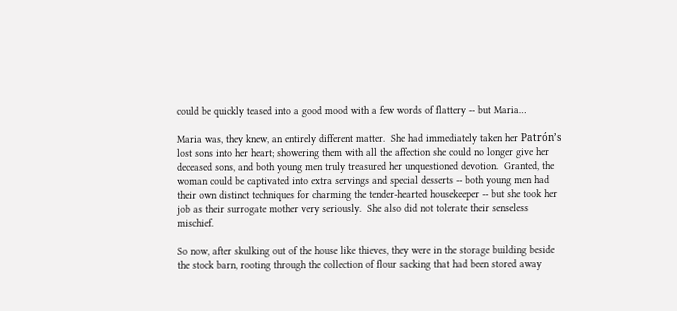could be quickly teased into a good mood with a few words of flattery -- but Maria…

Maria was, they knew, an entirely different matter.  She had immediately taken her Patrón’s lost sons into her heart; showering them with all the affection she could no longer give her deceased sons, and both young men truly treasured her unquestioned devotion.  Granted, the woman could be captivated into extra servings and special desserts -- both young men had their own distinct techniques for charming the tender-hearted housekeeper -- but she took her job as their surrogate mother very seriously.  She also did not tolerate their senseless mischief.

So now, after skulking out of the house like thieves, they were in the storage building beside the stock barn, rooting through the collection of flour sacking that had been stored away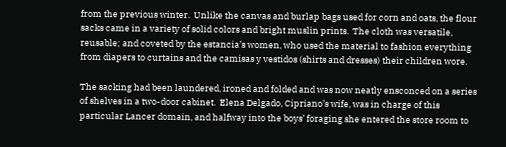from the previous winter.  Unlike the canvas and burlap bags used for corn and oats, the flour sacks came in a variety of solid colors and bright muslin prints.  The cloth was versatile, reusable; and coveted by the estancia’s women, who used the material to fashion everything from diapers to curtains and the camisas y vestidos (shirts and dresses) their children wore.

The sacking had been laundered, ironed and folded and was now neatly ensconced on a series of shelves in a two-door cabinet.  Elena Delgado, Cipriano’s wife, was in charge of this particular Lancer domain, and halfway into the boys’ foraging she entered the store room to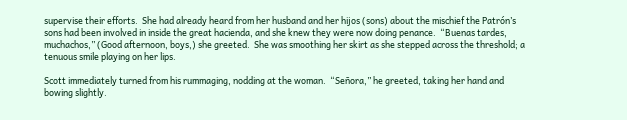supervise their efforts.  She had already heard from her husband and her hijos (sons) about the mischief the Patrón’s sons had been involved in inside the great hacienda, and she knew they were now doing penance.  “Buenas tardes, muchachos,” (Good afternoon, boys,) she greeted.  She was smoothing her skirt as she stepped across the threshold; a tenuous smile playing on her lips.

Scott immediately turned from his rummaging, nodding at the woman.  “Señora,” he greeted, taking her hand and bowing slightly.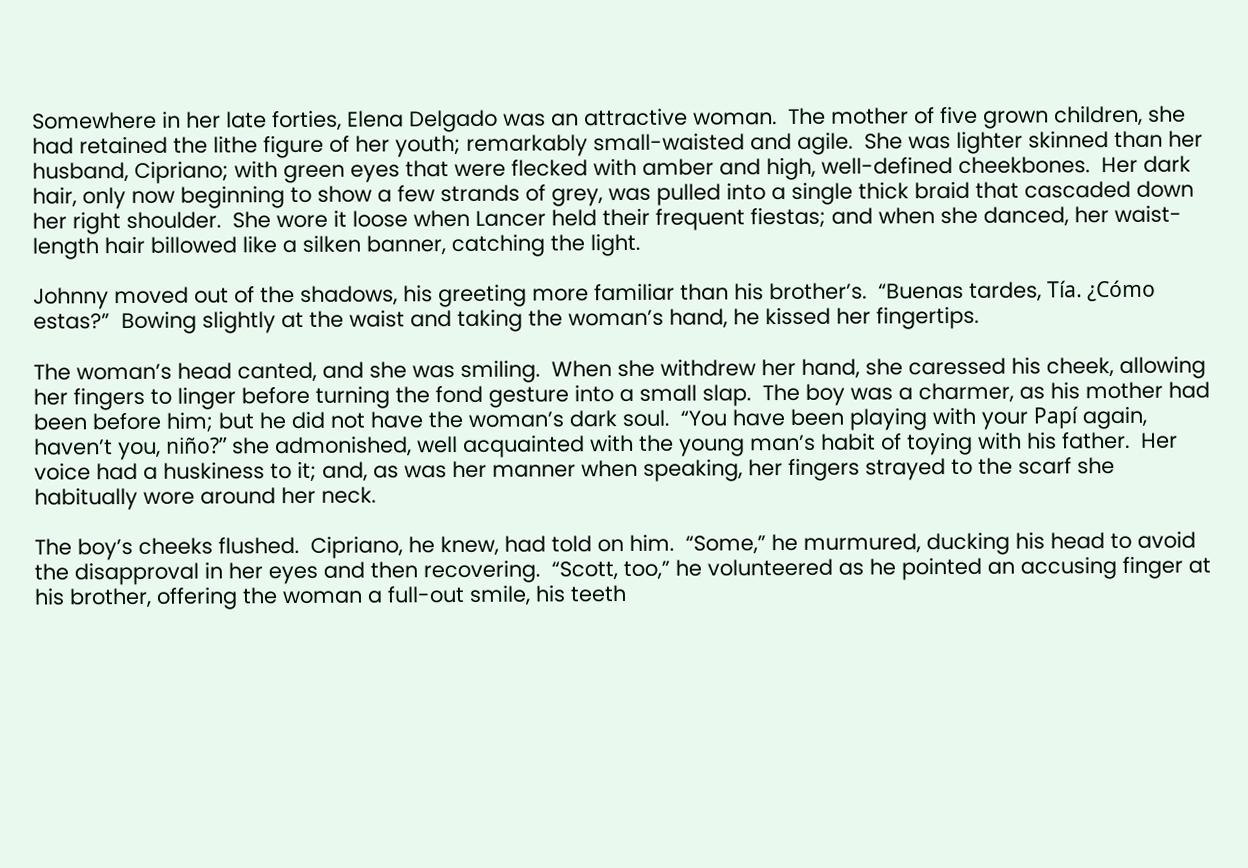Somewhere in her late forties, Elena Delgado was an attractive woman.  The mother of five grown children, she had retained the lithe figure of her youth; remarkably small-waisted and agile.  She was lighter skinned than her husband, Cipriano; with green eyes that were flecked with amber and high, well-defined cheekbones.  Her dark hair, only now beginning to show a few strands of grey, was pulled into a single thick braid that cascaded down her right shoulder.  She wore it loose when Lancer held their frequent fiestas; and when she danced, her waist-length hair billowed like a silken banner, catching the light.

Johnny moved out of the shadows, his greeting more familiar than his brother’s.  “Buenas tardes, Tía. ¿Cómo estas?”  Bowing slightly at the waist and taking the woman’s hand, he kissed her fingertips.

The woman’s head canted, and she was smiling.  When she withdrew her hand, she caressed his cheek, allowing her fingers to linger before turning the fond gesture into a small slap.  The boy was a charmer, as his mother had been before him; but he did not have the woman’s dark soul.  “You have been playing with your Papí again, haven’t you, niño?” she admonished, well acquainted with the young man’s habit of toying with his father.  Her voice had a huskiness to it; and, as was her manner when speaking, her fingers strayed to the scarf she habitually wore around her neck.

The boy’s cheeks flushed.  Cipriano, he knew, had told on him.  “Some,” he murmured, ducking his head to avoid the disapproval in her eyes and then recovering.  “Scott, too,” he volunteered as he pointed an accusing finger at his brother, offering the woman a full-out smile, his teeth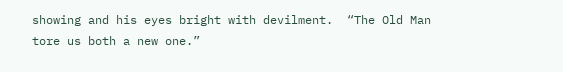showing and his eyes bright with devilment.  “The Old Man tore us both a new one.”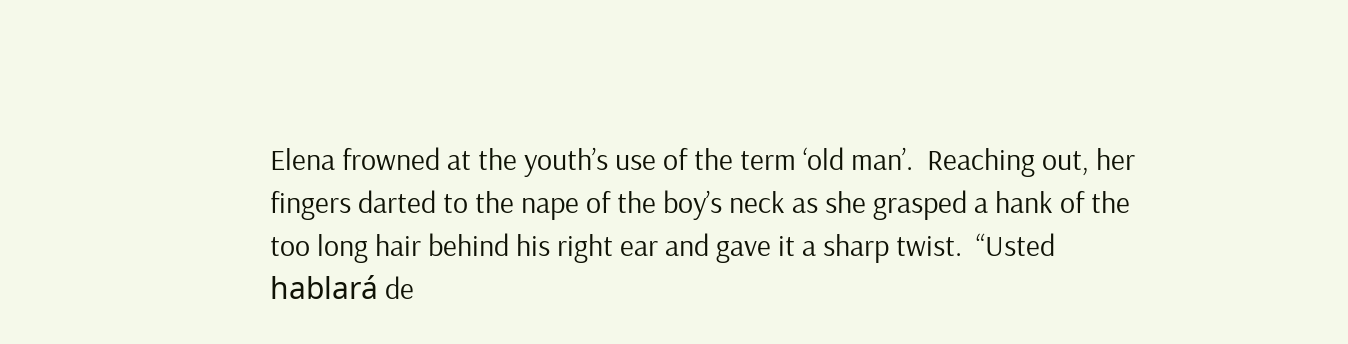Elena frowned at the youth’s use of the term ‘old man’.  Reaching out, her fingers darted to the nape of the boy’s neck as she grasped a hank of the too long hair behind his right ear and gave it a sharp twist.  “Usted hablará de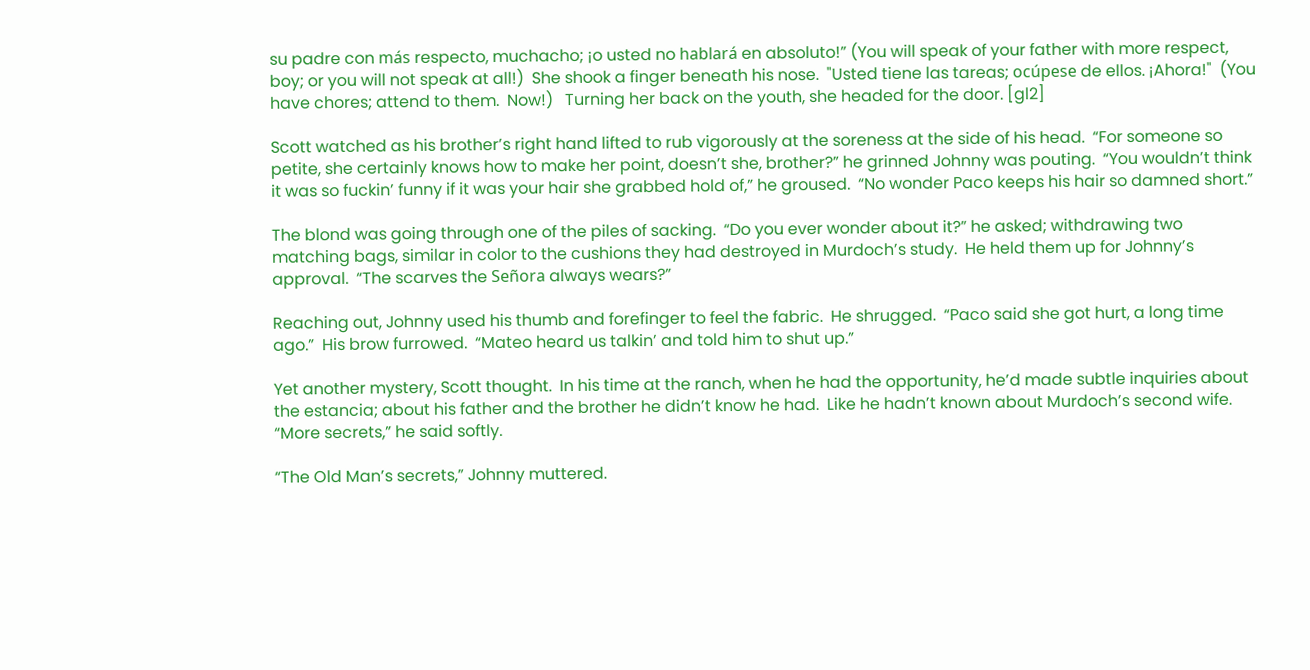su padre con más respecto, muchacho; ¡o usted no hablará en absoluto!” (You will speak of your father with more respect, boy; or you will not speak at all!)  She shook a finger beneath his nose.  "Usted tiene las tareas; ocúpese de ellos. ¡Ahora!"  (You have chores; attend to them.  Now!)   Turning her back on the youth, she headed for the door. [gl2]

Scott watched as his brother’s right hand lifted to rub vigorously at the soreness at the side of his head.  “For someone so petite, she certainly knows how to make her point, doesn’t she, brother?” he grinned Johnny was pouting.  “You wouldn’t think it was so fuckin’ funny if it was your hair she grabbed hold of,” he groused.  “No wonder Paco keeps his hair so damned short.”

The blond was going through one of the piles of sacking.  “Do you ever wonder about it?” he asked; withdrawing two matching bags, similar in color to the cushions they had destroyed in Murdoch’s study.  He held them up for Johnny’s approval.  “The scarves the Señora always wears?”

Reaching out, Johnny used his thumb and forefinger to feel the fabric.  He shrugged.  “Paco said she got hurt, a long time ago.”  His brow furrowed.  “Mateo heard us talkin’ and told him to shut up.”

Yet another mystery, Scott thought.  In his time at the ranch, when he had the opportunity, he’d made subtle inquiries about the estancia; about his father and the brother he didn’t know he had.  Like he hadn’t known about Murdoch’s second wife.  “More secrets,” he said softly.

“The Old Man’s secrets,” Johnny muttered.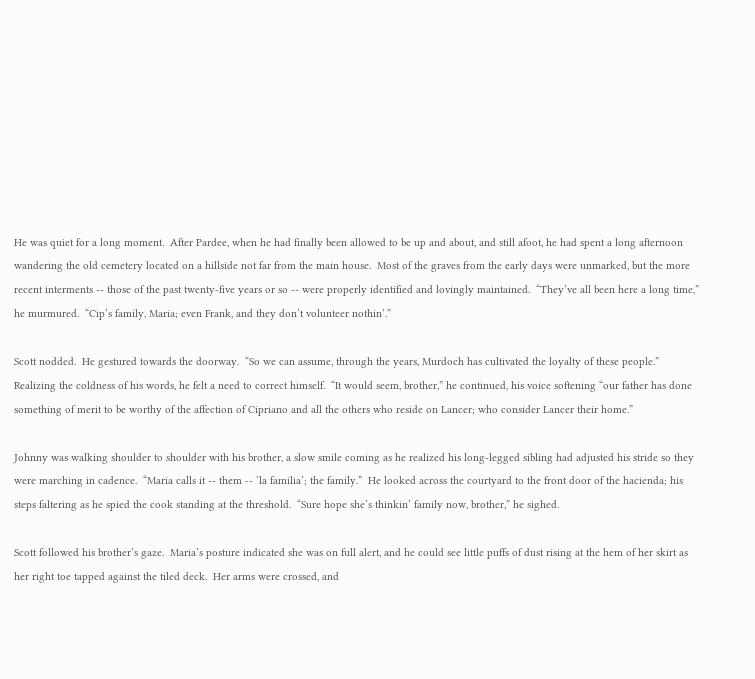He was quiet for a long moment.  After Pardee, when he had finally been allowed to be up and about, and still afoot, he had spent a long afternoon wandering the old cemetery located on a hillside not far from the main house.  Most of the graves from the early days were unmarked, but the more recent interments -- those of the past twenty-five years or so -- were properly identified and lovingly maintained.  “They’ve all been here a long time,” he murmured.  “Cip’s family, Maria; even Frank, and they don’t volunteer nothin’.”

Scott nodded.  He gestured towards the doorway.  “So we can assume, through the years, Murdoch has cultivated the loyalty of these people.”  Realizing the coldness of his words, he felt a need to correct himself.  “It would seem, brother,” he continued, his voice softening “our father has done something of merit to be worthy of the affection of Cipriano and all the others who reside on Lancer; who consider Lancer their home.”

Johnny was walking shoulder to shoulder with his brother, a slow smile coming as he realized his long-legged sibling had adjusted his stride so they were marching in cadence.  “Maria calls it -- them -- ‘la familia’; the family.”  He looked across the courtyard to the front door of the hacienda; his steps faltering as he spied the cook standing at the threshold.  “Sure hope she’s thinkin’ family now, brother,” he sighed.

Scott followed his brother’s gaze.  Maria’s posture indicated she was on full alert, and he could see little puffs of dust rising at the hem of her skirt as her right toe tapped against the tiled deck.  Her arms were crossed, and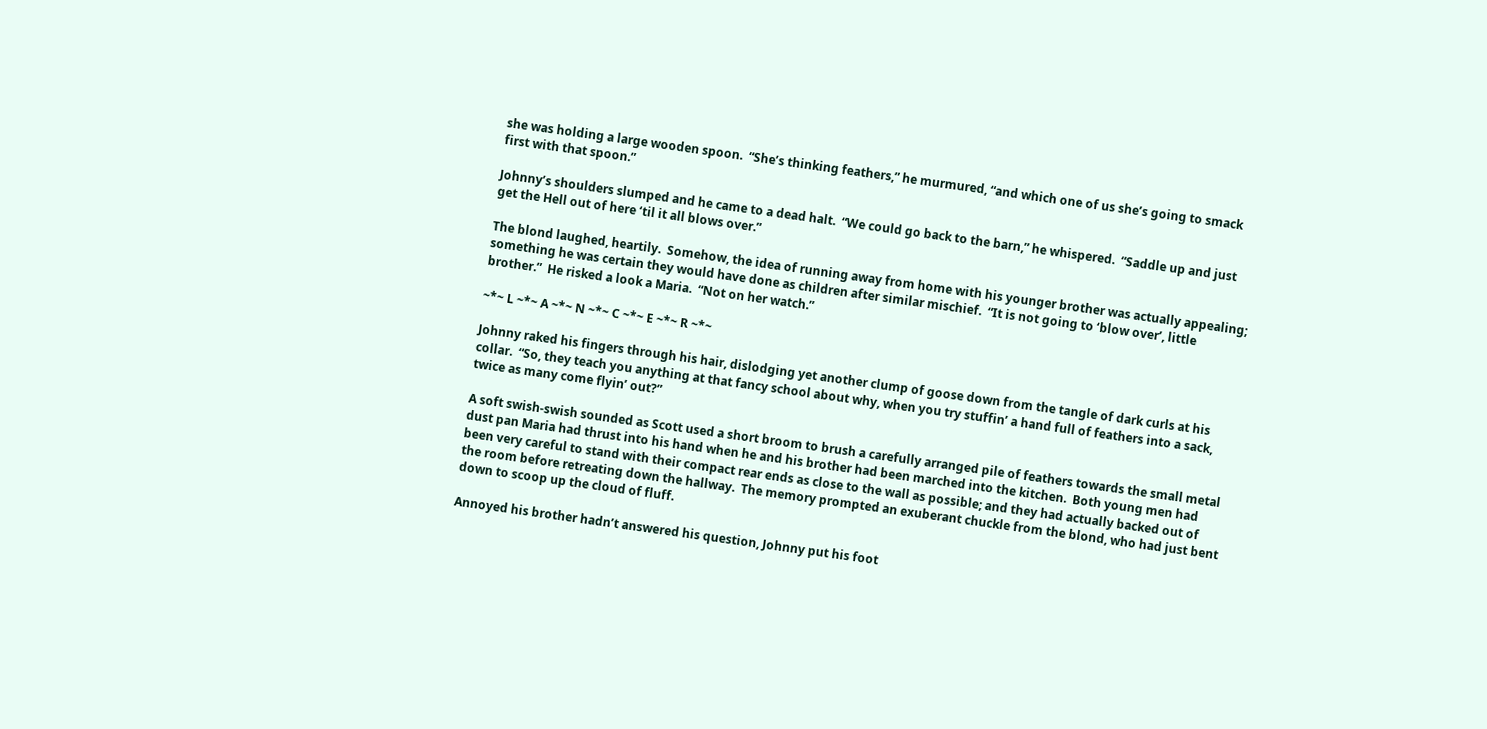she was holding a large wooden spoon.  “She’s thinking feathers,” he murmured, “and which one of us she’s going to smack first with that spoon.”

Johnny’s shoulders slumped and he came to a dead halt.  “We could go back to the barn,” he whispered.  “Saddle up and just get the Hell out of here ‘til it all blows over.”

The blond laughed, heartily.  Somehow, the idea of running away from home with his younger brother was actually appealing; something he was certain they would have done as children after similar mischief.  “It is not going to ‘blow over’, little brother.”  He risked a look a Maria.  “Not on her watch.”

~*~ L ~*~ A ~*~ N ~*~ C ~*~ E ~*~ R ~*~

Johnny raked his fingers through his hair, dislodging yet another clump of goose down from the tangle of dark curls at his collar.  “So, they teach you anything at that fancy school about why, when you try stuffin’ a hand full of feathers into a sack, twice as many come flyin’ out?”

A soft swish-swish sounded as Scott used a short broom to brush a carefully arranged pile of feathers towards the small metal dust pan Maria had thrust into his hand when he and his brother had been marched into the kitchen.  Both young men had been very careful to stand with their compact rear ends as close to the wall as possible; and they had actually backed out of the room before retreating down the hallway.  The memory prompted an exuberant chuckle from the blond, who had just bent down to scoop up the cloud of fluff.

Annoyed his brother hadn’t answered his question, Johnny put his foot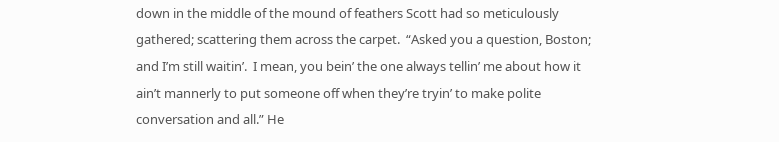down in the middle of the mound of feathers Scott had so meticulously gathered; scattering them across the carpet.  “Asked you a question, Boston; and I’m still waitin’.  I mean, you bein’ the one always tellin’ me about how it ain’t mannerly to put someone off when they’re tryin’ to make polite conversation and all.” He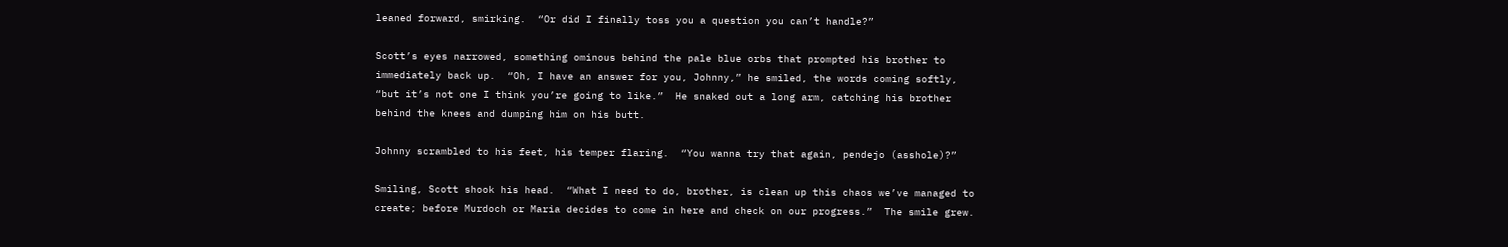leaned forward, smirking.  “Or did I finally toss you a question you can’t handle?”

Scott’s eyes narrowed, something ominous behind the pale blue orbs that prompted his brother to immediately back up.  “Oh, I have an answer for you, Johnny,” he smiled, the words coming softly, “but it’s not one I think you’re going to like.”  He snaked out a long arm, catching his brother behind the knees and dumping him on his butt.

Johnny scrambled to his feet, his temper flaring.  “You wanna try that again, pendejo (asshole)?”

Smiling, Scott shook his head.  “What I need to do, brother, is clean up this chaos we’ve managed to create; before Murdoch or Maria decides to come in here and check on our progress.”  The smile grew.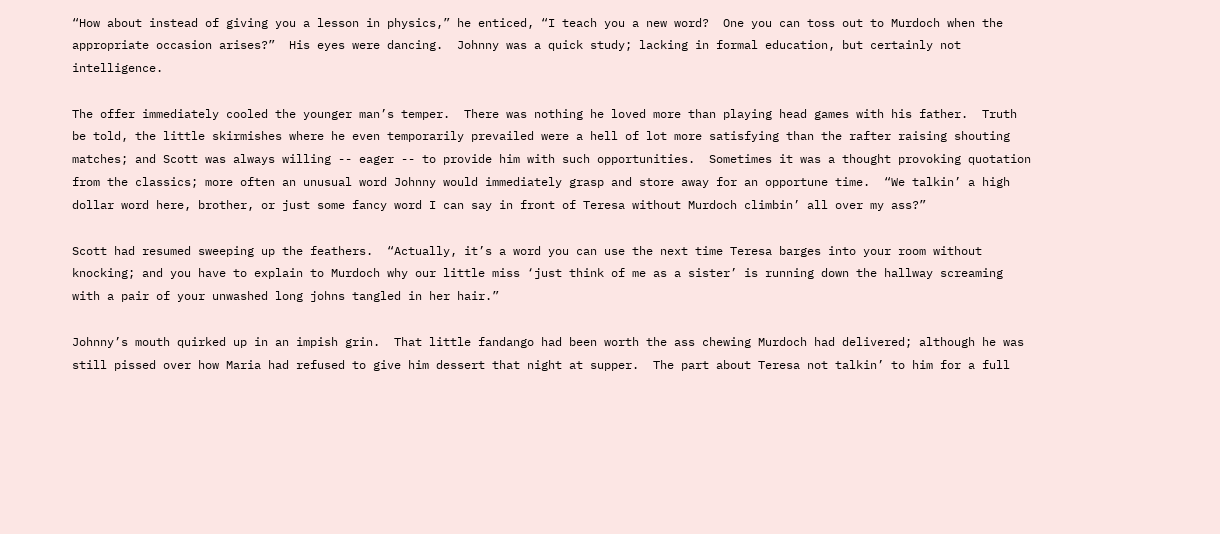“How about instead of giving you a lesson in physics,” he enticed, “I teach you a new word?  One you can toss out to Murdoch when the appropriate occasion arises?”  His eyes were dancing.  Johnny was a quick study; lacking in formal education, but certainly not intelligence.

The offer immediately cooled the younger man’s temper.  There was nothing he loved more than playing head games with his father.  Truth be told, the little skirmishes where he even temporarily prevailed were a hell of lot more satisfying than the rafter raising shouting matches; and Scott was always willing -- eager -- to provide him with such opportunities.  Sometimes it was a thought provoking quotation from the classics; more often an unusual word Johnny would immediately grasp and store away for an opportune time.  “We talkin’ a high dollar word here, brother, or just some fancy word I can say in front of Teresa without Murdoch climbin’ all over my ass?”

Scott had resumed sweeping up the feathers.  “Actually, it’s a word you can use the next time Teresa barges into your room without knocking; and you have to explain to Murdoch why our little miss ‘just think of me as a sister’ is running down the hallway screaming with a pair of your unwashed long johns tangled in her hair.”

Johnny’s mouth quirked up in an impish grin.  That little fandango had been worth the ass chewing Murdoch had delivered; although he was still pissed over how Maria had refused to give him dessert that night at supper.  The part about Teresa not talkin’ to him for a full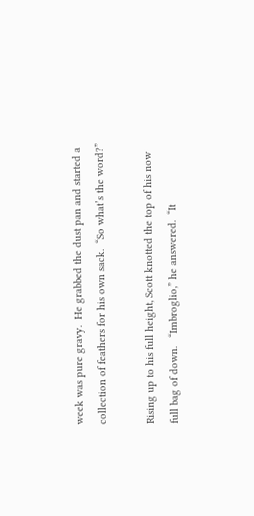week was pure gravy.  He grabbed the dust pan and started a collection of feathers for his own sack.  “So what’s the word?”

Rising up to his full height, Scott knotted the top of his now full bag of down.   “Imbroglio,” he answered.  “It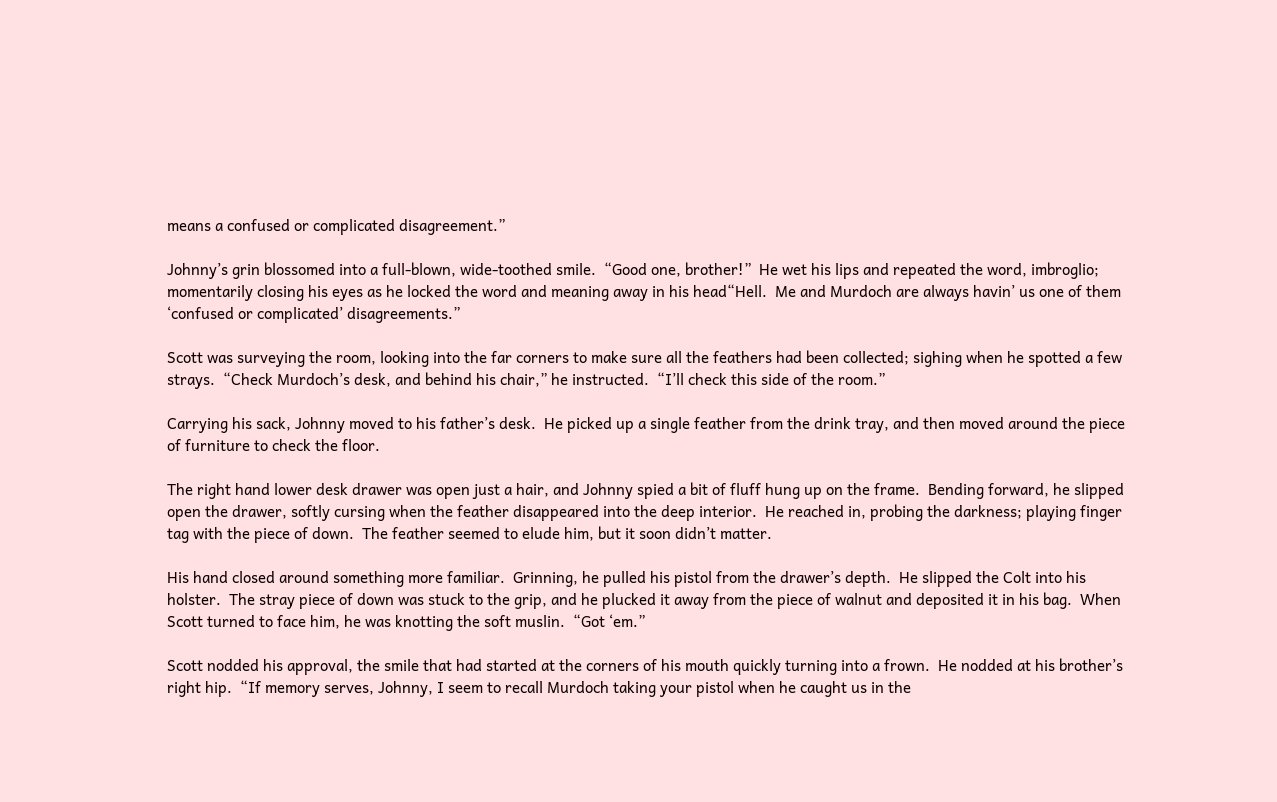means a confused or complicated disagreement.”

Johnny’s grin blossomed into a full-blown, wide-toothed smile.  “Good one, brother!”  He wet his lips and repeated the word, imbroglio; momentarily closing his eyes as he locked the word and meaning away in his head“Hell.  Me and Murdoch are always havin’ us one of them ‘confused or complicated’ disagreements.”

Scott was surveying the room, looking into the far corners to make sure all the feathers had been collected; sighing when he spotted a few strays.  “Check Murdoch’s desk, and behind his chair,” he instructed.  “I’ll check this side of the room.”

Carrying his sack, Johnny moved to his father’s desk.  He picked up a single feather from the drink tray, and then moved around the piece of furniture to check the floor.

The right hand lower desk drawer was open just a hair, and Johnny spied a bit of fluff hung up on the frame.  Bending forward, he slipped open the drawer, softly cursing when the feather disappeared into the deep interior.  He reached in, probing the darkness; playing finger tag with the piece of down.  The feather seemed to elude him, but it soon didn’t matter.

His hand closed around something more familiar.  Grinning, he pulled his pistol from the drawer’s depth.  He slipped the Colt into his holster.  The stray piece of down was stuck to the grip, and he plucked it away from the piece of walnut and deposited it in his bag.  When Scott turned to face him, he was knotting the soft muslin.  “Got ‘em.”

Scott nodded his approval, the smile that had started at the corners of his mouth quickly turning into a frown.  He nodded at his brother’s right hip.  “If memory serves, Johnny, I seem to recall Murdoch taking your pistol when he caught us in the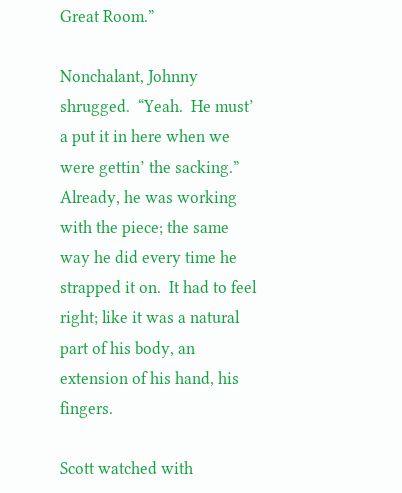Great Room.”

Nonchalant, Johnny shrugged.  “Yeah.  He must’ a put it in here when we were gettin’ the sacking.”  Already, he was working with the piece; the same way he did every time he strapped it on.  It had to feel right; like it was a natural part of his body, an extension of his hand, his fingers.

Scott watched with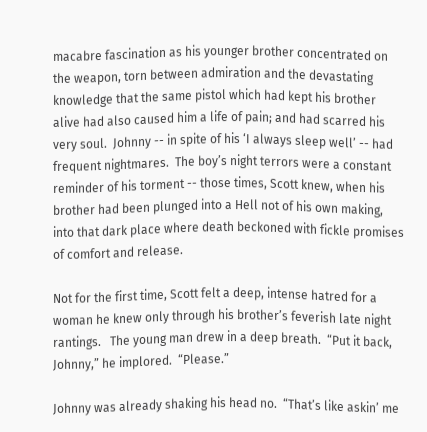macabre fascination as his younger brother concentrated on the weapon, torn between admiration and the devastating knowledge that the same pistol which had kept his brother alive had also caused him a life of pain; and had scarred his very soul.  Johnny -- in spite of his ‘I always sleep well’ -- had frequent nightmares.  The boy’s night terrors were a constant reminder of his torment -- those times, Scott knew, when his brother had been plunged into a Hell not of his own making, into that dark place where death beckoned with fickle promises of comfort and release.

Not for the first time, Scott felt a deep, intense hatred for a woman he knew only through his brother’s feverish late night rantings.   The young man drew in a deep breath.  “Put it back, Johnny,” he implored.  “Please.”

Johnny was already shaking his head no.  “That’s like askin’ me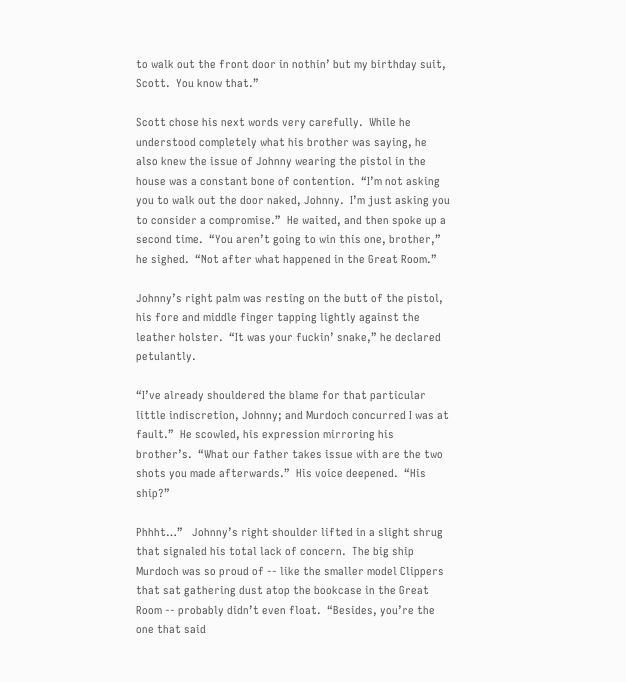to walk out the front door in nothin’ but my birthday suit, Scott.  You know that.”

Scott chose his next words very carefully.  While he understood completely what his brother was saying, he also knew the issue of Johnny wearing the pistol in the house was a constant bone of contention.  “I’m not asking you to walk out the door naked, Johnny.  I’m just asking you to consider a compromise.”  He waited, and then spoke up a second time.  “You aren’t going to win this one, brother,” he sighed.  “Not after what happened in the Great Room.”

Johnny’s right palm was resting on the butt of the pistol, his fore and middle finger tapping lightly against the leather holster.  “It was your fuckin’ snake,” he declared petulantly.

“I’ve already shouldered the blame for that particular little indiscretion, Johnny; and Murdoch concurred I was at fault.”  He scowled, his expression mirroring his brother’s.  “What our father takes issue with are the two shots you made afterwards.”  His voice deepened.  “His ship?”

Phhht…”   Johnny’s right shoulder lifted in a slight shrug that signaled his total lack of concern.  The big ship Murdoch was so proud of -- like the smaller model Clippers that sat gathering dust atop the bookcase in the Great Room -- probably didn’t even float.  “Besides, you’re the one that said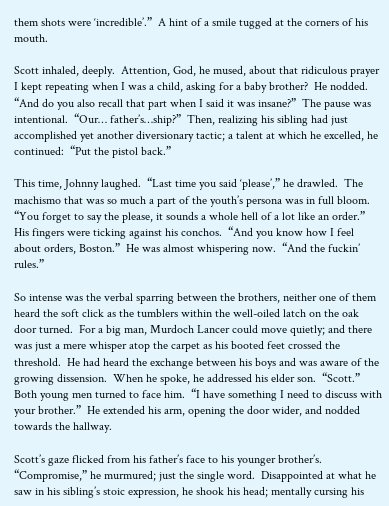them shots were ‘incredible’.”  A hint of a smile tugged at the corners of his mouth.

Scott inhaled, deeply.  Attention, God, he mused, about that ridiculous prayer I kept repeating when I was a child, asking for a baby brother?  He nodded.  “And do you also recall that part when I said it was insane?”  The pause was intentional.  “Our… father’s…ship?”  Then, realizing his sibling had just accomplished yet another diversionary tactic; a talent at which he excelled, he continued:  “Put the pistol back.”

This time, Johnny laughed.  “Last time you said ‘please’,” he drawled.  The machismo that was so much a part of the youth’s persona was in full bloom.  “You forget to say the please, it sounds a whole hell of a lot like an order.”  His fingers were ticking against his conchos.  “And you know how I feel about orders, Boston.”  He was almost whispering now.  “And the fuckin’ rules.”

So intense was the verbal sparring between the brothers, neither one of them heard the soft click as the tumblers within the well-oiled latch on the oak door turned.  For a big man, Murdoch Lancer could move quietly; and there was just a mere whisper atop the carpet as his booted feet crossed the threshold.  He had heard the exchange between his boys and was aware of the growing dissension.  When he spoke, he addressed his elder son.  “Scott.”  Both young men turned to face him.  “I have something I need to discuss with your brother.”  He extended his arm, opening the door wider, and nodded towards the hallway.

Scott’s gaze flicked from his father’s face to his younger brother’s.  “Compromise,” he murmured; just the single word.  Disappointed at what he saw in his sibling’s stoic expression, he shook his head; mentally cursing his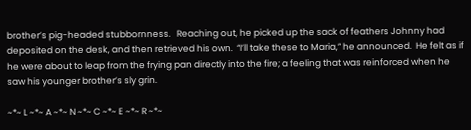brother’s pig-headed stubbornness.   Reaching out, he picked up the sack of feathers Johnny had deposited on the desk, and then retrieved his own.  “I’ll take these to Maria,” he announced.  He felt as if he were about to leap from the frying pan directly into the fire; a feeling that was reinforced when he saw his younger brother’s sly grin.

~*~ L ~*~ A ~*~ N ~*~ C ~*~ E ~*~ R ~*~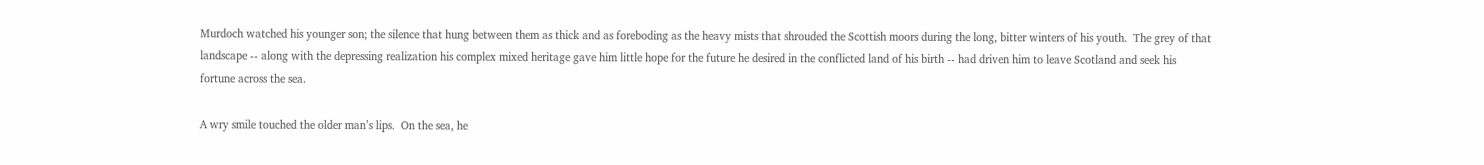Murdoch watched his younger son; the silence that hung between them as thick and as foreboding as the heavy mists that shrouded the Scottish moors during the long, bitter winters of his youth.  The grey of that landscape -- along with the depressing realization his complex mixed heritage gave him little hope for the future he desired in the conflicted land of his birth -- had driven him to leave Scotland and seek his fortune across the sea.

A wry smile touched the older man’s lips.  On the sea, he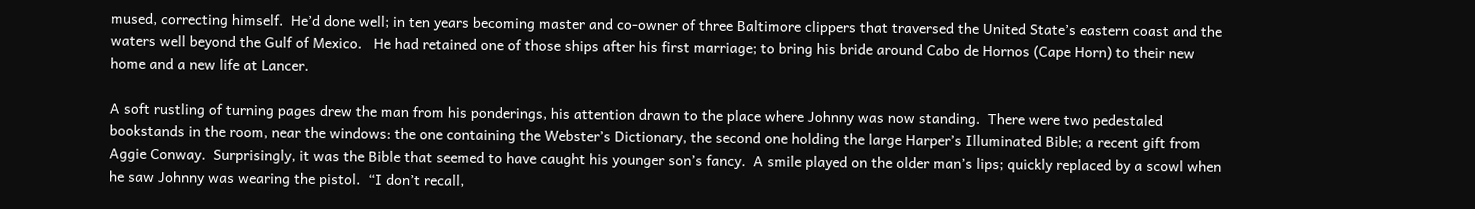mused, correcting himself.  He’d done well; in ten years becoming master and co-owner of three Baltimore clippers that traversed the United State’s eastern coast and the waters well beyond the Gulf of Mexico.   He had retained one of those ships after his first marriage; to bring his bride around Cabo de Hornos (Cape Horn) to their new home and a new life at Lancer.

A soft rustling of turning pages drew the man from his ponderings, his attention drawn to the place where Johnny was now standing.  There were two pedestaled bookstands in the room, near the windows: the one containing the Webster’s Dictionary, the second one holding the large Harper’s Illuminated Bible; a recent gift from Aggie Conway.  Surprisingly, it was the Bible that seemed to have caught his younger son’s fancy.  A smile played on the older man’s lips; quickly replaced by a scowl when he saw Johnny was wearing the pistol.  “I don’t recall,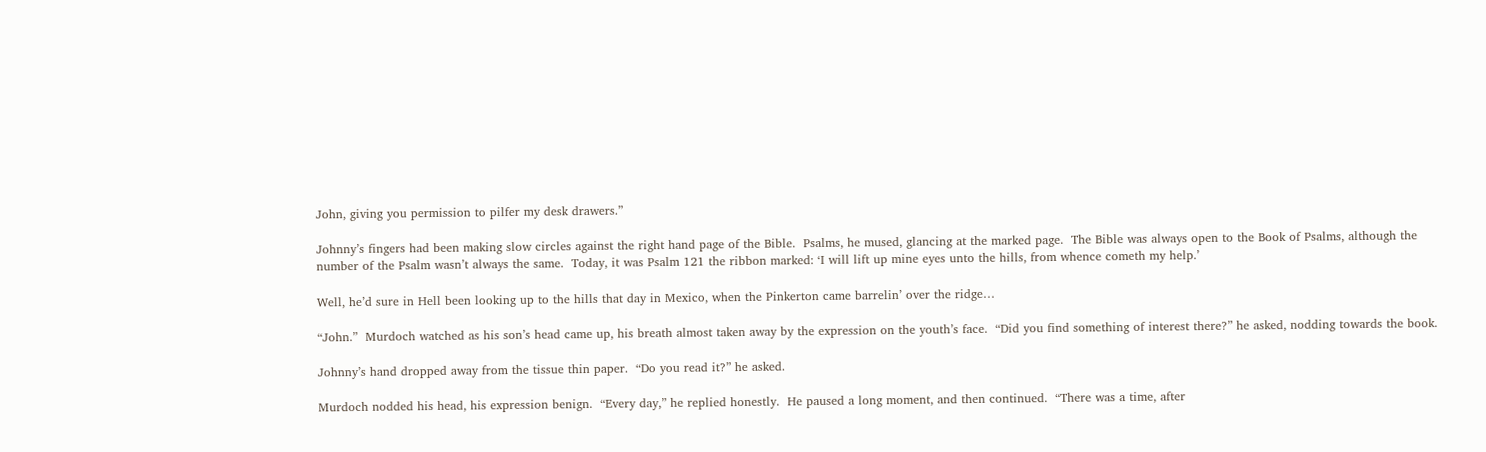John, giving you permission to pilfer my desk drawers.”

Johnny’s fingers had been making slow circles against the right hand page of the Bible.  Psalms, he mused, glancing at the marked page.  The Bible was always open to the Book of Psalms, although the number of the Psalm wasn’t always the same.  Today, it was Psalm 121 the ribbon marked: ‘I will lift up mine eyes unto the hills, from whence cometh my help.’

Well, he’d sure in Hell been looking up to the hills that day in Mexico, when the Pinkerton came barrelin’ over the ridge…

“John.”  Murdoch watched as his son’s head came up, his breath almost taken away by the expression on the youth’s face.  “Did you find something of interest there?” he asked, nodding towards the book.

Johnny’s hand dropped away from the tissue thin paper.  “Do you read it?” he asked.

Murdoch nodded his head, his expression benign.  “Every day,” he replied honestly.  He paused a long moment, and then continued.  “There was a time, after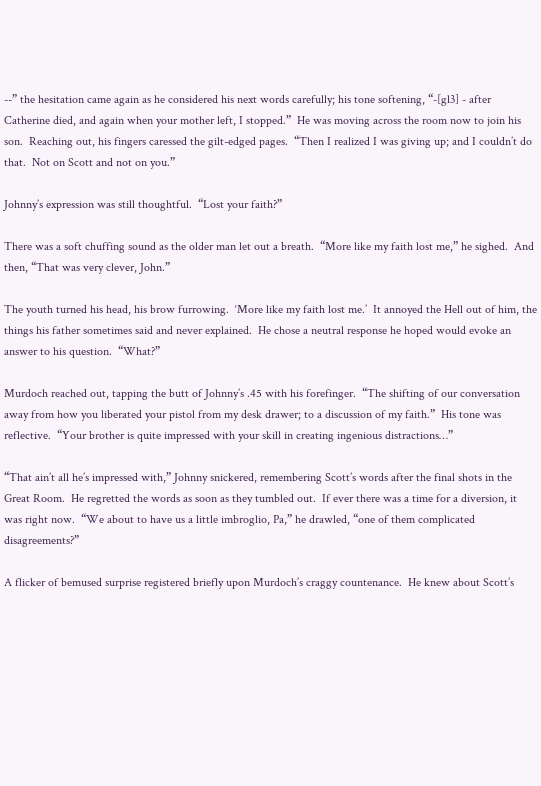--” the hesitation came again as he considered his next words carefully; his tone softening, “-[gl3] - after Catherine died, and again when your mother left, I stopped.”  He was moving across the room now to join his son.  Reaching out, his fingers caressed the gilt-edged pages.  “Then I realized I was giving up; and I couldn’t do that.  Not on Scott and not on you.”

Johnny’s expression was still thoughtful.  “Lost your faith?”

There was a soft chuffing sound as the older man let out a breath.  “More like my faith lost me,” he sighed.  And then, “That was very clever, John.”

The youth turned his head, his brow furrowing.  ‘More like my faith lost me.’  It annoyed the Hell out of him, the things his father sometimes said and never explained.  He chose a neutral response he hoped would evoke an answer to his question.  “What?”

Murdoch reached out, tapping the butt of Johnny’s .45 with his forefinger.  “The shifting of our conversation away from how you liberated your pistol from my desk drawer; to a discussion of my faith.”  His tone was reflective.  “Your brother is quite impressed with your skill in creating ingenious distractions…”

“That ain’t all he’s impressed with,” Johnny snickered, remembering Scott’s words after the final shots in the Great Room.  He regretted the words as soon as they tumbled out.  If ever there was a time for a diversion, it was right now.  “We about to have us a little imbroglio, Pa,” he drawled, “one of them complicated disagreements?”

A flicker of bemused surprise registered briefly upon Murdoch’s craggy countenance.  He knew about Scott’s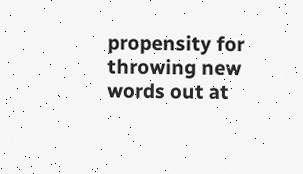propensity for throwing new words out at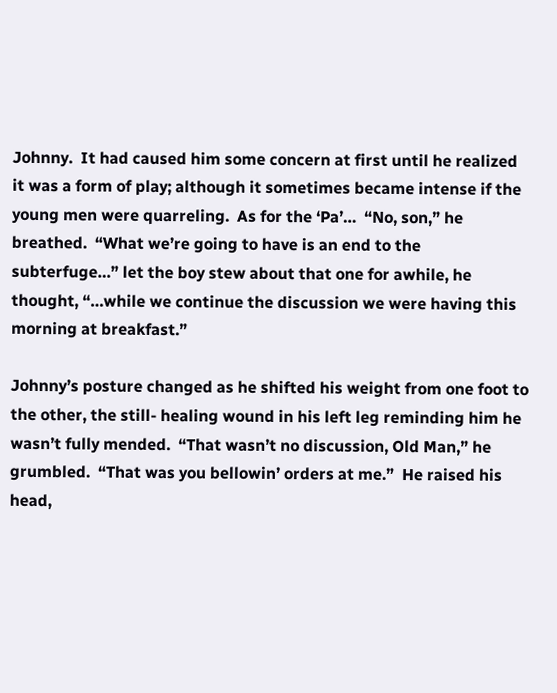Johnny.  It had caused him some concern at first until he realized it was a form of play; although it sometimes became intense if the young men were quarreling.  As for the ‘Pa’…  “No, son,” he breathed.  “What we’re going to have is an end to the subterfuge…” let the boy stew about that one for awhile, he thought, “…while we continue the discussion we were having this morning at breakfast.”

Johnny’s posture changed as he shifted his weight from one foot to the other, the still- healing wound in his left leg reminding him he wasn’t fully mended.  “That wasn’t no discussion, Old Man,” he grumbled.  “That was you bellowin’ orders at me.”  He raised his head,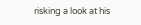risking a look at his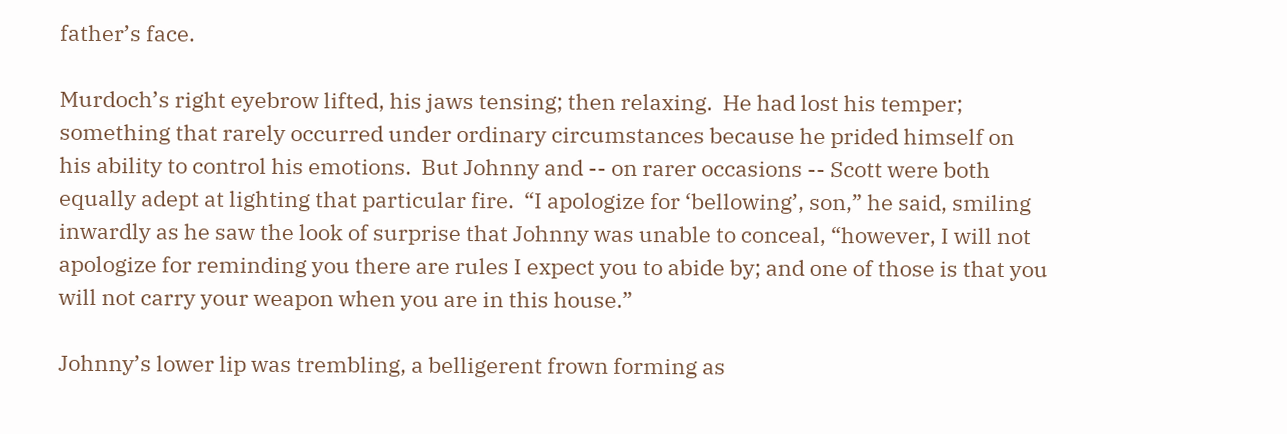father’s face.

Murdoch’s right eyebrow lifted, his jaws tensing; then relaxing.  He had lost his temper; something that rarely occurred under ordinary circumstances because he prided himself on his ability to control his emotions.  But Johnny and -- on rarer occasions -- Scott were both equally adept at lighting that particular fire.  “I apologize for ‘bellowing’, son,” he said, smiling inwardly as he saw the look of surprise that Johnny was unable to conceal, “however, I will not apologize for reminding you there are rules I expect you to abide by; and one of those is that you will not carry your weapon when you are in this house.”

Johnny’s lower lip was trembling, a belligerent frown forming as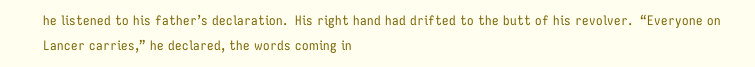he listened to his father’s declaration.  His right hand had drifted to the butt of his revolver.  “Everyone on Lancer carries,” he declared, the words coming in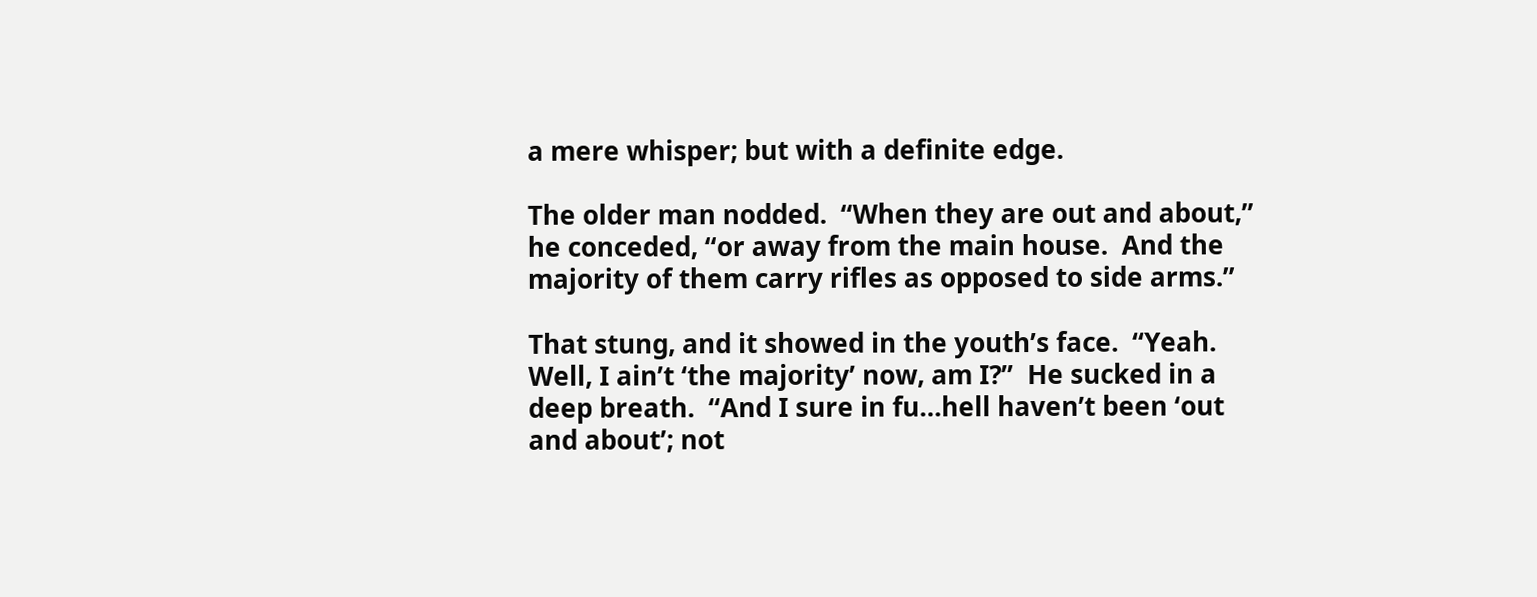a mere whisper; but with a definite edge.

The older man nodded.  “When they are out and about,” he conceded, “or away from the main house.  And the majority of them carry rifles as opposed to side arms.”

That stung, and it showed in the youth’s face.  “Yeah.  Well, I ain’t ‘the majority’ now, am I?”  He sucked in a deep breath.  “And I sure in fu…hell haven’t been ‘out and about’; not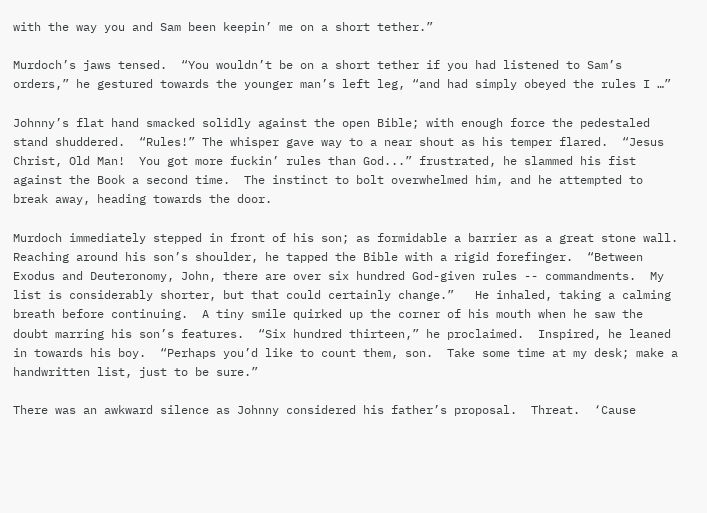with the way you and Sam been keepin’ me on a short tether.”

Murdoch’s jaws tensed.  “You wouldn’t be on a short tether if you had listened to Sam’s orders,” he gestured towards the younger man’s left leg, “and had simply obeyed the rules I …”

Johnny’s flat hand smacked solidly against the open Bible; with enough force the pedestaled stand shuddered.  “Rules!” The whisper gave way to a near shout as his temper flared.  “Jesus Christ, Old Man!  You got more fuckin’ rules than God...” frustrated, he slammed his fist against the Book a second time.  The instinct to bolt overwhelmed him, and he attempted to break away, heading towards the door.

Murdoch immediately stepped in front of his son; as formidable a barrier as a great stone wall.  Reaching around his son’s shoulder, he tapped the Bible with a rigid forefinger.  “Between Exodus and Deuteronomy, John, there are over six hundred God-given rules -- commandments.  My list is considerably shorter, but that could certainly change.”   He inhaled, taking a calming breath before continuing.  A tiny smile quirked up the corner of his mouth when he saw the doubt marring his son’s features.  “Six hundred thirteen,” he proclaimed.  Inspired, he leaned in towards his boy.  “Perhaps you’d like to count them, son.  Take some time at my desk; make a handwritten list, just to be sure.”

There was an awkward silence as Johnny considered his father’s proposal.  Threat.  ‘Cause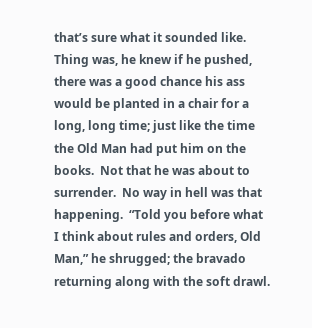that’s sure what it sounded like.  Thing was, he knew if he pushed, there was a good chance his ass would be planted in a chair for a long, long time; just like the time the Old Man had put him on the books.  Not that he was about to surrender.  No way in hell was that happening.  “Told you before what I think about rules and orders, Old Man,” he shrugged; the bravado returning along with the soft drawl.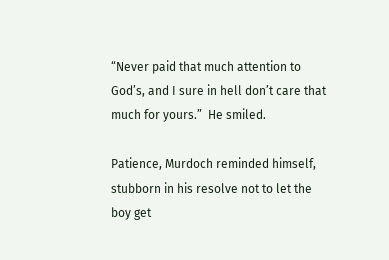“Never paid that much attention to God’s, and I sure in hell don’t care that much for yours.”  He smiled.

Patience, Murdoch reminded himself, stubborn in his resolve not to let the boy get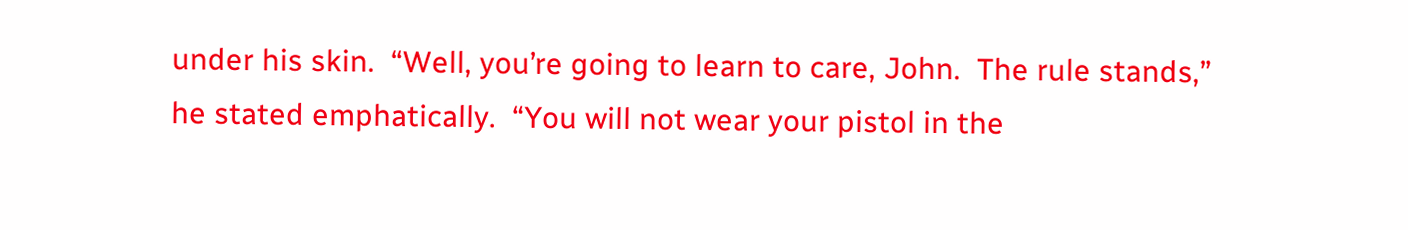under his skin.  “Well, you’re going to learn to care, John.  The rule stands,” he stated emphatically.  “You will not wear your pistol in the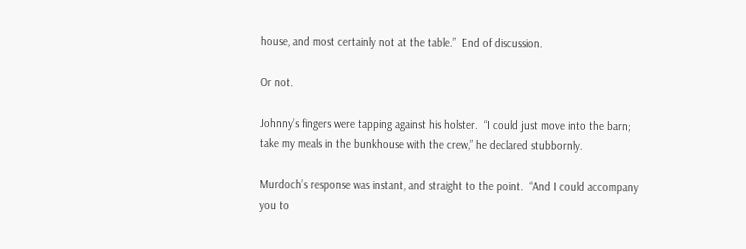house, and most certainly not at the table.”  End of discussion.

Or not.

Johnny’s fingers were tapping against his holster.  “I could just move into the barn; take my meals in the bunkhouse with the crew,” he declared stubbornly.

Murdoch’s response was instant, and straight to the point.  “And I could accompany you to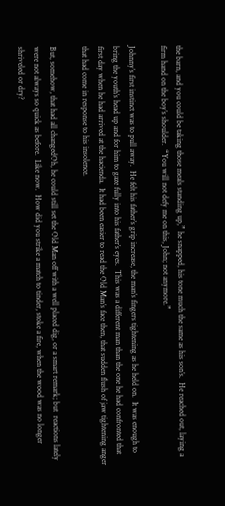the barn, and you could be taking those meals standing up,” he snapped, his tone much the same as his son’s.  He reached out, laying a firm hand on the boy’s shoulder.  “You will not defy me on this, John; not anymore.”

Johnny’s first instinct was to pull away.  He felt his father’s grip increase, the man’s fingers tightening as he held on.  It was enough to bring the youth’s head up and for him to gaze fully into his father’s eyes.  This was a different man than the one he had confronted that first day when he had arrived at the hacienda.  It had been easier to read the Old Man’s face then, that sudden flush of jaw tightening anger that had come in response to his insolence.

But, somehow, that had all changedOh, he could still set the Old Man off with a well placed dig, or a smart remark; but  reactions lately were not always so quick as before.  Like now.  How did you strike a match to tinder, stoke a fire, when the wood was no longer shriveled or dry?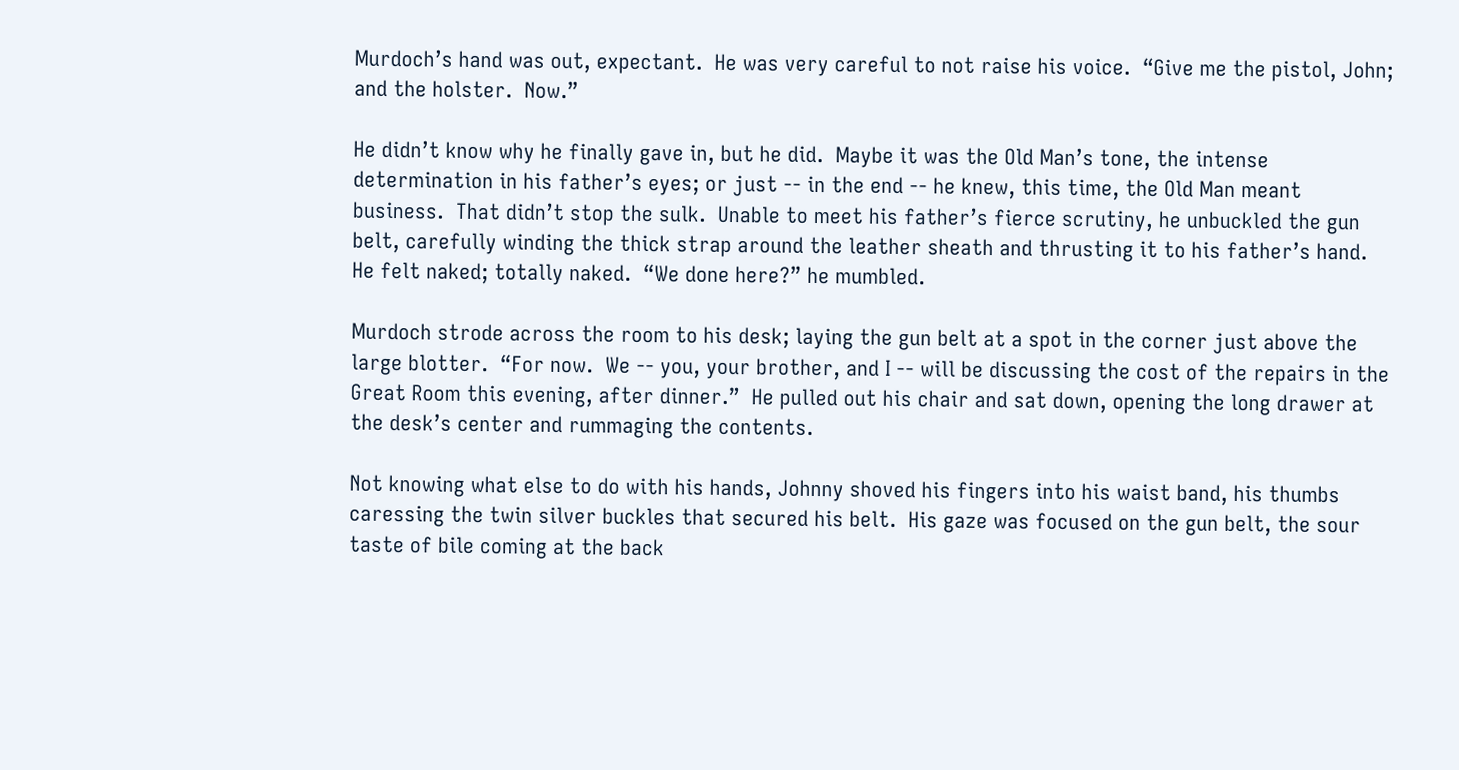Murdoch’s hand was out, expectant.  He was very careful to not raise his voice.  “Give me the pistol, John; and the holster.  Now.”

He didn’t know why he finally gave in, but he did.  Maybe it was the Old Man’s tone, the intense determination in his father’s eyes; or just -- in the end -- he knew, this time, the Old Man meant business.  That didn’t stop the sulk.  Unable to meet his father’s fierce scrutiny, he unbuckled the gun belt, carefully winding the thick strap around the leather sheath and thrusting it to his father’s hand.  He felt naked; totally naked.  “We done here?” he mumbled.

Murdoch strode across the room to his desk; laying the gun belt at a spot in the corner just above the large blotter.  “For now.  We -- you, your brother, and I -- will be discussing the cost of the repairs in the Great Room this evening, after dinner.”  He pulled out his chair and sat down, opening the long drawer at the desk’s center and rummaging the contents.

Not knowing what else to do with his hands, Johnny shoved his fingers into his waist band, his thumbs caressing the twin silver buckles that secured his belt.  His gaze was focused on the gun belt, the sour taste of bile coming at the back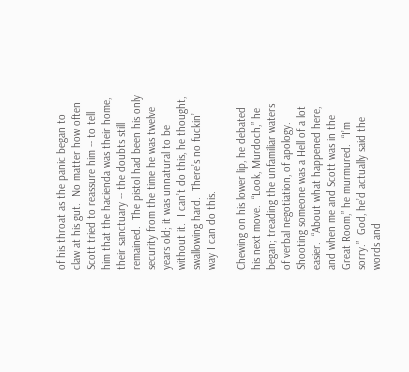of his throat as the panic began to claw at his gut.  No matter how often Scott tried to reassure him -- to tell him that the hacienda was their home, their sanctuary -- the doubts still remained.  The pistol had been his only security from the time he was twelve years old; it was unnatural to be without it.  I can’t do this, he thought, swallowing hard.  There’s no fuckin’ way I can do this.

Chewing on his lower lip, he debated his next move.  “Look, Murdoch,” he began; treading the unfamiliar waters of verbal negotiation, of apology.  Shooting someone was a Hell of a lot easier.  “About what happened here, and when me and Scott was in the Great Room,” he murmured.  “I’m sorry.”  God, he’d actually said the words and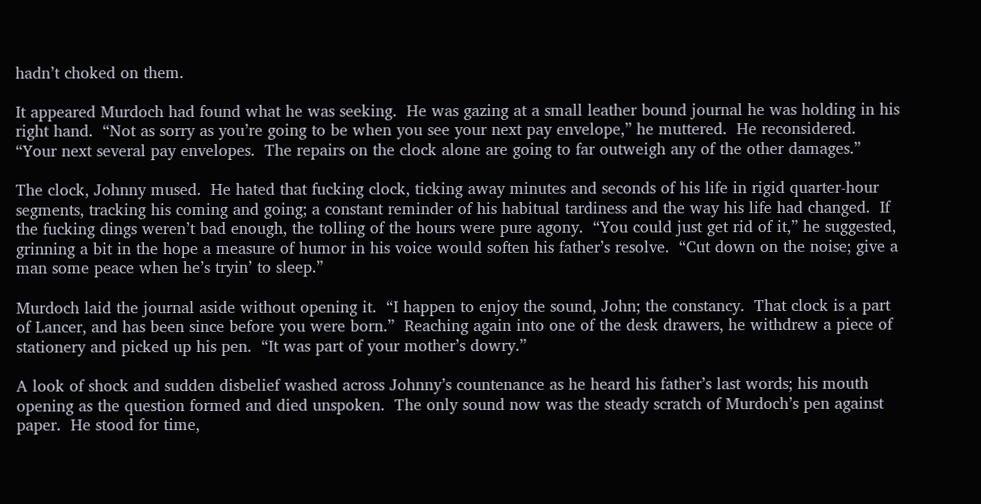hadn’t choked on them.

It appeared Murdoch had found what he was seeking.  He was gazing at a small leather bound journal he was holding in his right hand.  “Not as sorry as you’re going to be when you see your next pay envelope,” he muttered.  He reconsidered.  “Your next several pay envelopes.  The repairs on the clock alone are going to far outweigh any of the other damages.”

The clock, Johnny mused.  He hated that fucking clock, ticking away minutes and seconds of his life in rigid quarter-hour segments, tracking his coming and going; a constant reminder of his habitual tardiness and the way his life had changed.  If the fucking dings weren’t bad enough, the tolling of the hours were pure agony.  “You could just get rid of it,” he suggested, grinning a bit in the hope a measure of humor in his voice would soften his father’s resolve.  “Cut down on the noise; give a man some peace when he’s tryin’ to sleep.”

Murdoch laid the journal aside without opening it.  “I happen to enjoy the sound, John; the constancy.  That clock is a part of Lancer, and has been since before you were born.”  Reaching again into one of the desk drawers, he withdrew a piece of stationery and picked up his pen.  “It was part of your mother’s dowry.”

A look of shock and sudden disbelief washed across Johnny’s countenance as he heard his father’s last words; his mouth opening as the question formed and died unspoken.  The only sound now was the steady scratch of Murdoch’s pen against paper.  He stood for time,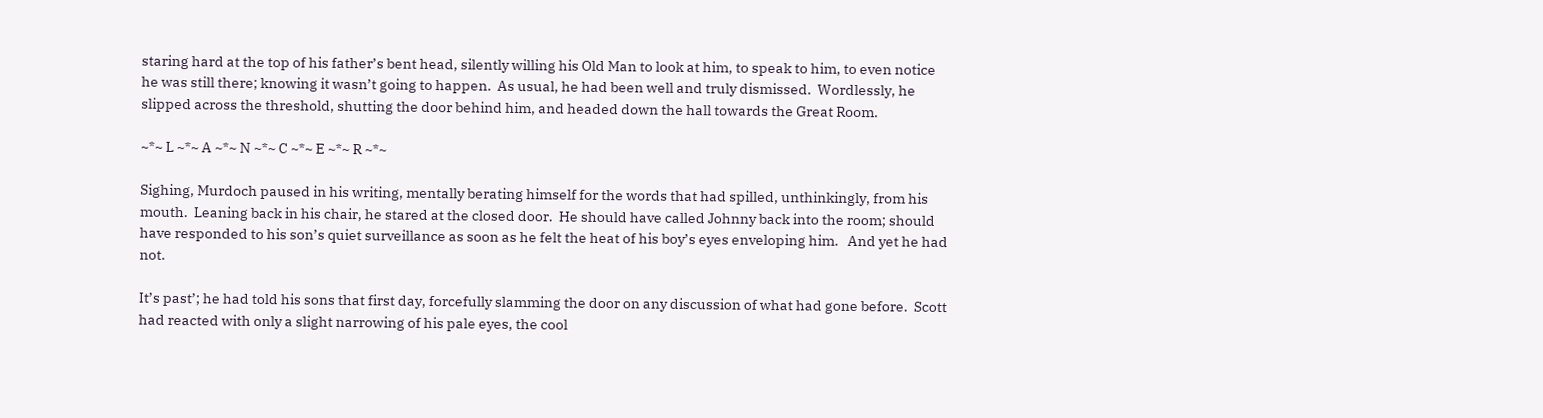staring hard at the top of his father’s bent head, silently willing his Old Man to look at him, to speak to him, to even notice he was still there; knowing it wasn’t going to happen.  As usual, he had been well and truly dismissed.  Wordlessly, he slipped across the threshold, shutting the door behind him, and headed down the hall towards the Great Room.

~*~ L ~*~ A ~*~ N ~*~ C ~*~ E ~*~ R ~*~

Sighing, Murdoch paused in his writing, mentally berating himself for the words that had spilled, unthinkingly, from his mouth.  Leaning back in his chair, he stared at the closed door.  He should have called Johnny back into the room; should have responded to his son’s quiet surveillance as soon as he felt the heat of his boy’s eyes enveloping him.   And yet he had not.

It’s past’; he had told his sons that first day, forcefully slamming the door on any discussion of what had gone before.  Scott had reacted with only a slight narrowing of his pale eyes, the cool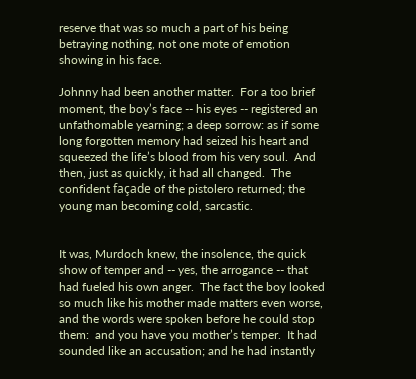reserve that was so much a part of his being betraying nothing, not one mote of emotion showing in his face.

Johnny had been another matter.  For a too brief moment, the boy’s face -- his eyes -- registered an unfathomable yearning; a deep sorrow: as if some long forgotten memory had seized his heart and squeezed the life’s blood from his very soul.  And then, just as quickly, it had all changed.  The confident façade of the pistolero returned; the young man becoming cold, sarcastic.


It was, Murdoch knew, the insolence, the quick show of temper and -- yes, the arrogance -- that had fueled his own anger.  The fact the boy looked so much like his mother made matters even worse, and the words were spoken before he could stop them:  and you have you mother’s temper.  It had sounded like an accusation; and he had instantly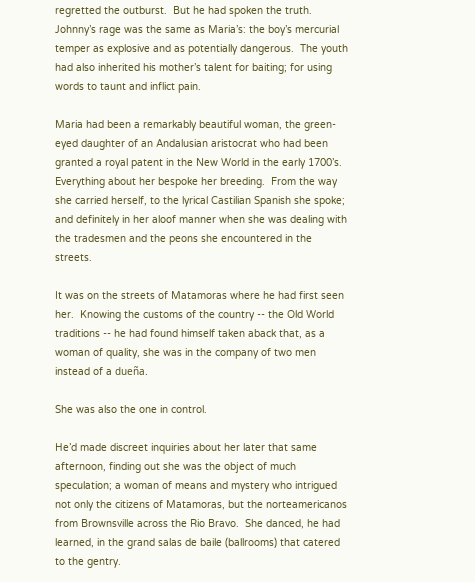regretted the outburst.  But he had spoken the truth.   Johnny’s rage was the same as Maria’s: the boy’s mercurial temper as explosive and as potentially dangerous.  The youth had also inherited his mother’s talent for baiting; for using words to taunt and inflict pain.

Maria had been a remarkably beautiful woman, the green-eyed daughter of an Andalusian aristocrat who had been granted a royal patent in the New World in the early 1700’s.  Everything about her bespoke her breeding.  From the way she carried herself, to the lyrical Castilian Spanish she spoke; and definitely in her aloof manner when she was dealing with the tradesmen and the peons she encountered in the streets.

It was on the streets of Matamoras where he had first seen her.  Knowing the customs of the country -- the Old World traditions -- he had found himself taken aback that, as a woman of quality, she was in the company of two men instead of a dueña.

She was also the one in control.

He’d made discreet inquiries about her later that same afternoon, finding out she was the object of much speculation; a woman of means and mystery who intrigued not only the citizens of Matamoras, but the norteamericanos from Brownsville across the Rio Bravo.  She danced, he had learned, in the grand salas de baile (ballrooms) that catered to the gentry.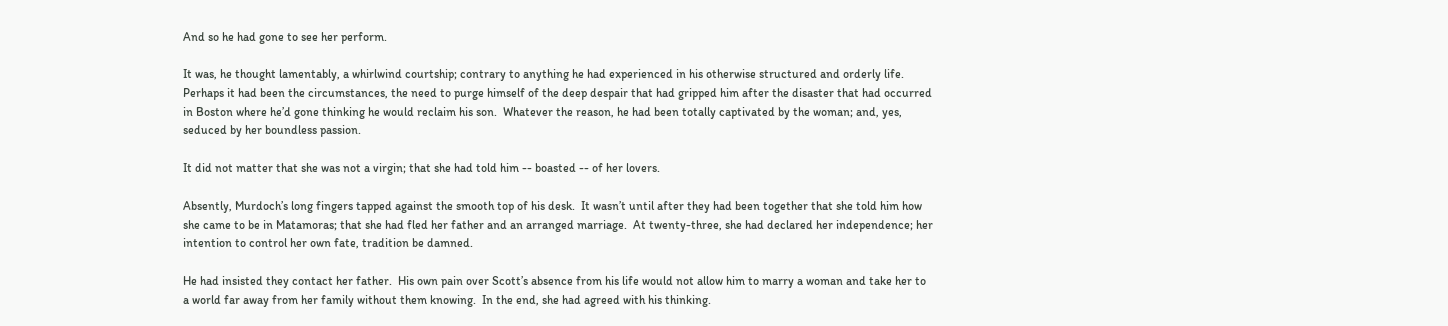And so he had gone to see her perform.

It was, he thought lamentably, a whirlwind courtship; contrary to anything he had experienced in his otherwise structured and orderly life.  Perhaps it had been the circumstances, the need to purge himself of the deep despair that had gripped him after the disaster that had occurred in Boston where he’d gone thinking he would reclaim his son.  Whatever the reason, he had been totally captivated by the woman; and, yes, seduced by her boundless passion.

It did not matter that she was not a virgin; that she had told him -- boasted -- of her lovers.

Absently, Murdoch’s long fingers tapped against the smooth top of his desk.  It wasn’t until after they had been together that she told him how she came to be in Matamoras; that she had fled her father and an arranged marriage.  At twenty-three, she had declared her independence; her intention to control her own fate, tradition be damned.

He had insisted they contact her father.  His own pain over Scott’s absence from his life would not allow him to marry a woman and take her to a world far away from her family without them knowing.  In the end, she had agreed with his thinking.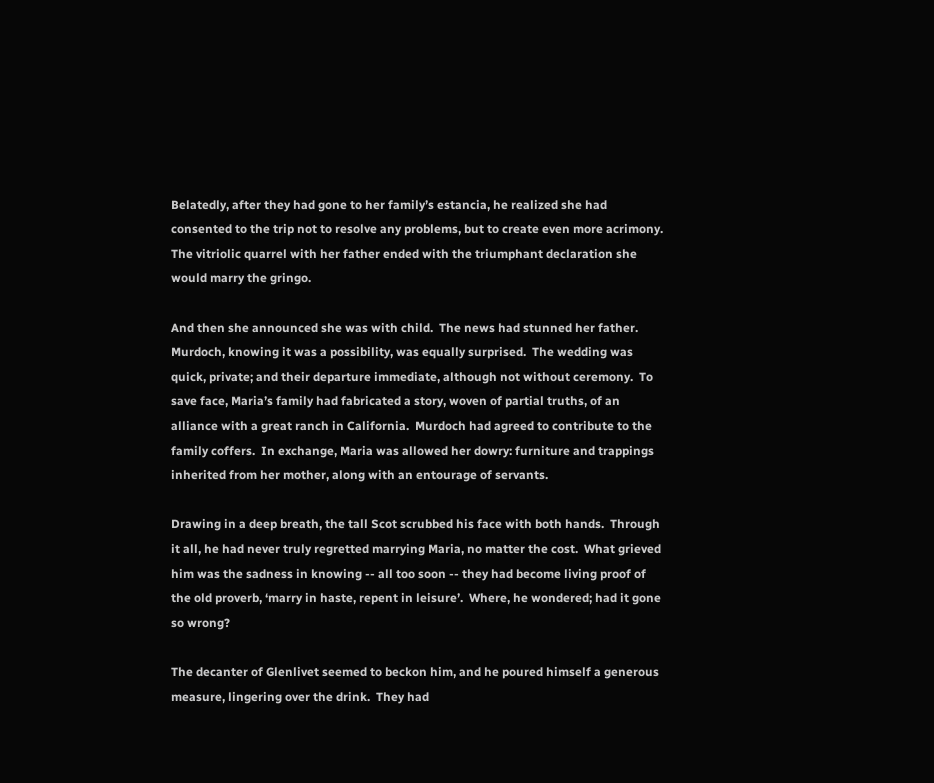Belatedly, after they had gone to her family’s estancia, he realized she had consented to the trip not to resolve any problems, but to create even more acrimony.  The vitriolic quarrel with her father ended with the triumphant declaration she would marry the gringo.

And then she announced she was with child.  The news had stunned her father.  Murdoch, knowing it was a possibility, was equally surprised.  The wedding was quick, private; and their departure immediate, although not without ceremony.  To save face, Maria’s family had fabricated a story, woven of partial truths, of an alliance with a great ranch in California.  Murdoch had agreed to contribute to the family coffers.  In exchange, Maria was allowed her dowry: furniture and trappings inherited from her mother, along with an entourage of servants.

Drawing in a deep breath, the tall Scot scrubbed his face with both hands.  Through it all, he had never truly regretted marrying Maria, no matter the cost.  What grieved him was the sadness in knowing -- all too soon -- they had become living proof of the old proverb, ‘marry in haste, repent in leisure’.  Where, he wondered; had it gone so wrong?

The decanter of Glenlivet seemed to beckon him, and he poured himself a generous measure, lingering over the drink.  They had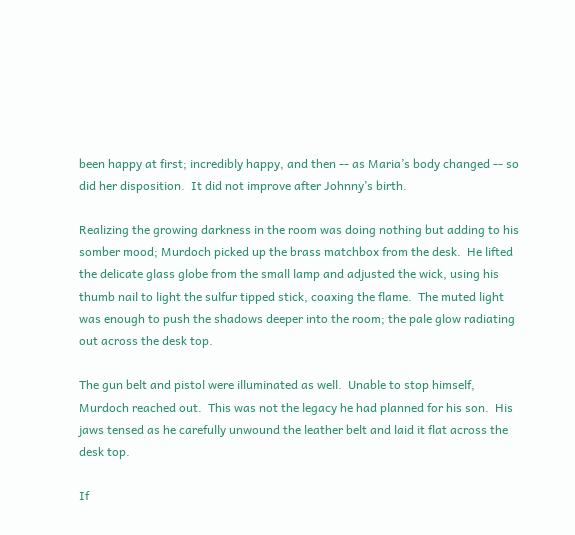been happy at first; incredibly happy, and then -- as Maria’s body changed -- so did her disposition.  It did not improve after Johnny’s birth.

Realizing the growing darkness in the room was doing nothing but adding to his somber mood; Murdoch picked up the brass matchbox from the desk.  He lifted the delicate glass globe from the small lamp and adjusted the wick, using his thumb nail to light the sulfur tipped stick, coaxing the flame.  The muted light was enough to push the shadows deeper into the room; the pale glow radiating out across the desk top.

The gun belt and pistol were illuminated as well.  Unable to stop himself, Murdoch reached out.  This was not the legacy he had planned for his son.  His jaws tensed as he carefully unwound the leather belt and laid it flat across the desk top.

If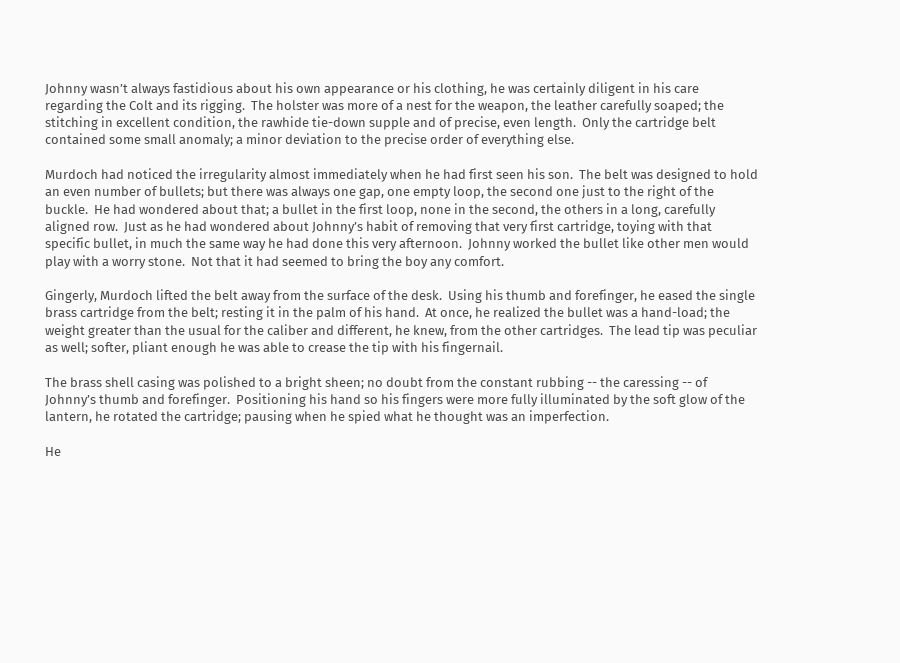Johnny wasn’t always fastidious about his own appearance or his clothing, he was certainly diligent in his care regarding the Colt and its rigging.  The holster was more of a nest for the weapon, the leather carefully soaped; the stitching in excellent condition, the rawhide tie-down supple and of precise, even length.  Only the cartridge belt contained some small anomaly; a minor deviation to the precise order of everything else.

Murdoch had noticed the irregularity almost immediately when he had first seen his son.  The belt was designed to hold an even number of bullets; but there was always one gap, one empty loop, the second one just to the right of the buckle.  He had wondered about that; a bullet in the first loop, none in the second, the others in a long, carefully aligned row.  Just as he had wondered about Johnny’s habit of removing that very first cartridge, toying with that specific bullet, in much the same way he had done this very afternoon.  Johnny worked the bullet like other men would play with a worry stone.  Not that it had seemed to bring the boy any comfort.

Gingerly, Murdoch lifted the belt away from the surface of the desk.  Using his thumb and forefinger, he eased the single brass cartridge from the belt; resting it in the palm of his hand.  At once, he realized the bullet was a hand-load; the weight greater than the usual for the caliber and different, he knew, from the other cartridges.  The lead tip was peculiar as well; softer, pliant enough he was able to crease the tip with his fingernail.

The brass shell casing was polished to a bright sheen; no doubt from the constant rubbing -- the caressing -- of Johnny’s thumb and forefinger.  Positioning his hand so his fingers were more fully illuminated by the soft glow of the lantern, he rotated the cartridge; pausing when he spied what he thought was an imperfection.

He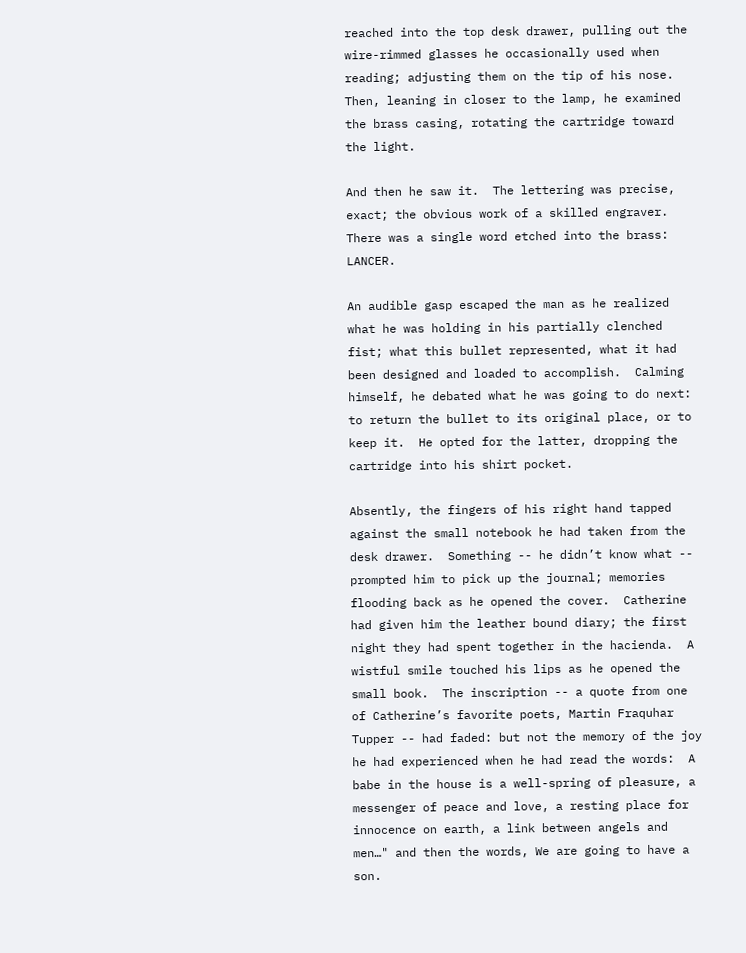reached into the top desk drawer, pulling out the wire-rimmed glasses he occasionally used when reading; adjusting them on the tip of his nose.  Then, leaning in closer to the lamp, he examined the brass casing, rotating the cartridge toward the light.

And then he saw it.  The lettering was precise, exact; the obvious work of a skilled engraver.  There was a single word etched into the brass:  LANCER.

An audible gasp escaped the man as he realized what he was holding in his partially clenched fist; what this bullet represented, what it had been designed and loaded to accomplish.  Calming himself, he debated what he was going to do next: to return the bullet to its original place, or to keep it.  He opted for the latter, dropping the cartridge into his shirt pocket.

Absently, the fingers of his right hand tapped against the small notebook he had taken from the desk drawer.  Something -- he didn’t know what -- prompted him to pick up the journal; memories flooding back as he opened the cover.  Catherine had given him the leather bound diary; the first night they had spent together in the hacienda.  A wistful smile touched his lips as he opened the small book.  The inscription -- a quote from one of Catherine’s favorite poets, Martin Fraquhar Tupper -- had faded: but not the memory of the joy he had experienced when he had read the words:  A babe in the house is a well-spring of pleasure, a messenger of peace and love, a resting place for innocence on earth, a link between angels and men…" and then the words, We are going to have a son.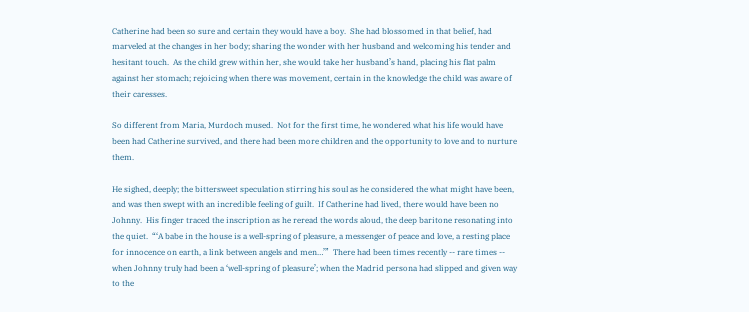Catherine had been so sure and certain they would have a boy.  She had blossomed in that belief, had marveled at the changes in her body; sharing the wonder with her husband and welcoming his tender and hesitant touch.  As the child grew within her, she would take her husband’s hand, placing his flat palm against her stomach; rejoicing when there was movement, certain in the knowledge the child was aware of their caresses.

So different from Maria, Murdoch mused.  Not for the first time, he wondered what his life would have been had Catherine survived, and there had been more children and the opportunity to love and to nurture them.

He sighed, deeply; the bittersweet speculation stirring his soul as he considered the what might have been, and was then swept with an incredible feeling of guilt.  If Catherine had lived, there would have been no Johnny.  His finger traced the inscription as he reread the words aloud, the deep baritone resonating into the quiet.  “‘A babe in the house is a well-spring of pleasure, a messenger of peace and love, a resting place for innocence on earth, a link between angels and men…’”  There had been times recently -- rare times -- when Johnny truly had been a ‘well-spring of pleasure’; when the Madrid persona had slipped and given way to the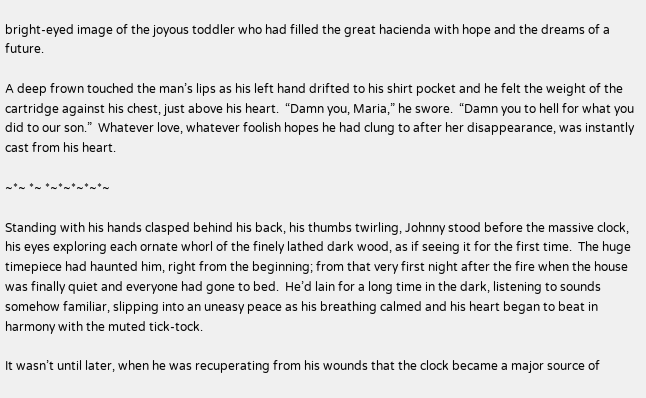bright-eyed image of the joyous toddler who had filled the great hacienda with hope and the dreams of a future.

A deep frown touched the man’s lips as his left hand drifted to his shirt pocket and he felt the weight of the cartridge against his chest, just above his heart.  “Damn you, Maria,” he swore.  “Damn you to hell for what you did to our son.”  Whatever love, whatever foolish hopes he had clung to after her disappearance, was instantly cast from his heart.

~*~ *~ *~*~*~*~*~

Standing with his hands clasped behind his back, his thumbs twirling, Johnny stood before the massive clock, his eyes exploring each ornate whorl of the finely lathed dark wood, as if seeing it for the first time.  The huge timepiece had haunted him, right from the beginning; from that very first night after the fire when the house was finally quiet and everyone had gone to bed.  He’d lain for a long time in the dark, listening to sounds somehow familiar, slipping into an uneasy peace as his breathing calmed and his heart began to beat in harmony with the muted tick-tock.

It wasn’t until later, when he was recuperating from his wounds that the clock became a major source of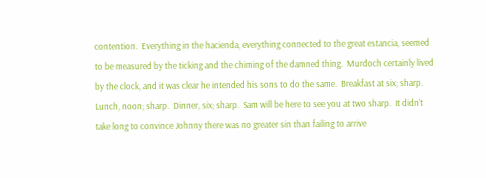contention.  Everything in the hacienda, everything connected to the great estancia, seemed to be measured by the ticking and the chiming of the damned thing.  Murdoch certainly lived by the clock, and it was clear he intended his sons to do the same.  Breakfast at six; sharp.  Lunch, noon; sharp.  Dinner, six; sharp.  Sam will be here to see you at two sharp.  It didn’t take long to convince Johnny there was no greater sin than failing to arrive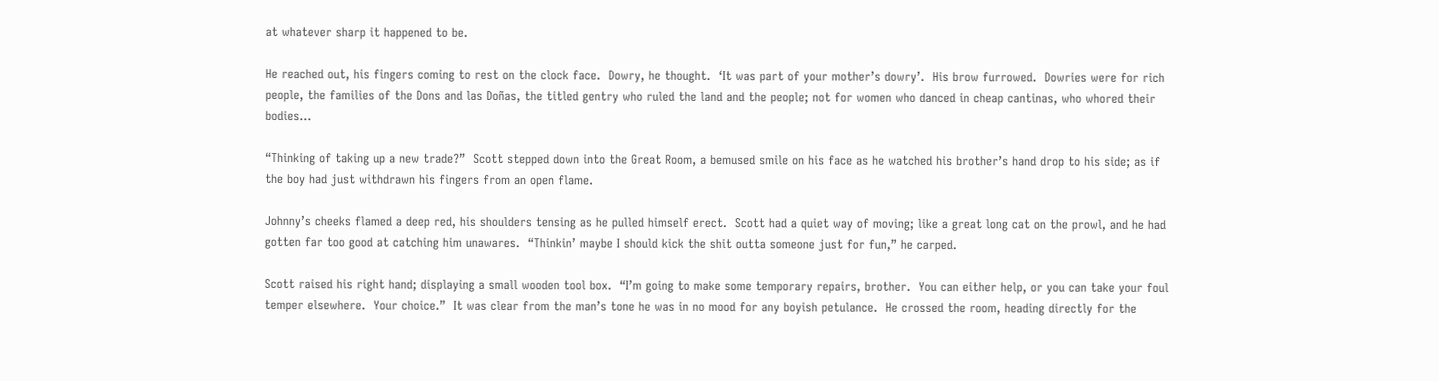at whatever sharp it happened to be.

He reached out, his fingers coming to rest on the clock face.  Dowry, he thought.  ‘It was part of your mother’s dowry’.  His brow furrowed.  Dowries were for rich people, the families of the Dons and las Doñas, the titled gentry who ruled the land and the people; not for women who danced in cheap cantinas, who whored their bodies…

“Thinking of taking up a new trade?”  Scott stepped down into the Great Room, a bemused smile on his face as he watched his brother’s hand drop to his side; as if the boy had just withdrawn his fingers from an open flame.

Johnny’s cheeks flamed a deep red, his shoulders tensing as he pulled himself erect.  Scott had a quiet way of moving; like a great long cat on the prowl, and he had gotten far too good at catching him unawares.  “Thinkin’ maybe I should kick the shit outta someone just for fun,” he carped.

Scott raised his right hand; displaying a small wooden tool box.  “I’m going to make some temporary repairs, brother.  You can either help, or you can take your foul temper elsewhere.  Your choice.”  It was clear from the man’s tone he was in no mood for any boyish petulance.  He crossed the room, heading directly for the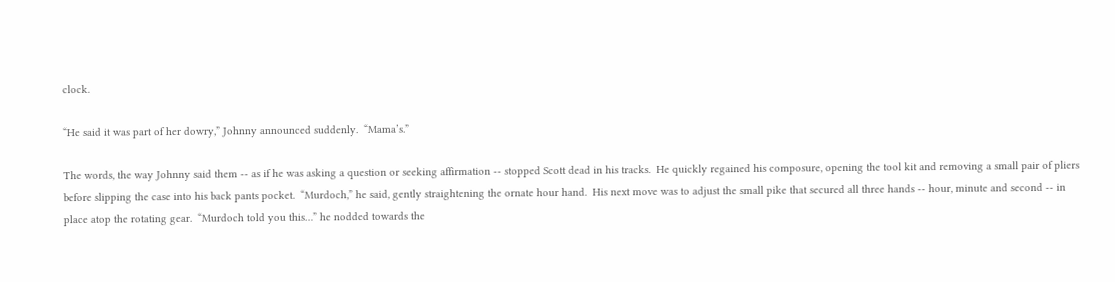clock.

“He said it was part of her dowry,” Johnny announced suddenly.  “Mama’s.”

The words, the way Johnny said them -- as if he was asking a question or seeking affirmation -- stopped Scott dead in his tracks.  He quickly regained his composure, opening the tool kit and removing a small pair of pliers before slipping the case into his back pants pocket.  “Murdoch,” he said, gently straightening the ornate hour hand.  His next move was to adjust the small pike that secured all three hands -- hour, minute and second -- in place atop the rotating gear.  “Murdoch told you this…” he nodded towards the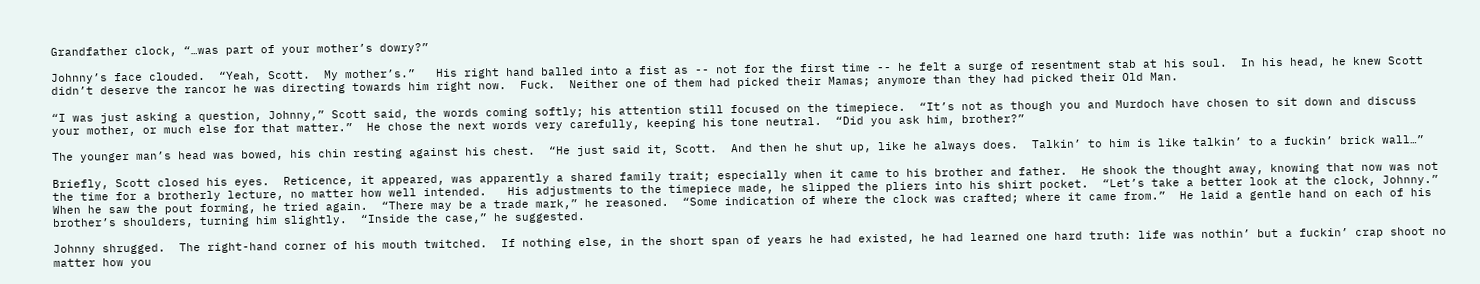Grandfather clock, “…was part of your mother’s dowry?”

Johnny’s face clouded.  “Yeah, Scott.  My mother’s.”   His right hand balled into a fist as -- not for the first time -- he felt a surge of resentment stab at his soul.  In his head, he knew Scott didn’t deserve the rancor he was directing towards him right now.  Fuck.  Neither one of them had picked their Mamas; anymore than they had picked their Old Man.

“I was just asking a question, Johnny,” Scott said, the words coming softly; his attention still focused on the timepiece.  “It’s not as though you and Murdoch have chosen to sit down and discuss your mother, or much else for that matter.”  He chose the next words very carefully, keeping his tone neutral.  “Did you ask him, brother?”

The younger man’s head was bowed, his chin resting against his chest.  “He just said it, Scott.  And then he shut up, like he always does.  Talkin’ to him is like talkin’ to a fuckin’ brick wall…”

Briefly, Scott closed his eyes.  Reticence, it appeared, was apparently a shared family trait; especially when it came to his brother and father.  He shook the thought away, knowing that now was not the time for a brotherly lecture, no matter how well intended.   His adjustments to the timepiece made, he slipped the pliers into his shirt pocket.  “Let’s take a better look at the clock, Johnny.”  When he saw the pout forming, he tried again.  “There may be a trade mark,” he reasoned.  “Some indication of where the clock was crafted; where it came from.”  He laid a gentle hand on each of his brother’s shoulders, turning him slightly.  “Inside the case,” he suggested.

Johnny shrugged.  The right-hand corner of his mouth twitched.  If nothing else, in the short span of years he had existed, he had learned one hard truth: life was nothin’ but a fuckin’ crap shoot no matter how you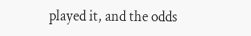played it, and the odds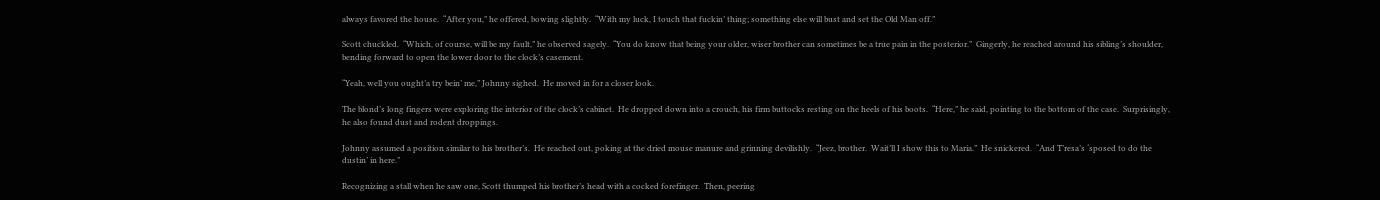always favored the house.  “After you,” he offered, bowing slightly.  “With my luck, I touch that fuckin’ thing; something else will bust and set the Old Man off.”

Scott chuckled.  “Which, of course, will be my fault,” he observed sagely.  “You do know that being your older, wiser brother can sometimes be a true pain in the posterior.”  Gingerly, he reached around his sibling’s shoulder, bending forward to open the lower door to the clock’s casement.

“Yeah, well you ought’a try bein’ me,” Johnny sighed.  He moved in for a closer look.

The blond’s long fingers were exploring the interior of the clock’s cabinet.  He dropped down into a crouch, his firm buttocks resting on the heels of his boots.  “Here,” he said, pointing to the bottom of the case.  Surprisingly, he also found dust and rodent droppings.

Johnny assumed a position similar to his brother’s.  He reached out, poking at the dried mouse manure and grinning devilishly.  “Jeez, brother.  Wait’ll I show this to Maria.”  He snickered.  “And T’resa’s ‘sposed to do the dustin’ in here.”

Recognizing a stall when he saw one, Scott thumped his brother’s head with a cocked forefinger.  Then, peering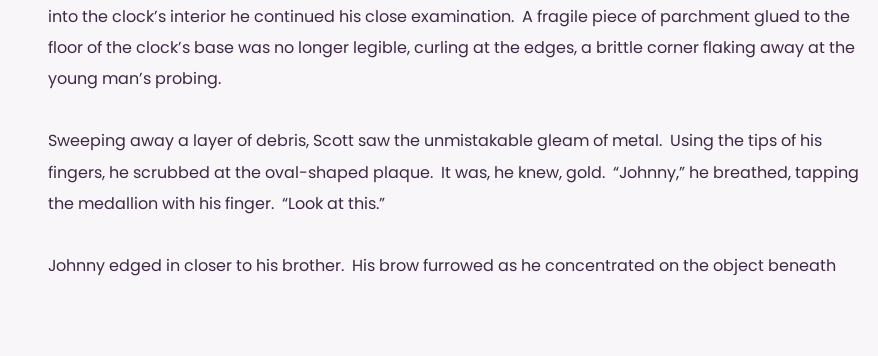into the clock’s interior he continued his close examination.  A fragile piece of parchment glued to the floor of the clock’s base was no longer legible, curling at the edges, a brittle corner flaking away at the young man’s probing.

Sweeping away a layer of debris, Scott saw the unmistakable gleam of metal.  Using the tips of his fingers, he scrubbed at the oval-shaped plaque.  It was, he knew, gold.  “Johnny,” he breathed, tapping the medallion with his finger.  “Look at this.”

Johnny edged in closer to his brother.  His brow furrowed as he concentrated on the object beneath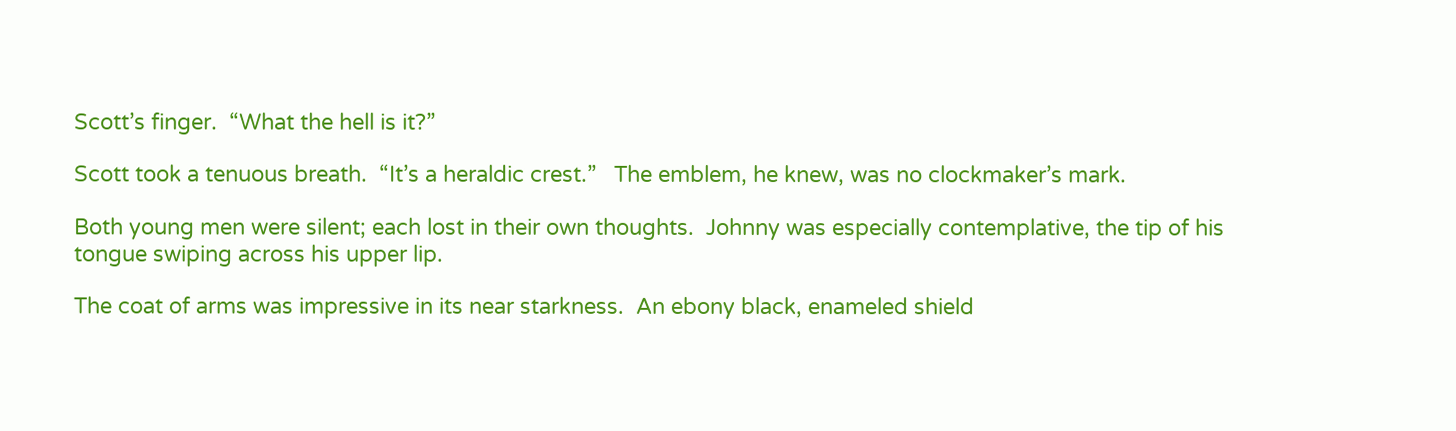Scott’s finger.  “What the hell is it?”

Scott took a tenuous breath.  “It’s a heraldic crest.”   The emblem, he knew, was no clockmaker’s mark.

Both young men were silent; each lost in their own thoughts.  Johnny was especially contemplative, the tip of his tongue swiping across his upper lip.

The coat of arms was impressive in its near starkness.  An ebony black, enameled shield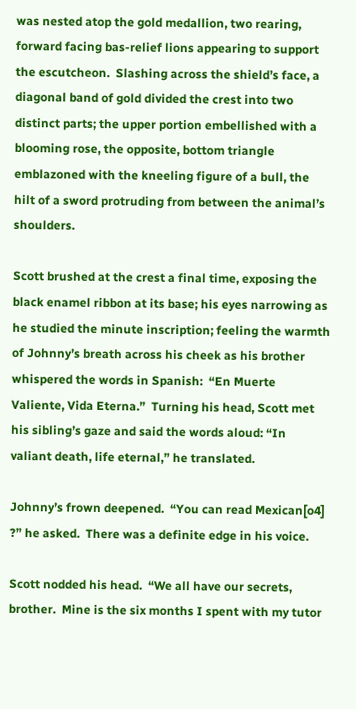was nested atop the gold medallion, two rearing, forward facing bas-relief lions appearing to support the escutcheon.  Slashing across the shield’s face, a diagonal band of gold divided the crest into two distinct parts; the upper portion embellished with a blooming rose, the opposite, bottom triangle emblazoned with the kneeling figure of a bull, the hilt of a sword protruding from between the animal’s shoulders.

Scott brushed at the crest a final time, exposing the black enamel ribbon at its base; his eyes narrowing as he studied the minute inscription; feeling the warmth of Johnny’s breath across his cheek as his brother whispered the words in Spanish:  “En Muerte Valiente, Vida Eterna.”  Turning his head, Scott met his sibling’s gaze and said the words aloud: “In valiant death, life eternal,” he translated.

Johnny’s frown deepened.  “You can read Mexican[o4] ?” he asked.  There was a definite edge in his voice.

Scott nodded his head.  “We all have our secrets, brother.  Mine is the six months I spent with my tutor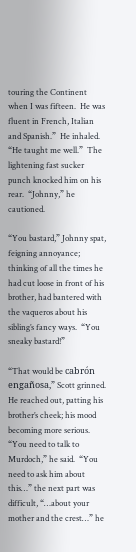touring the Continent when I was fifteen.  He was fluent in French, Italian and Spanish.”  He inhaled.  “He taught me well.”  The lightening fast sucker punch knocked him on his rear.  “Johnny,” he cautioned.

“You bastard,” Johnny spat, feigning annoyance; thinking of all the times he had cut loose in front of his brother, had bantered with the vaqueros about his sibling’s fancy ways.  “You sneaky bastard!”

“That would be cabrón engañosa,” Scott grinned.  He reached out, patting his brother’s cheek; his mood becoming more serious.  “You need to talk to Murdoch,” he said.  “You need to ask him about this…” the next part was difficult, “…about your mother and the crest…” he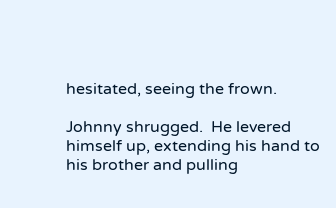hesitated, seeing the frown.

Johnny shrugged.  He levered himself up, extending his hand to his brother and pulling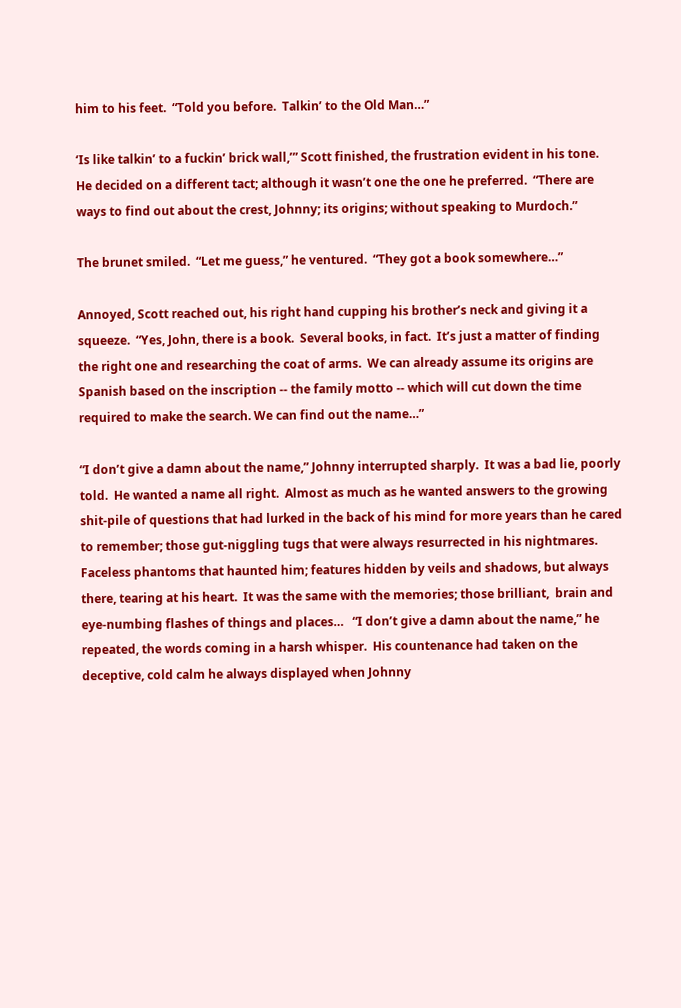him to his feet.  “Told you before.  Talkin’ to the Old Man…”

‘Is like talkin’ to a fuckin’ brick wall,’” Scott finished, the frustration evident in his tone.  He decided on a different tact; although it wasn’t one the one he preferred.  “There are ways to find out about the crest, Johnny; its origins; without speaking to Murdoch.”

The brunet smiled.  “Let me guess,” he ventured.  “They got a book somewhere…”

Annoyed, Scott reached out, his right hand cupping his brother’s neck and giving it a squeeze.  “Yes, John, there is a book.  Several books, in fact.  It’s just a matter of finding the right one and researching the coat of arms.  We can already assume its origins are Spanish based on the inscription -- the family motto -- which will cut down the time required to make the search. We can find out the name…”

“I don’t give a damn about the name,” Johnny interrupted sharply.  It was a bad lie, poorly told.  He wanted a name all right.  Almost as much as he wanted answers to the growing shit-pile of questions that had lurked in the back of his mind for more years than he cared to remember; those gut-niggling tugs that were always resurrected in his nightmares.  Faceless phantoms that haunted him; features hidden by veils and shadows, but always there, tearing at his heart.  It was the same with the memories; those brilliant,  brain and eye-numbing flashes of things and places…   “I don’t give a damn about the name,” he repeated, the words coming in a harsh whisper.  His countenance had taken on the deceptive, cold calm he always displayed when Johnny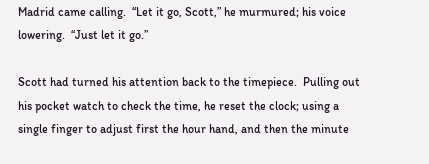Madrid came calling.  “Let it go, Scott,” he murmured; his voice lowering.  “Just let it go.”

Scott had turned his attention back to the timepiece.  Pulling out his pocket watch to check the time, he reset the clock; using a single finger to adjust first the hour hand, and then the minute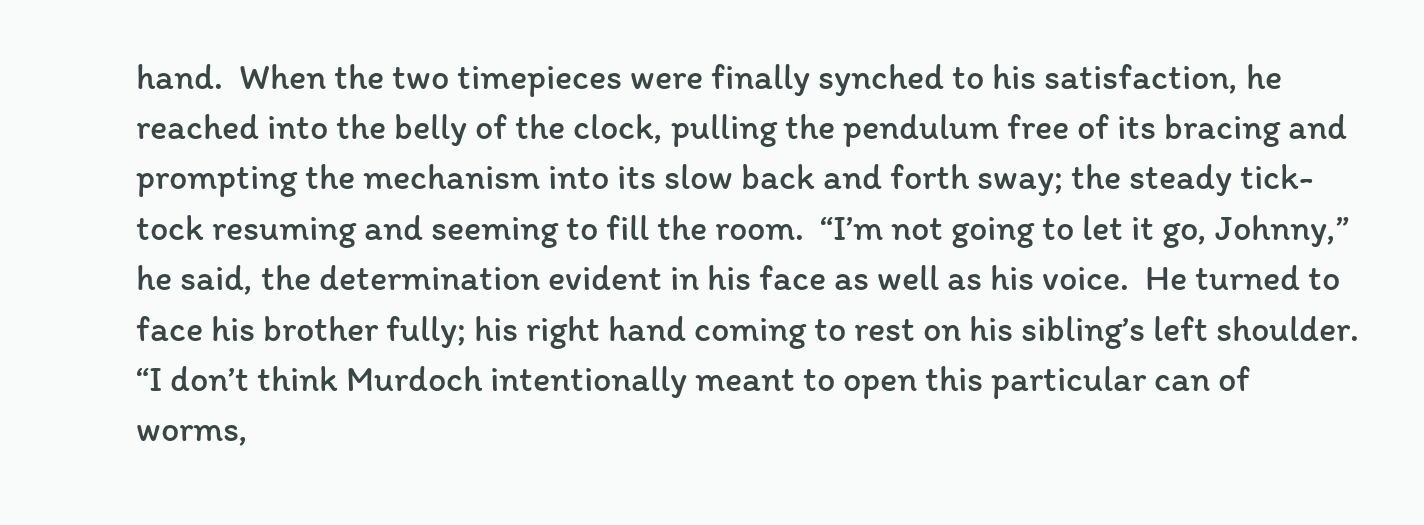hand.  When the two timepieces were finally synched to his satisfaction, he reached into the belly of the clock, pulling the pendulum free of its bracing and prompting the mechanism into its slow back and forth sway; the steady tick-tock resuming and seeming to fill the room.  “I’m not going to let it go, Johnny,” he said, the determination evident in his face as well as his voice.  He turned to face his brother fully; his right hand coming to rest on his sibling’s left shoulder.  “I don’t think Murdoch intentionally meant to open this particular can of worms,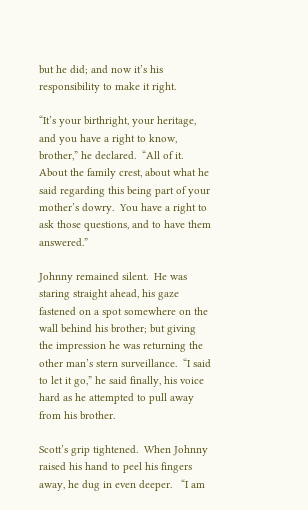but he did; and now it’s his responsibility to make it right.

“It’s your birthright, your heritage, and you have a right to know, brother,” he declared.  “All of it.  About the family crest, about what he said regarding this being part of your mother’s dowry.  You have a right to ask those questions, and to have them answered.”

Johnny remained silent.  He was staring straight ahead, his gaze fastened on a spot somewhere on the wall behind his brother; but giving the impression he was returning the other man’s stern surveillance.  “I said to let it go,” he said finally, his voice hard as he attempted to pull away from his brother.

Scott’s grip tightened.  When Johnny raised his hand to peel his fingers away, he dug in even deeper.   “I am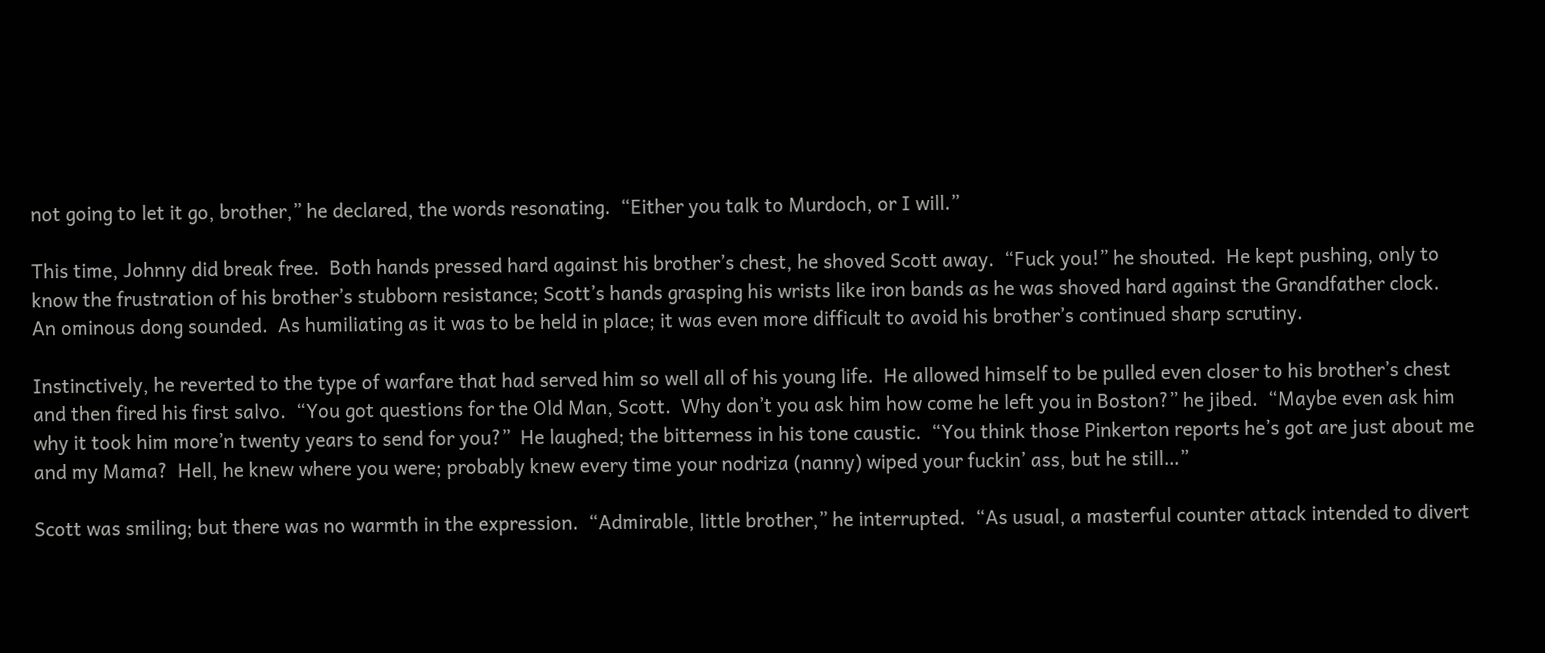not going to let it go, brother,” he declared, the words resonating.  “Either you talk to Murdoch, or I will.”

This time, Johnny did break free.  Both hands pressed hard against his brother’s chest, he shoved Scott away.  “Fuck you!” he shouted.  He kept pushing, only to know the frustration of his brother’s stubborn resistance; Scott’s hands grasping his wrists like iron bands as he was shoved hard against the Grandfather clock.  An ominous dong sounded.  As humiliating as it was to be held in place; it was even more difficult to avoid his brother’s continued sharp scrutiny.

Instinctively, he reverted to the type of warfare that had served him so well all of his young life.  He allowed himself to be pulled even closer to his brother’s chest and then fired his first salvo.  “You got questions for the Old Man, Scott.  Why don’t you ask him how come he left you in Boston?” he jibed.  “Maybe even ask him why it took him more’n twenty years to send for you?”  He laughed; the bitterness in his tone caustic.  “You think those Pinkerton reports he’s got are just about me and my Mama?  Hell, he knew where you were; probably knew every time your nodriza (nanny) wiped your fuckin’ ass, but he still…”

Scott was smiling; but there was no warmth in the expression.  “Admirable, little brother,” he interrupted.  “As usual, a masterful counter attack intended to divert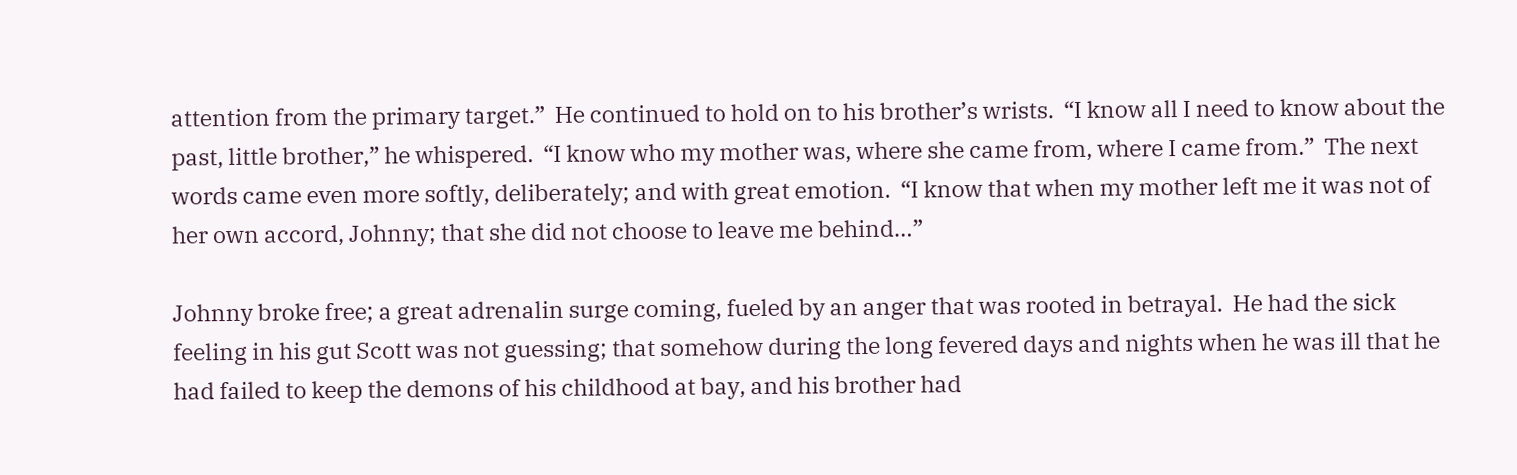attention from the primary target.”  He continued to hold on to his brother’s wrists.  “I know all I need to know about the past, little brother,” he whispered.  “I know who my mother was, where she came from, where I came from.”  The next words came even more softly, deliberately; and with great emotion.  “I know that when my mother left me it was not of her own accord, Johnny; that she did not choose to leave me behind…”

Johnny broke free; a great adrenalin surge coming, fueled by an anger that was rooted in betrayal.  He had the sick feeling in his gut Scott was not guessing; that somehow during the long fevered days and nights when he was ill that he had failed to keep the demons of his childhood at bay, and his brother had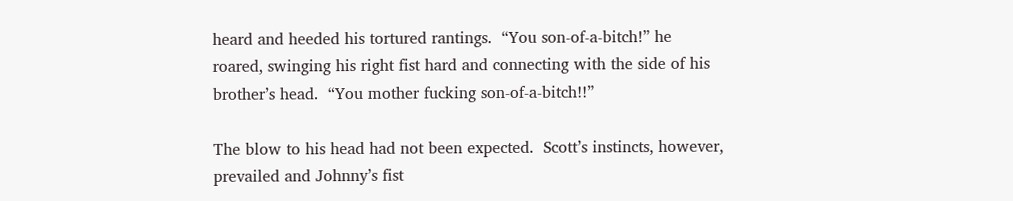heard and heeded his tortured rantings.  “You son-of-a-bitch!” he roared, swinging his right fist hard and connecting with the side of his brother’s head.  “You mother fucking son-of-a-bitch!!”

The blow to his head had not been expected.  Scott’s instincts, however, prevailed and Johnny’s fist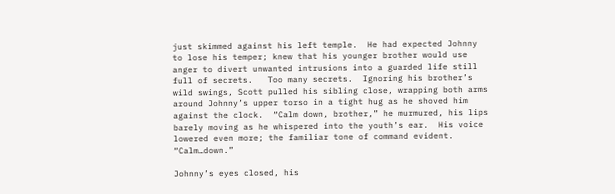just skimmed against his left temple.  He had expected Johnny to lose his temper; knew that his younger brother would use anger to divert unwanted intrusions into a guarded life still full of secrets.   Too many secrets.  Ignoring his brother’s wild swings, Scott pulled his sibling close, wrapping both arms around Johnny’s upper torso in a tight hug as he shoved him against the clock.  “Calm down, brother,” he murmured, his lips barely moving as he whispered into the youth’s ear.  His voice lowered even more; the familiar tone of command evident.  “Calm…down.”

Johnny’s eyes closed, his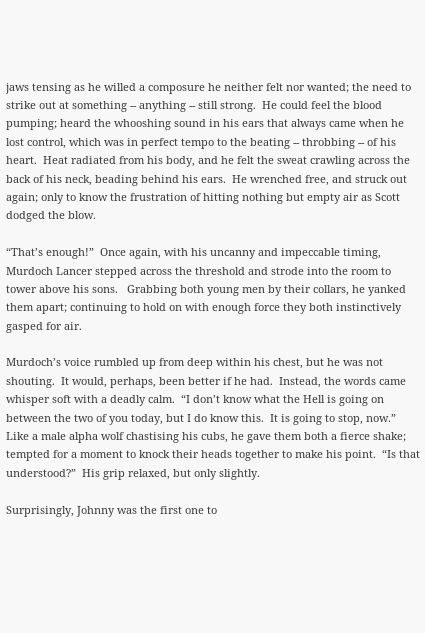jaws tensing as he willed a composure he neither felt nor wanted; the need to strike out at something -- anything -- still strong.  He could feel the blood pumping; heard the whooshing sound in his ears that always came when he lost control, which was in perfect tempo to the beating -- throbbing -- of his heart.  Heat radiated from his body, and he felt the sweat crawling across the back of his neck, beading behind his ears.  He wrenched free, and struck out again; only to know the frustration of hitting nothing but empty air as Scott dodged the blow.

“That’s enough!”  Once again, with his uncanny and impeccable timing, Murdoch Lancer stepped across the threshold and strode into the room to tower above his sons.   Grabbing both young men by their collars, he yanked them apart; continuing to hold on with enough force they both instinctively gasped for air.

Murdoch’s voice rumbled up from deep within his chest, but he was not shouting.  It would, perhaps, been better if he had.  Instead, the words came whisper soft with a deadly calm.  “I don’t know what the Hell is going on between the two of you today, but I do know this.  It is going to stop, now.”  Like a male alpha wolf chastising his cubs, he gave them both a fierce shake; tempted for a moment to knock their heads together to make his point.  “Is that understood?”  His grip relaxed, but only slightly.

Surprisingly, Johnny was the first one to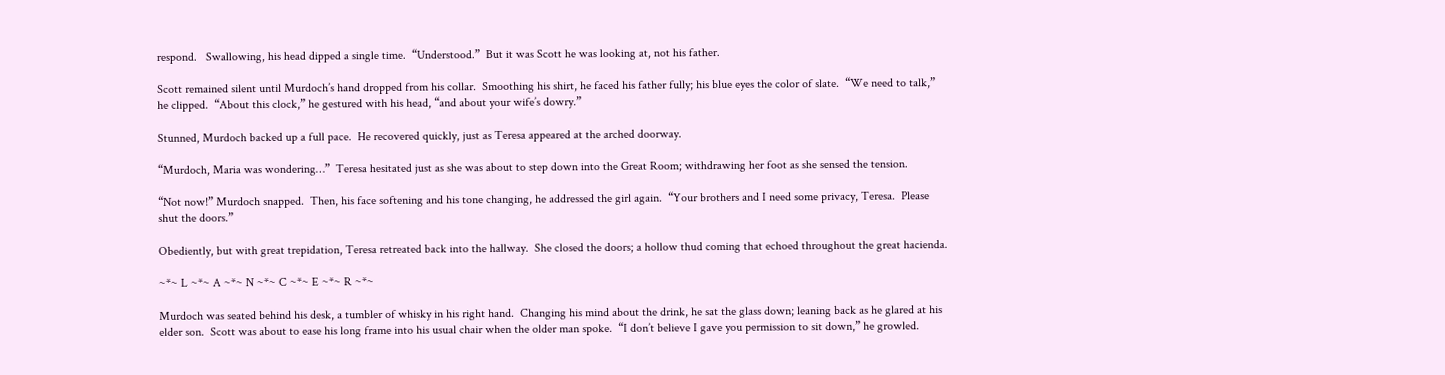respond.   Swallowing, his head dipped a single time.  “Understood.”  But it was Scott he was looking at, not his father.

Scott remained silent until Murdoch’s hand dropped from his collar.  Smoothing his shirt, he faced his father fully; his blue eyes the color of slate.  “We need to talk,” he clipped.  “About this clock,” he gestured with his head, “and about your wife’s dowry.”

Stunned, Murdoch backed up a full pace.  He recovered quickly, just as Teresa appeared at the arched doorway.

“Murdoch, Maria was wondering…”  Teresa hesitated just as she was about to step down into the Great Room; withdrawing her foot as she sensed the tension.

“Not now!” Murdoch snapped.  Then, his face softening and his tone changing, he addressed the girl again.  “Your brothers and I need some privacy, Teresa.  Please shut the doors.”

Obediently, but with great trepidation, Teresa retreated back into the hallway.  She closed the doors; a hollow thud coming that echoed throughout the great hacienda.

~*~ L ~*~ A ~*~ N ~*~ C ~*~ E ~*~ R ~*~

Murdoch was seated behind his desk, a tumbler of whisky in his right hand.  Changing his mind about the drink, he sat the glass down; leaning back as he glared at his elder son.  Scott was about to ease his long frame into his usual chair when the older man spoke.  “I don’t believe I gave you permission to sit down,” he growled.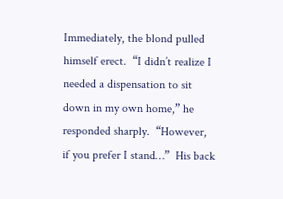Immediately, the blond pulled himself erect.  “I didn’t realize I needed a dispensation to sit down in my own home,” he responded sharply.  “However, if you prefer I stand…”  His back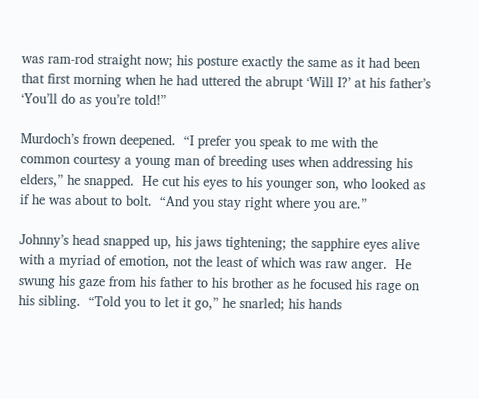was ram-rod straight now; his posture exactly the same as it had been that first morning when he had uttered the abrupt ‘Will I?’ at his father’s ‘You’ll do as you’re told!”

Murdoch’s frown deepened.  “I prefer you speak to me with the common courtesy a young man of breeding uses when addressing his elders,” he snapped.  He cut his eyes to his younger son, who looked as if he was about to bolt.  “And you stay right where you are.”

Johnny’s head snapped up, his jaws tightening; the sapphire eyes alive with a myriad of emotion, not the least of which was raw anger.  He swung his gaze from his father to his brother as he focused his rage on his sibling.  “Told you to let it go,” he snarled; his hands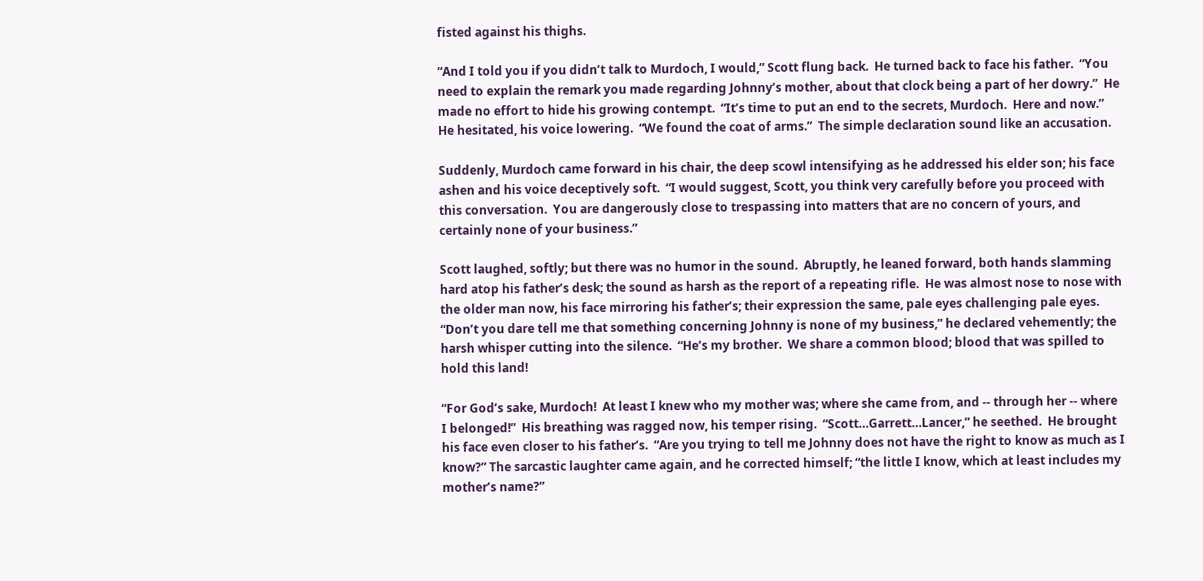fisted against his thighs.

“And I told you if you didn’t talk to Murdoch, I would,” Scott flung back.  He turned back to face his father.  “You need to explain the remark you made regarding Johnny’s mother, about that clock being a part of her dowry.”  He made no effort to hide his growing contempt.  “It’s time to put an end to the secrets, Murdoch.  Here and now.”  He hesitated, his voice lowering.  “We found the coat of arms.”  The simple declaration sound like an accusation.

Suddenly, Murdoch came forward in his chair, the deep scowl intensifying as he addressed his elder son; his face ashen and his voice deceptively soft.  “I would suggest, Scott, you think very carefully before you proceed with this conversation.  You are dangerously close to trespassing into matters that are no concern of yours, and certainly none of your business.”

Scott laughed, softly; but there was no humor in the sound.  Abruptly, he leaned forward, both hands slamming hard atop his father’s desk; the sound as harsh as the report of a repeating rifle.  He was almost nose to nose with the older man now, his face mirroring his father’s; their expression the same, pale eyes challenging pale eyes.  “Don’t you dare tell me that something concerning Johnny is none of my business,” he declared vehemently; the harsh whisper cutting into the silence.  “He’s my brother.  We share a common blood; blood that was spilled to hold this land!

“For God’s sake, Murdoch!  At least I knew who my mother was; where she came from, and -- through her -- where I belonged!”  His breathing was ragged now, his temper rising.  “Scott…Garrett…Lancer,” he seethed.  He brought his face even closer to his father’s.  “Are you trying to tell me Johnny does not have the right to know as much as I know?” The sarcastic laughter came again, and he corrected himself; “the little I know, which at least includes my mother’s name?”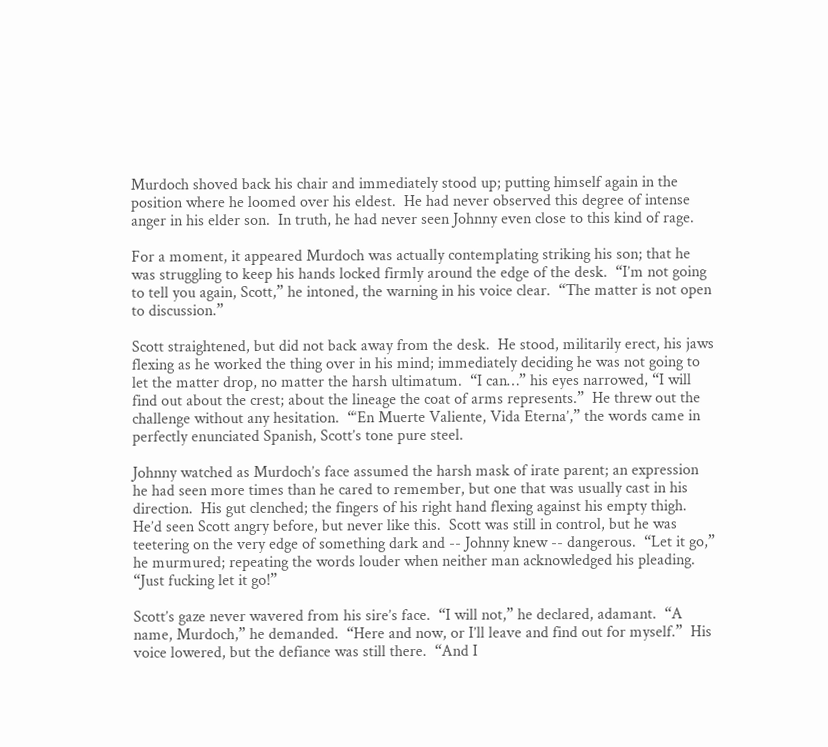Murdoch shoved back his chair and immediately stood up; putting himself again in the position where he loomed over his eldest.  He had never observed this degree of intense anger in his elder son.  In truth, he had never seen Johnny even close to this kind of rage.

For a moment, it appeared Murdoch was actually contemplating striking his son; that he was struggling to keep his hands locked firmly around the edge of the desk.  “I’m not going to tell you again, Scott,” he intoned, the warning in his voice clear.  “The matter is not open to discussion.”

Scott straightened, but did not back away from the desk.  He stood, militarily erect, his jaws flexing as he worked the thing over in his mind; immediately deciding he was not going to let the matter drop, no matter the harsh ultimatum.  “I can…” his eyes narrowed, “I will find out about the crest; about the lineage the coat of arms represents.”  He threw out the challenge without any hesitation.  “‘En Muerte Valiente, Vida Eterna’,” the words came in perfectly enunciated Spanish, Scott’s tone pure steel.

Johnny watched as Murdoch’s face assumed the harsh mask of irate parent; an expression he had seen more times than he cared to remember, but one that was usually cast in his direction.  His gut clenched; the fingers of his right hand flexing against his empty thigh.  He’d seen Scott angry before, but never like this.  Scott was still in control, but he was teetering on the very edge of something dark and -- Johnny knew -- dangerous.  “Let it go,” he murmured; repeating the words louder when neither man acknowledged his pleading.  “Just fucking let it go!”

Scott’s gaze never wavered from his sire’s face.  “I will not,” he declared, adamant.  “A name, Murdoch,” he demanded.  “Here and now, or I’ll leave and find out for myself.”  His voice lowered, but the defiance was still there.  “And I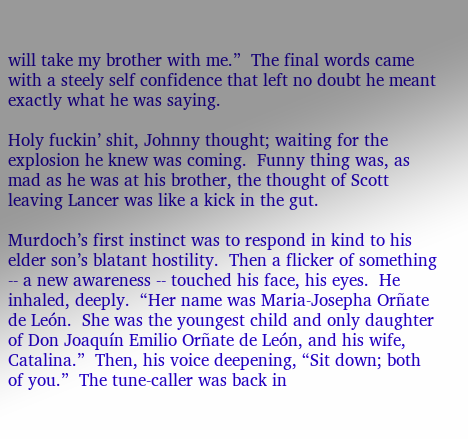will take my brother with me.”  The final words came with a steely self confidence that left no doubt he meant exactly what he was saying.

Holy fuckin’ shit, Johnny thought; waiting for the explosion he knew was coming.  Funny thing was, as mad as he was at his brother, the thought of Scott leaving Lancer was like a kick in the gut.

Murdoch’s first instinct was to respond in kind to his elder son’s blatant hostility.  Then a flicker of something -- a new awareness -- touched his face, his eyes.  He inhaled, deeply.  “Her name was Maria-Josepha Orñate de León.  She was the youngest child and only daughter of Don Joaquín Emilio Orñate de León, and his wife, Catalina.”  Then, his voice deepening, “Sit down; both of you.”  The tune-caller was back in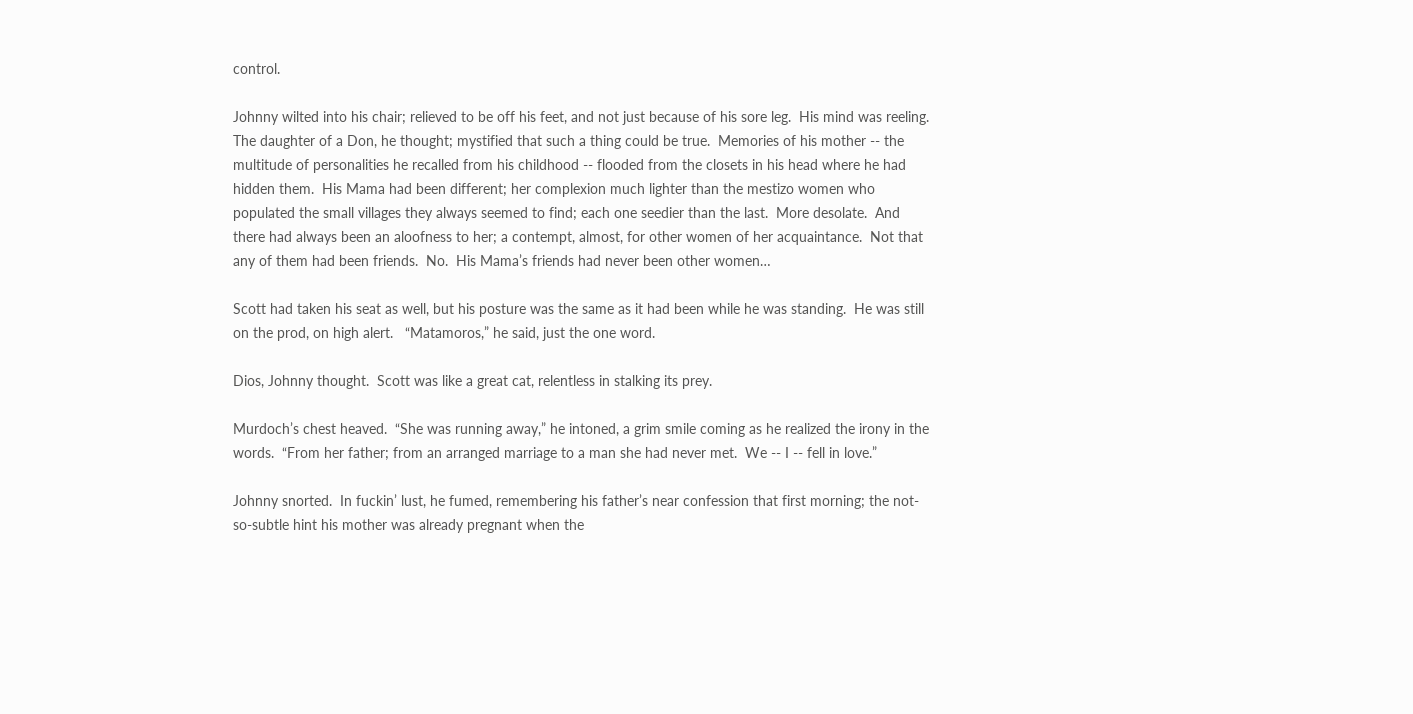control.

Johnny wilted into his chair; relieved to be off his feet, and not just because of his sore leg.  His mind was reeling.  The daughter of a Don, he thought; mystified that such a thing could be true.  Memories of his mother -- the multitude of personalities he recalled from his childhood -- flooded from the closets in his head where he had hidden them.  His Mama had been different; her complexion much lighter than the mestizo women who populated the small villages they always seemed to find; each one seedier than the last.  More desolate.  And there had always been an aloofness to her; a contempt, almost, for other women of her acquaintance.  Not that any of them had been friends.  No.  His Mama’s friends had never been other women…

Scott had taken his seat as well, but his posture was the same as it had been while he was standing.  He was still on the prod, on high alert.   “Matamoros,” he said, just the one word.

Dios, Johnny thought.  Scott was like a great cat, relentless in stalking its prey.

Murdoch’s chest heaved.  “She was running away,” he intoned, a grim smile coming as he realized the irony in the words.  “From her father; from an arranged marriage to a man she had never met.  We -- I -- fell in love.”

Johnny snorted.  In fuckin’ lust, he fumed, remembering his father’s near confession that first morning; the not-so-subtle hint his mother was already pregnant when the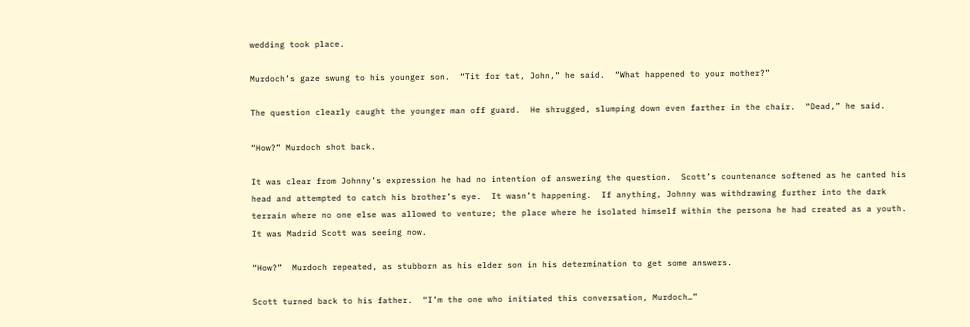wedding took place.

Murdoch’s gaze swung to his younger son.  “Tit for tat, John,” he said.  “What happened to your mother?”

The question clearly caught the younger man off guard.  He shrugged, slumping down even farther in the chair.  “Dead,” he said.

“How?” Murdoch shot back.

It was clear from Johnny’s expression he had no intention of answering the question.  Scott’s countenance softened as he canted his head and attempted to catch his brother’s eye.  It wasn’t happening.  If anything, Johnny was withdrawing further into the dark terrain where no one else was allowed to venture; the place where he isolated himself within the persona he had created as a youth.  It was Madrid Scott was seeing now.

“How?”  Murdoch repeated, as stubborn as his elder son in his determination to get some answers.

Scott turned back to his father.  “I’m the one who initiated this conversation, Murdoch…”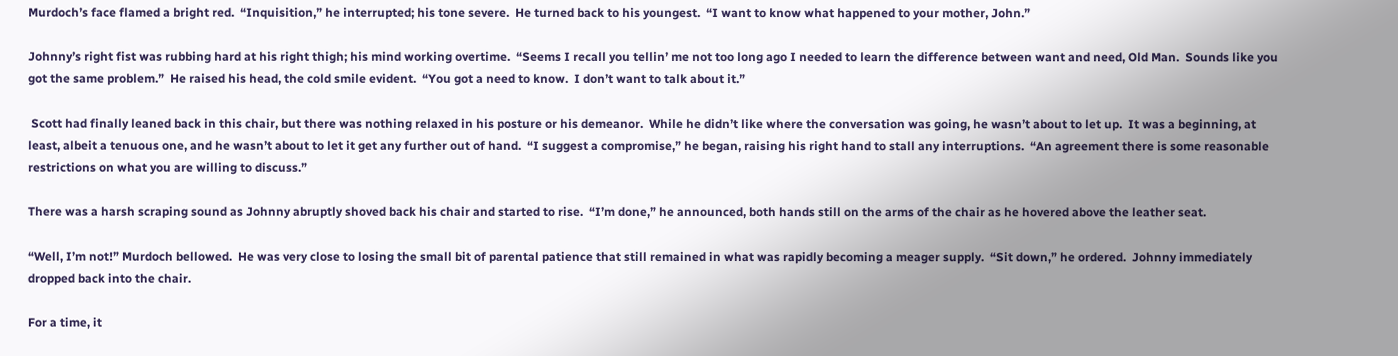Murdoch’s face flamed a bright red.  “Inquisition,” he interrupted; his tone severe.  He turned back to his youngest.  “I want to know what happened to your mother, John.”

Johnny’s right fist was rubbing hard at his right thigh; his mind working overtime.  “Seems I recall you tellin’ me not too long ago I needed to learn the difference between want and need, Old Man.  Sounds like you got the same problem.”  He raised his head, the cold smile evident.  “You got a need to know.  I don’t want to talk about it.”

 Scott had finally leaned back in this chair, but there was nothing relaxed in his posture or his demeanor.  While he didn’t like where the conversation was going, he wasn’t about to let up.  It was a beginning, at least, albeit a tenuous one, and he wasn’t about to let it get any further out of hand.  “I suggest a compromise,” he began, raising his right hand to stall any interruptions.  “An agreement there is some reasonable restrictions on what you are willing to discuss.”

There was a harsh scraping sound as Johnny abruptly shoved back his chair and started to rise.  “I’m done,” he announced, both hands still on the arms of the chair as he hovered above the leather seat.

“Well, I’m not!” Murdoch bellowed.  He was very close to losing the small bit of parental patience that still remained in what was rapidly becoming a meager supply.  “Sit down,” he ordered.  Johnny immediately dropped back into the chair.

For a time, it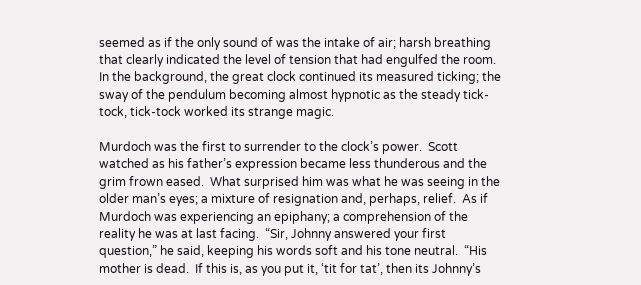seemed as if the only sound of was the intake of air; harsh breathing that clearly indicated the level of tension that had engulfed the room.  In the background, the great clock continued its measured ticking; the sway of the pendulum becoming almost hypnotic as the steady tick-tock, tick-tock worked its strange magic.

Murdoch was the first to surrender to the clock’s power.  Scott watched as his father’s expression became less thunderous and the grim frown eased.  What surprised him was what he was seeing in the older man’s eyes; a mixture of resignation and, perhaps, relief.  As if Murdoch was experiencing an epiphany; a comprehension of the reality he was at last facing.  “Sir, Johnny answered your first question,” he said, keeping his words soft and his tone neutral.  “His mother is dead.  If this is, as you put it, ‘tit for tat’, then its Johnny’s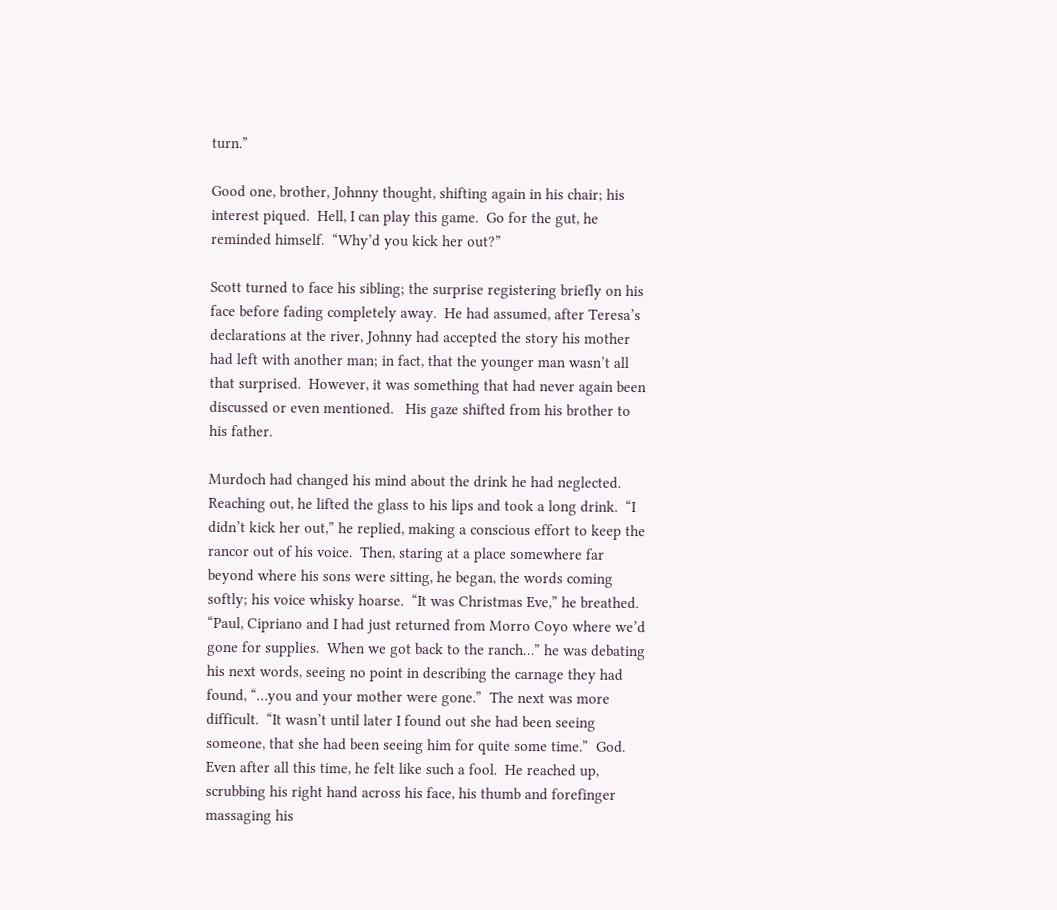turn.”

Good one, brother, Johnny thought, shifting again in his chair; his interest piqued.  Hell, I can play this game.  Go for the gut, he reminded himself.  “Why’d you kick her out?”

Scott turned to face his sibling; the surprise registering briefly on his face before fading completely away.  He had assumed, after Teresa’s declarations at the river, Johnny had accepted the story his mother had left with another man; in fact, that the younger man wasn’t all that surprised.  However, it was something that had never again been discussed or even mentioned.   His gaze shifted from his brother to his father.

Murdoch had changed his mind about the drink he had neglected.  Reaching out, he lifted the glass to his lips and took a long drink.  “I didn’t kick her out,” he replied, making a conscious effort to keep the rancor out of his voice.  Then, staring at a place somewhere far beyond where his sons were sitting, he began, the words coming softly; his voice whisky hoarse.  “It was Christmas Eve,” he breathed.  “Paul, Cipriano and I had just returned from Morro Coyo where we’d gone for supplies.  When we got back to the ranch…” he was debating his next words, seeing no point in describing the carnage they had found, “…you and your mother were gone.”  The next was more difficult.  “It wasn’t until later I found out she had been seeing someone, that she had been seeing him for quite some time.”  God.  Even after all this time, he felt like such a fool.  He reached up, scrubbing his right hand across his face, his thumb and forefinger massaging his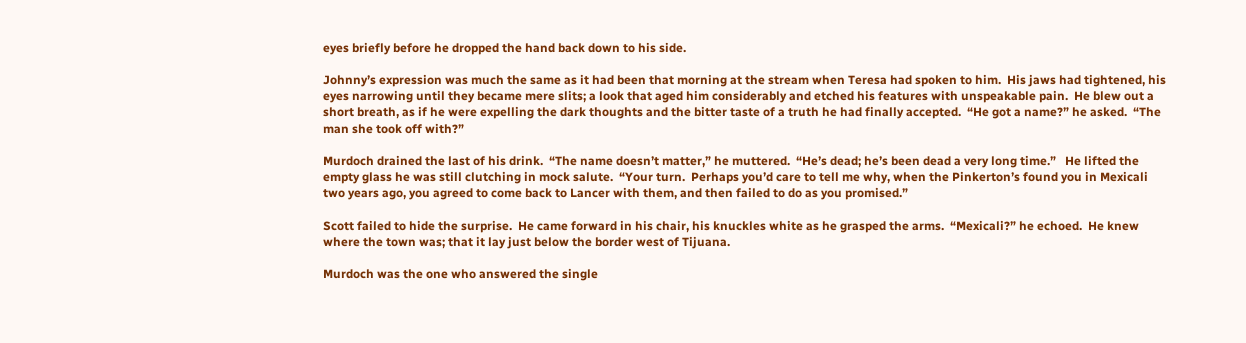eyes briefly before he dropped the hand back down to his side.

Johnny’s expression was much the same as it had been that morning at the stream when Teresa had spoken to him.  His jaws had tightened, his eyes narrowing until they became mere slits; a look that aged him considerably and etched his features with unspeakable pain.  He blew out a short breath, as if he were expelling the dark thoughts and the bitter taste of a truth he had finally accepted.  “He got a name?” he asked.  “The man she took off with?”

Murdoch drained the last of his drink.  “The name doesn’t matter,” he muttered.  “He’s dead; he’s been dead a very long time.”   He lifted the empty glass he was still clutching in mock salute.  “Your turn.  Perhaps you’d care to tell me why, when the Pinkerton’s found you in Mexicali two years ago, you agreed to come back to Lancer with them, and then failed to do as you promised.”

Scott failed to hide the surprise.  He came forward in his chair, his knuckles white as he grasped the arms.  “Mexicali?” he echoed.  He knew where the town was; that it lay just below the border west of Tijuana.

Murdoch was the one who answered the single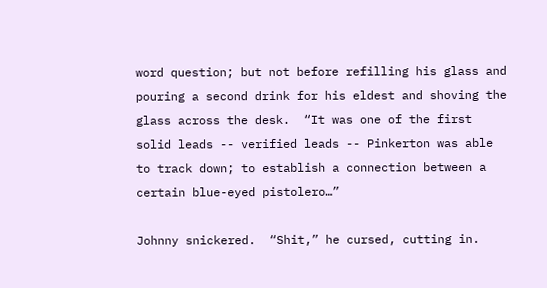word question; but not before refilling his glass and pouring a second drink for his eldest and shoving the glass across the desk.  “It was one of the first solid leads -- verified leads -- Pinkerton was able to track down; to establish a connection between a certain blue-eyed pistolero…”

Johnny snickered.  “Shit,” he cursed, cutting in.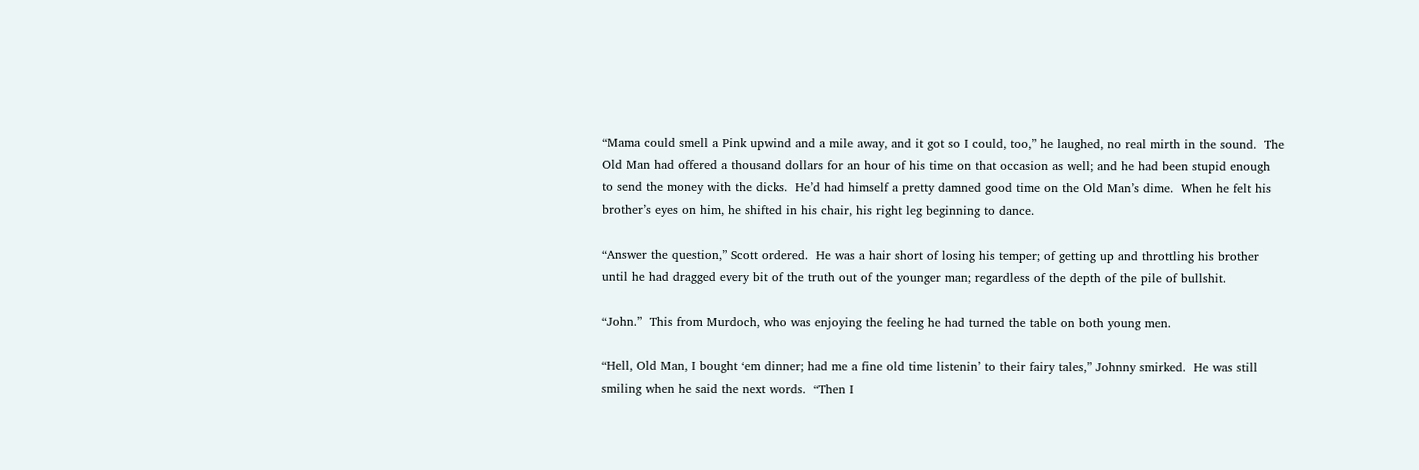“Mama could smell a Pink upwind and a mile away, and it got so I could, too,” he laughed, no real mirth in the sound.  The Old Man had offered a thousand dollars for an hour of his time on that occasion as well; and he had been stupid enough to send the money with the dicks.  He’d had himself a pretty damned good time on the Old Man’s dime.  When he felt his brother’s eyes on him, he shifted in his chair, his right leg beginning to dance.

“Answer the question,” Scott ordered.  He was a hair short of losing his temper; of getting up and throttling his brother until he had dragged every bit of the truth out of the younger man; regardless of the depth of the pile of bullshit.

“John.”  This from Murdoch, who was enjoying the feeling he had turned the table on both young men.

“Hell, Old Man, I bought ‘em dinner; had me a fine old time listenin’ to their fairy tales,” Johnny smirked.  He was still smiling when he said the next words.  “Then I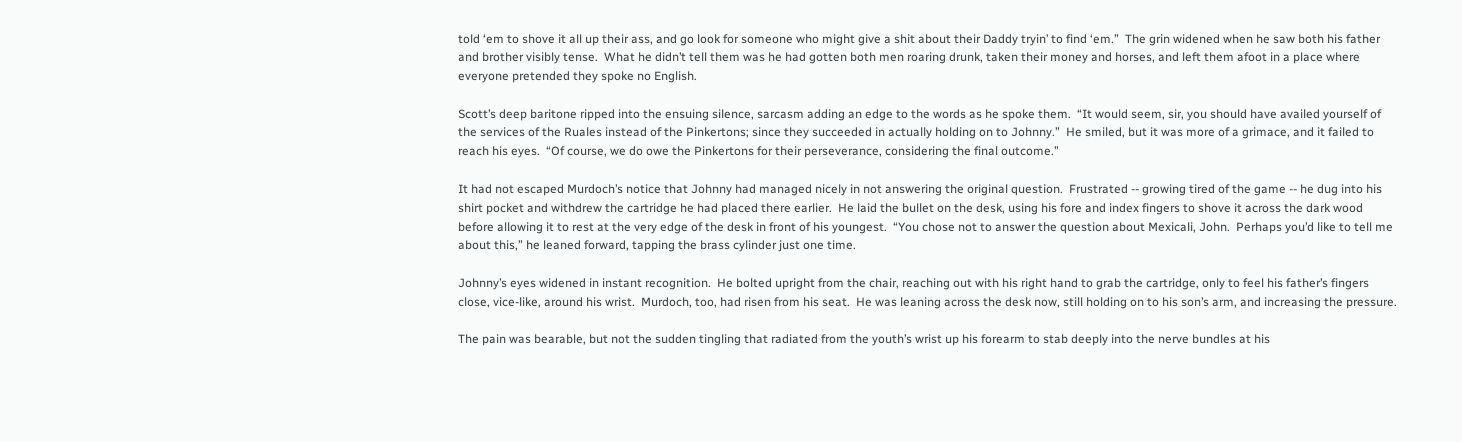told ‘em to shove it all up their ass, and go look for someone who might give a shit about their Daddy tryin’ to find ‘em.”  The grin widened when he saw both his father and brother visibly tense.  What he didn’t tell them was he had gotten both men roaring drunk, taken their money and horses, and left them afoot in a place where everyone pretended they spoke no English.

Scott’s deep baritone ripped into the ensuing silence, sarcasm adding an edge to the words as he spoke them.  “It would seem, sir, you should have availed yourself of the services of the Ruales instead of the Pinkertons; since they succeeded in actually holding on to Johnny.”  He smiled, but it was more of a grimace, and it failed to reach his eyes.  “Of course, we do owe the Pinkertons for their perseverance, considering the final outcome.”

It had not escaped Murdoch’s notice that Johnny had managed nicely in not answering the original question.  Frustrated -- growing tired of the game -- he dug into his shirt pocket and withdrew the cartridge he had placed there earlier.  He laid the bullet on the desk, using his fore and index fingers to shove it across the dark wood before allowing it to rest at the very edge of the desk in front of his youngest.  “You chose not to answer the question about Mexicali, John.  Perhaps you’d like to tell me about this,” he leaned forward, tapping the brass cylinder just one time.

Johnny’s eyes widened in instant recognition.  He bolted upright from the chair, reaching out with his right hand to grab the cartridge, only to feel his father’s fingers close, vice-like, around his wrist.  Murdoch, too, had risen from his seat.  He was leaning across the desk now, still holding on to his son’s arm, and increasing the pressure.

The pain was bearable, but not the sudden tingling that radiated from the youth’s wrist up his forearm to stab deeply into the nerve bundles at his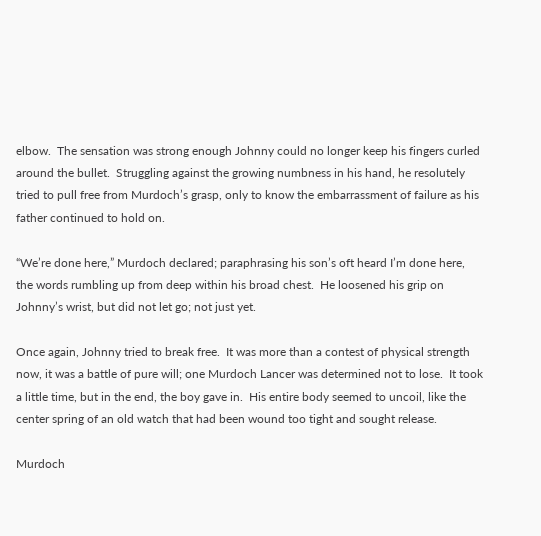elbow.  The sensation was strong enough Johnny could no longer keep his fingers curled around the bullet.  Struggling against the growing numbness in his hand, he resolutely tried to pull free from Murdoch’s grasp, only to know the embarrassment of failure as his father continued to hold on.

“We’re done here,” Murdoch declared; paraphrasing his son’s oft heard I’m done here, the words rumbling up from deep within his broad chest.  He loosened his grip on Johnny’s wrist, but did not let go; not just yet.

Once again, Johnny tried to break free.  It was more than a contest of physical strength now, it was a battle of pure will; one Murdoch Lancer was determined not to lose.  It took a little time, but in the end, the boy gave in.  His entire body seemed to uncoil, like the center spring of an old watch that had been wound too tight and sought release.

Murdoch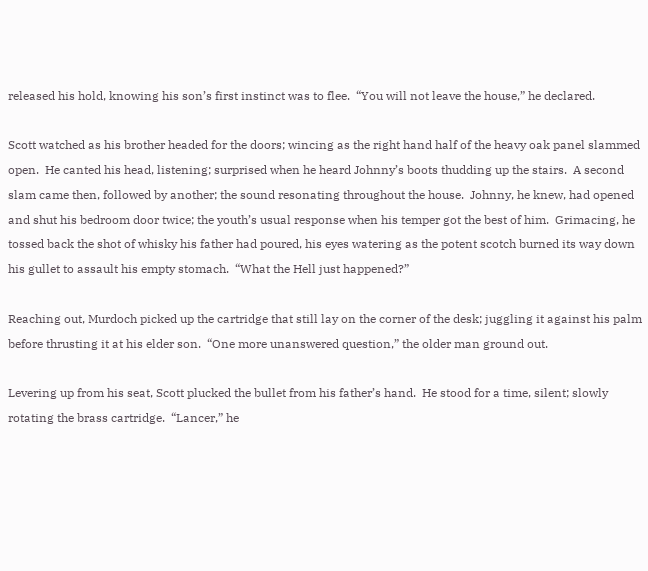released his hold, knowing his son’s first instinct was to flee.  “You will not leave the house,” he declared.

Scott watched as his brother headed for the doors; wincing as the right hand half of the heavy oak panel slammed open.  He canted his head, listening; surprised when he heard Johnny’s boots thudding up the stairs.  A second slam came then, followed by another; the sound resonating throughout the house.  Johnny, he knew, had opened and shut his bedroom door twice; the youth’s usual response when his temper got the best of him.  Grimacing, he tossed back the shot of whisky his father had poured, his eyes watering as the potent scotch burned its way down his gullet to assault his empty stomach.  “What the Hell just happened?”

Reaching out, Murdoch picked up the cartridge that still lay on the corner of the desk; juggling it against his palm before thrusting it at his elder son.  “One more unanswered question,” the older man ground out.

Levering up from his seat, Scott plucked the bullet from his father’s hand.  He stood for a time, silent; slowly rotating the brass cartridge.  “Lancer,” he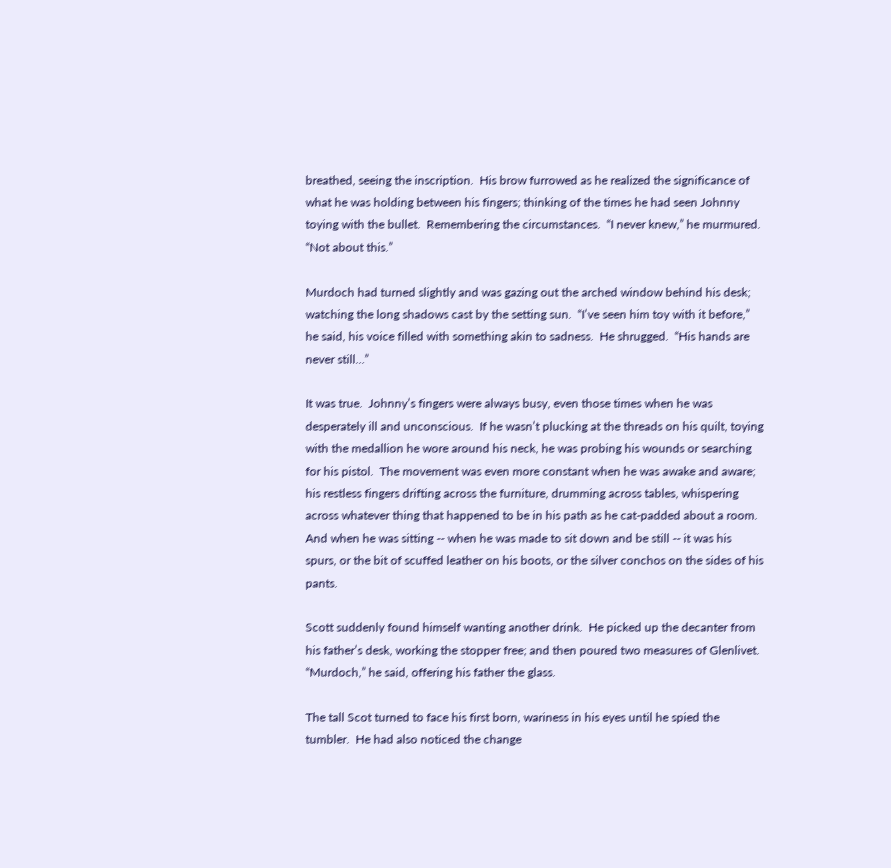breathed, seeing the inscription.  His brow furrowed as he realized the significance of what he was holding between his fingers; thinking of the times he had seen Johnny toying with the bullet.  Remembering the circumstances.  “I never knew,” he murmured.  “Not about this.”

Murdoch had turned slightly and was gazing out the arched window behind his desk; watching the long shadows cast by the setting sun.  “I’ve seen him toy with it before,” he said, his voice filled with something akin to sadness.  He shrugged.  “His hands are never still…”

It was true.  Johnny’s fingers were always busy, even those times when he was desperately ill and unconscious.  If he wasn’t plucking at the threads on his quilt, toying with the medallion he wore around his neck, he was probing his wounds or searching for his pistol.  The movement was even more constant when he was awake and aware; his restless fingers drifting across the furniture, drumming across tables, whispering across whatever thing that happened to be in his path as he cat-padded about a room.  And when he was sitting -- when he was made to sit down and be still -- it was his spurs, or the bit of scuffed leather on his boots, or the silver conchos on the sides of his pants.

Scott suddenly found himself wanting another drink.  He picked up the decanter from his father’s desk, working the stopper free; and then poured two measures of Glenlivet.  “Murdoch,” he said, offering his father the glass.

The tall Scot turned to face his first born, wariness in his eyes until he spied the tumbler.  He had also noticed the change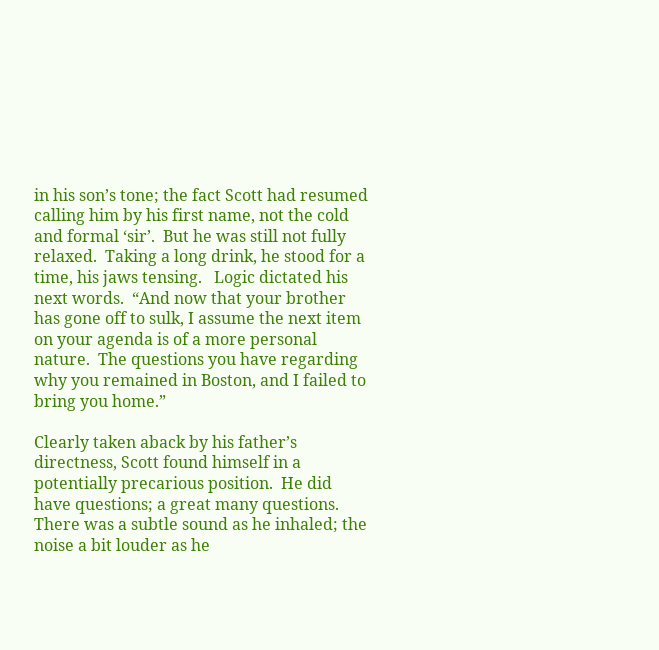in his son’s tone; the fact Scott had resumed calling him by his first name, not the cold and formal ‘sir’.  But he was still not fully relaxed.  Taking a long drink, he stood for a time, his jaws tensing.   Logic dictated his next words.  “And now that your brother has gone off to sulk, I assume the next item on your agenda is of a more personal nature.  The questions you have regarding why you remained in Boston, and I failed to bring you home.”

Clearly taken aback by his father’s directness, Scott found himself in a potentially precarious position.  He did have questions; a great many questions.  There was a subtle sound as he inhaled; the noise a bit louder as he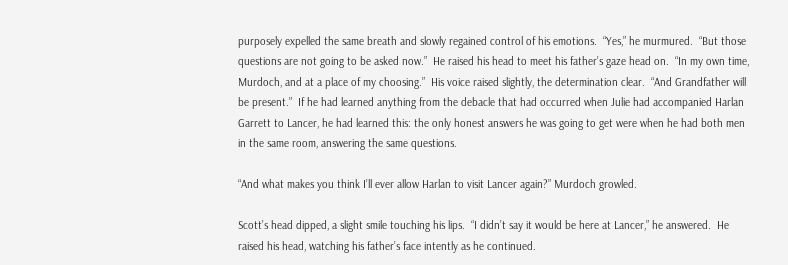purposely expelled the same breath and slowly regained control of his emotions.  “Yes,” he murmured.  “But those questions are not going to be asked now.”  He raised his head to meet his father’s gaze head on.  “In my own time, Murdoch, and at a place of my choosing.”  His voice raised slightly, the determination clear.  “And Grandfather will be present.”  If he had learned anything from the debacle that had occurred when Julie had accompanied Harlan Garrett to Lancer, he had learned this: the only honest answers he was going to get were when he had both men in the same room, answering the same questions.

“And what makes you think I’ll ever allow Harlan to visit Lancer again?” Murdoch growled.

Scott’s head dipped, a slight smile touching his lips.  “I didn’t say it would be here at Lancer,” he answered.  He raised his head, watching his father’s face intently as he continued.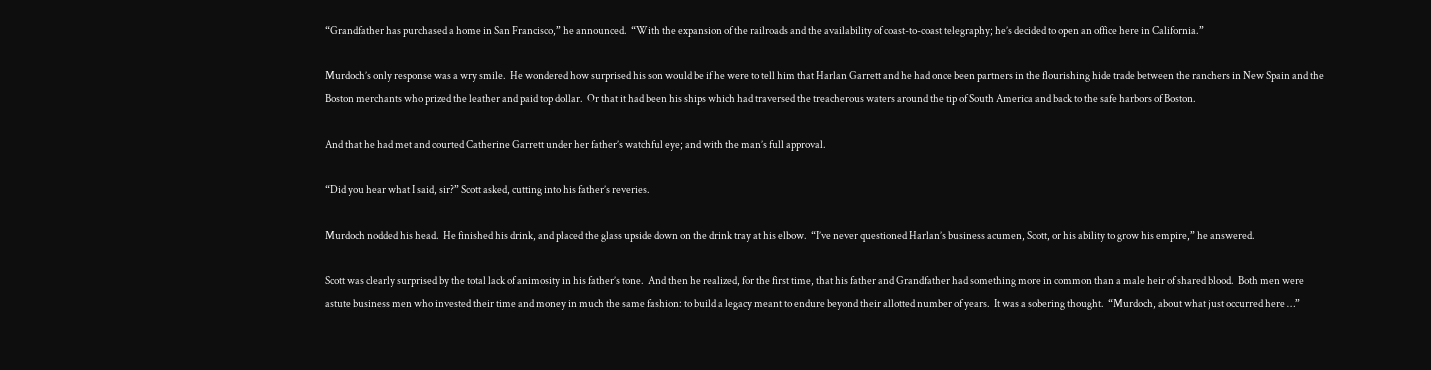“Grandfather has purchased a home in San Francisco,” he announced.  “With the expansion of the railroads and the availability of coast-to-coast telegraphy; he’s decided to open an office here in California.”

Murdoch’s only response was a wry smile.  He wondered how surprised his son would be if he were to tell him that Harlan Garrett and he had once been partners in the flourishing hide trade between the ranchers in New Spain and the Boston merchants who prized the leather and paid top dollar.  Or that it had been his ships which had traversed the treacherous waters around the tip of South America and back to the safe harbors of Boston.

And that he had met and courted Catherine Garrett under her father’s watchful eye; and with the man’s full approval.

“Did you hear what I said, sir?” Scott asked, cutting into his father’s reveries.

Murdoch nodded his head.  He finished his drink, and placed the glass upside down on the drink tray at his elbow.  “I’ve never questioned Harlan’s business acumen, Scott, or his ability to grow his empire,” he answered.

Scott was clearly surprised by the total lack of animosity in his father’s tone.  And then he realized, for the first time, that his father and Grandfather had something more in common than a male heir of shared blood.  Both men were astute business men who invested their time and money in much the same fashion: to build a legacy meant to endure beyond their allotted number of years.  It was a sobering thought.  “Murdoch, about what just occurred here …”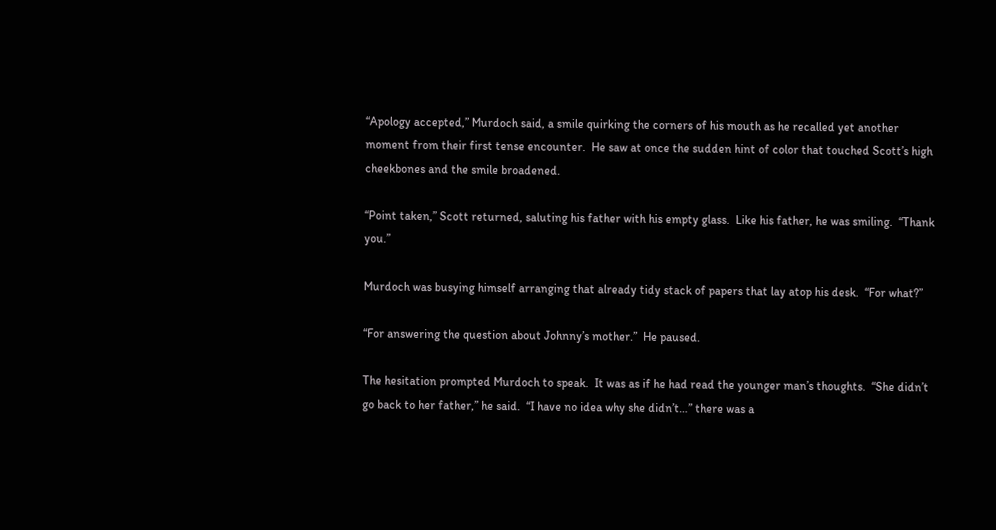“Apology accepted,” Murdoch said, a smile quirking the corners of his mouth as he recalled yet another moment from their first tense encounter.  He saw at once the sudden hint of color that touched Scott’s high cheekbones and the smile broadened.

“Point taken,” Scott returned, saluting his father with his empty glass.  Like his father, he was smiling.  “Thank you.”

Murdoch was busying himself arranging that already tidy stack of papers that lay atop his desk.  “For what?”

“For answering the question about Johnny’s mother.”  He paused.

The hesitation prompted Murdoch to speak.  It was as if he had read the younger man’s thoughts.  “She didn’t go back to her father,” he said.  “I have no idea why she didn’t…” there was a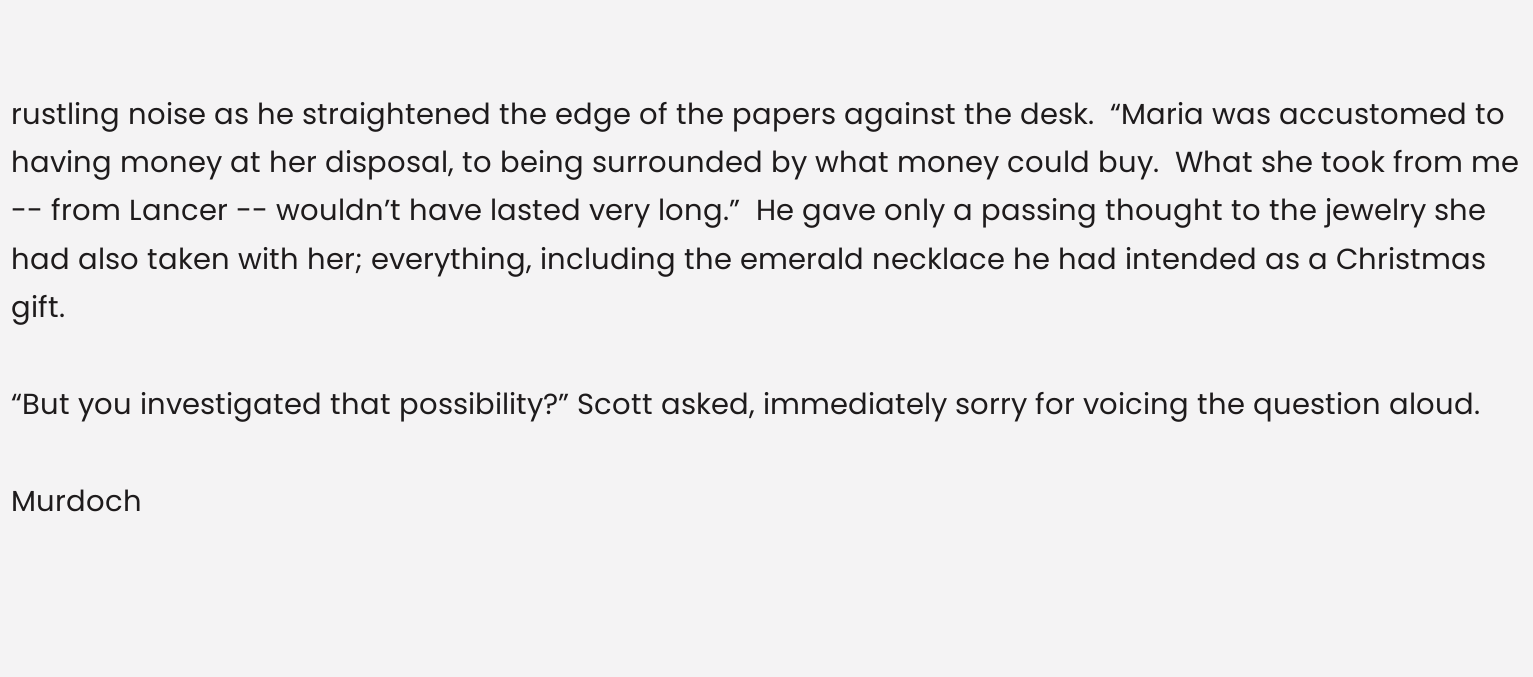rustling noise as he straightened the edge of the papers against the desk.  “Maria was accustomed to having money at her disposal, to being surrounded by what money could buy.  What she took from me -- from Lancer -- wouldn’t have lasted very long.”  He gave only a passing thought to the jewelry she had also taken with her; everything, including the emerald necklace he had intended as a Christmas gift.

“But you investigated that possibility?” Scott asked, immediately sorry for voicing the question aloud.

Murdoch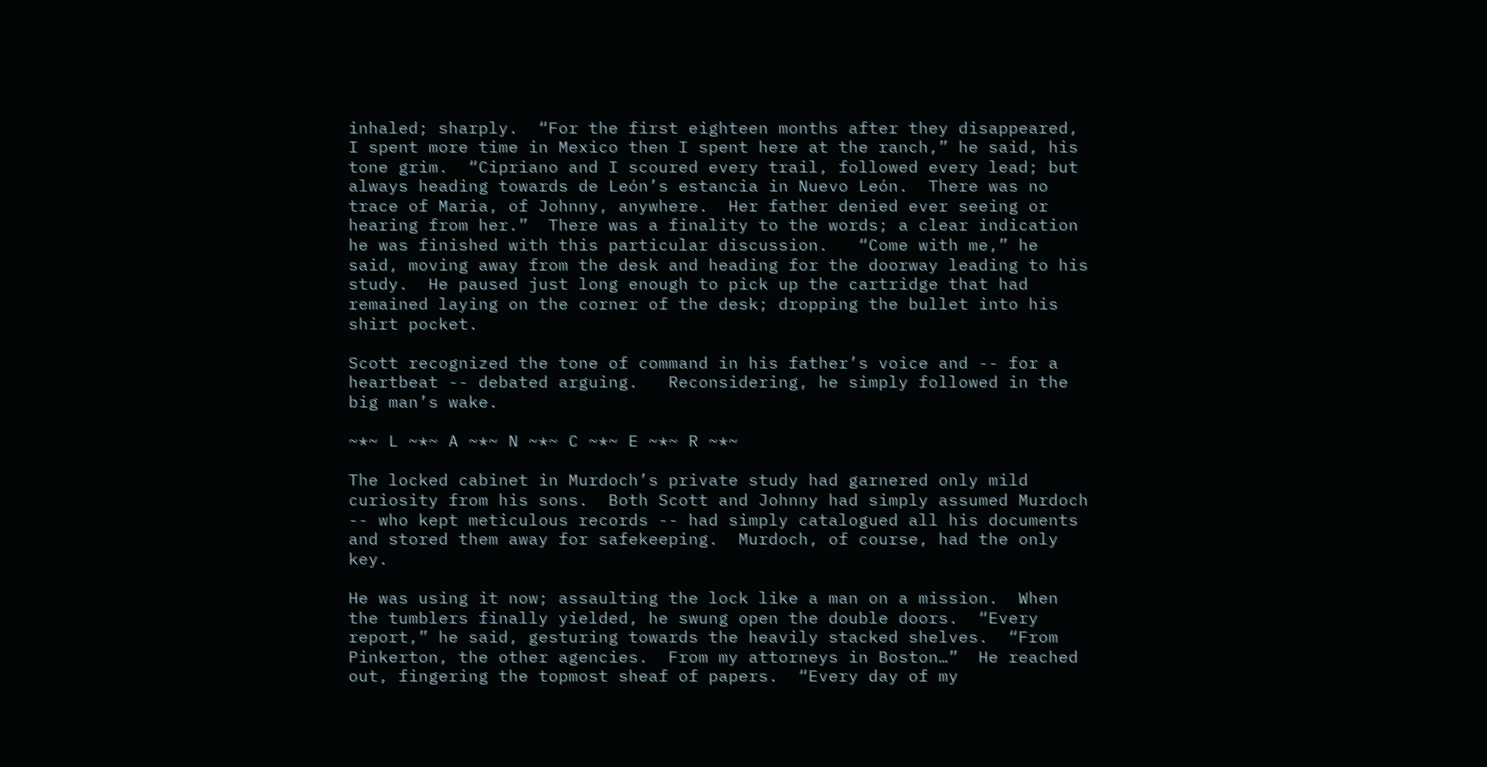inhaled; sharply.  “For the first eighteen months after they disappeared, I spent more time in Mexico then I spent here at the ranch,” he said, his tone grim.  “Cipriano and I scoured every trail, followed every lead; but always heading towards de León’s estancia in Nuevo León.  There was no trace of Maria, of Johnny, anywhere.  Her father denied ever seeing or hearing from her.”  There was a finality to the words; a clear indication he was finished with this particular discussion.   “Come with me,” he said, moving away from the desk and heading for the doorway leading to his study.  He paused just long enough to pick up the cartridge that had remained laying on the corner of the desk; dropping the bullet into his shirt pocket.

Scott recognized the tone of command in his father’s voice and -- for a heartbeat -- debated arguing.   Reconsidering, he simply followed in the big man’s wake.

~*~ L ~*~ A ~*~ N ~*~ C ~*~ E ~*~ R ~*~

The locked cabinet in Murdoch’s private study had garnered only mild curiosity from his sons.  Both Scott and Johnny had simply assumed Murdoch -- who kept meticulous records -- had simply catalogued all his documents and stored them away for safekeeping.  Murdoch, of course, had the only key.

He was using it now; assaulting the lock like a man on a mission.  When the tumblers finally yielded, he swung open the double doors.  “Every report,” he said, gesturing towards the heavily stacked shelves.  “From Pinkerton, the other agencies.  From my attorneys in Boston…”  He reached out, fingering the topmost sheaf of papers.  “Every day of my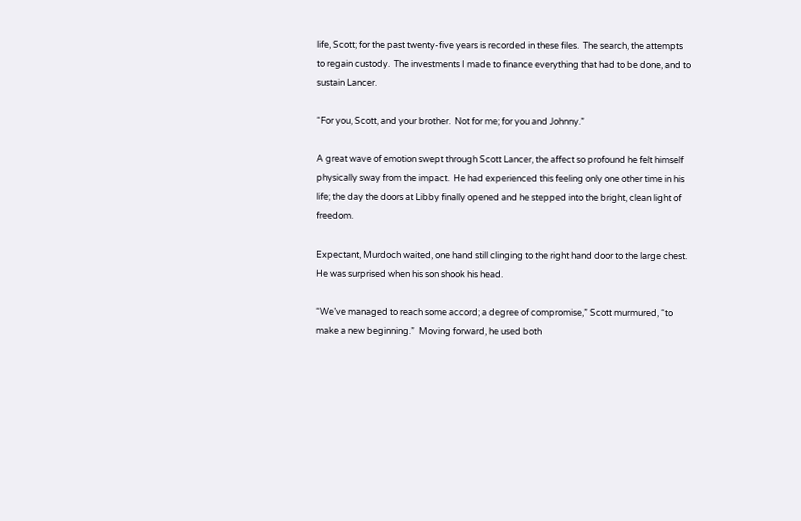life, Scott; for the past twenty-five years is recorded in these files.  The search, the attempts to regain custody.  The investments I made to finance everything that had to be done, and to sustain Lancer.

“For you, Scott, and your brother.  Not for me; for you and Johnny.”

A great wave of emotion swept through Scott Lancer, the affect so profound he felt himself physically sway from the impact.  He had experienced this feeling only one other time in his life; the day the doors at Libby finally opened and he stepped into the bright, clean light of freedom.

Expectant, Murdoch waited, one hand still clinging to the right hand door to the large chest.  He was surprised when his son shook his head.

“We’ve managed to reach some accord; a degree of compromise,” Scott murmured, “to make a new beginning.”  Moving forward, he used both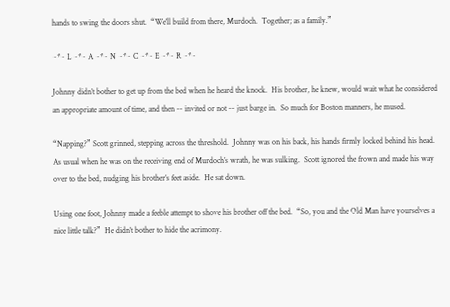hands to swing the doors shut.  “We’ll build from there, Murdoch.  Together; as a family.”

~*~ L ~*~ A ~*~ N ~*~ C ~*~ E ~*~ R ~*~

Johnny didn’t bother to get up from the bed when he heard the knock.  His brother, he knew, would wait what he considered an appropriate amount of time, and then -- invited or not -- just barge in.  So much for Boston manners, he mused.

“Napping?” Scott grinned, stepping across the threshold.  Johnny was on his back, his hands firmly locked behind his head.  As usual when he was on the receiving end of Murdoch’s wrath, he was sulking.  Scott ignored the frown and made his way over to the bed, nudging his brother’s feet aside.  He sat down.

Using one foot, Johnny made a feeble attempt to shove his brother off the bed.  “So, you and the Old Man have yourselves a nice little talk?”  He didn’t bother to hide the acrimony.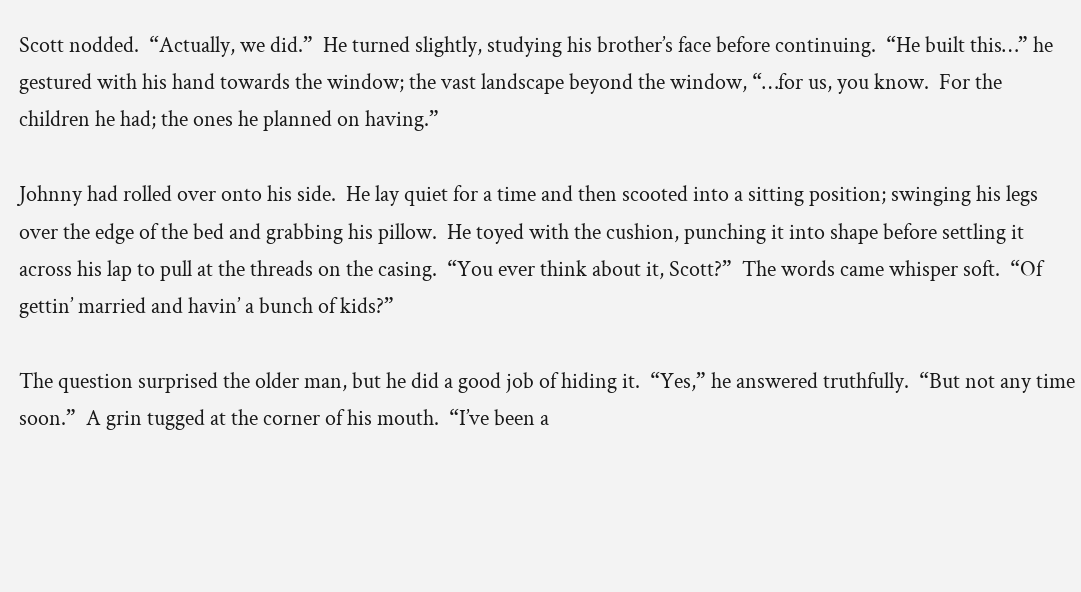Scott nodded.  “Actually, we did.”  He turned slightly, studying his brother’s face before continuing.  “He built this…” he gestured with his hand towards the window; the vast landscape beyond the window, “…for us, you know.  For the children he had; the ones he planned on having.”

Johnny had rolled over onto his side.  He lay quiet for a time and then scooted into a sitting position; swinging his legs over the edge of the bed and grabbing his pillow.  He toyed with the cushion, punching it into shape before settling it across his lap to pull at the threads on the casing.  “You ever think about it, Scott?”  The words came whisper soft.  “Of gettin’ married and havin’ a bunch of kids?”

The question surprised the older man, but he did a good job of hiding it.  “Yes,” he answered truthfully.  “But not any time soon.”  A grin tugged at the corner of his mouth.  “I’ve been a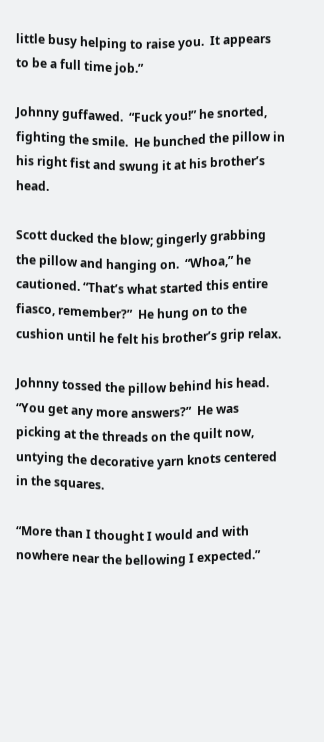little busy helping to raise you.  It appears to be a full time job.”

Johnny guffawed.  “Fuck you!” he snorted, fighting the smile.  He bunched the pillow in his right fist and swung it at his brother’s head.

Scott ducked the blow; gingerly grabbing the pillow and hanging on.  “Whoa,” he cautioned. “That’s what started this entire fiasco, remember?”  He hung on to the cushion until he felt his brother’s grip relax.

Johnny tossed the pillow behind his head.  “You get any more answers?”  He was picking at the threads on the quilt now, untying the decorative yarn knots centered in the squares.

“More than I thought I would and with nowhere near the bellowing I expected.”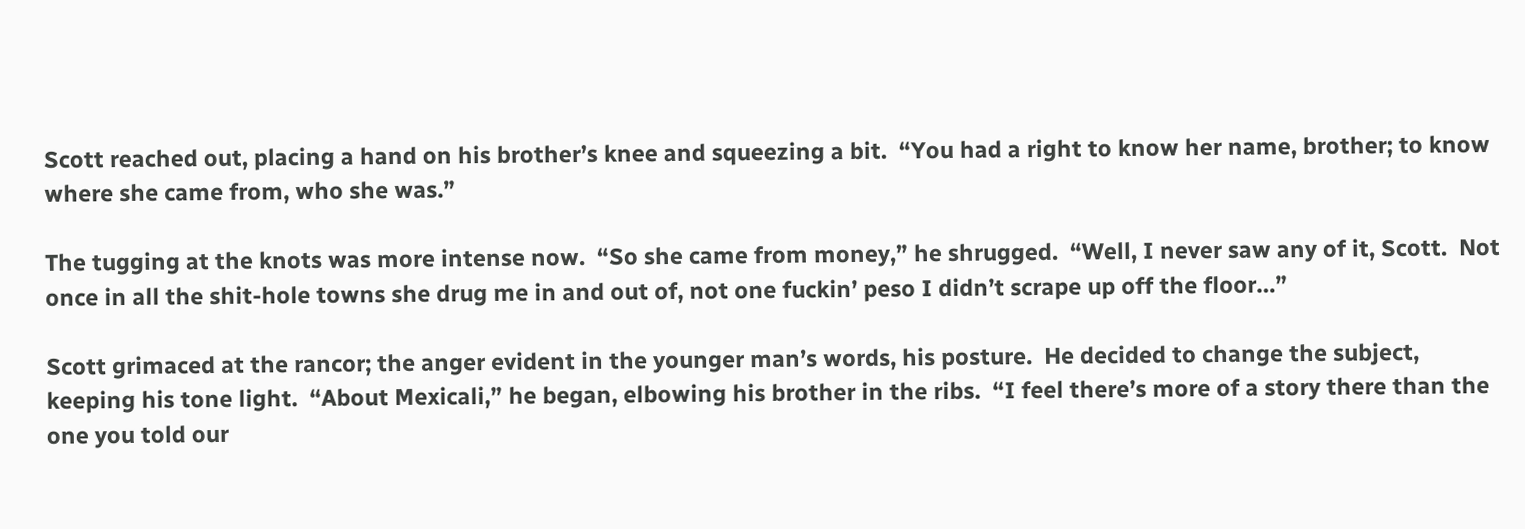Scott reached out, placing a hand on his brother’s knee and squeezing a bit.  “You had a right to know her name, brother; to know where she came from, who she was.”

The tugging at the knots was more intense now.  “So she came from money,” he shrugged.  “Well, I never saw any of it, Scott.  Not once in all the shit-hole towns she drug me in and out of, not one fuckin’ peso I didn’t scrape up off the floor…”

Scott grimaced at the rancor; the anger evident in the younger man’s words, his posture.  He decided to change the subject, keeping his tone light.  “About Mexicali,” he began, elbowing his brother in the ribs.  “I feel there’s more of a story there than the one you told our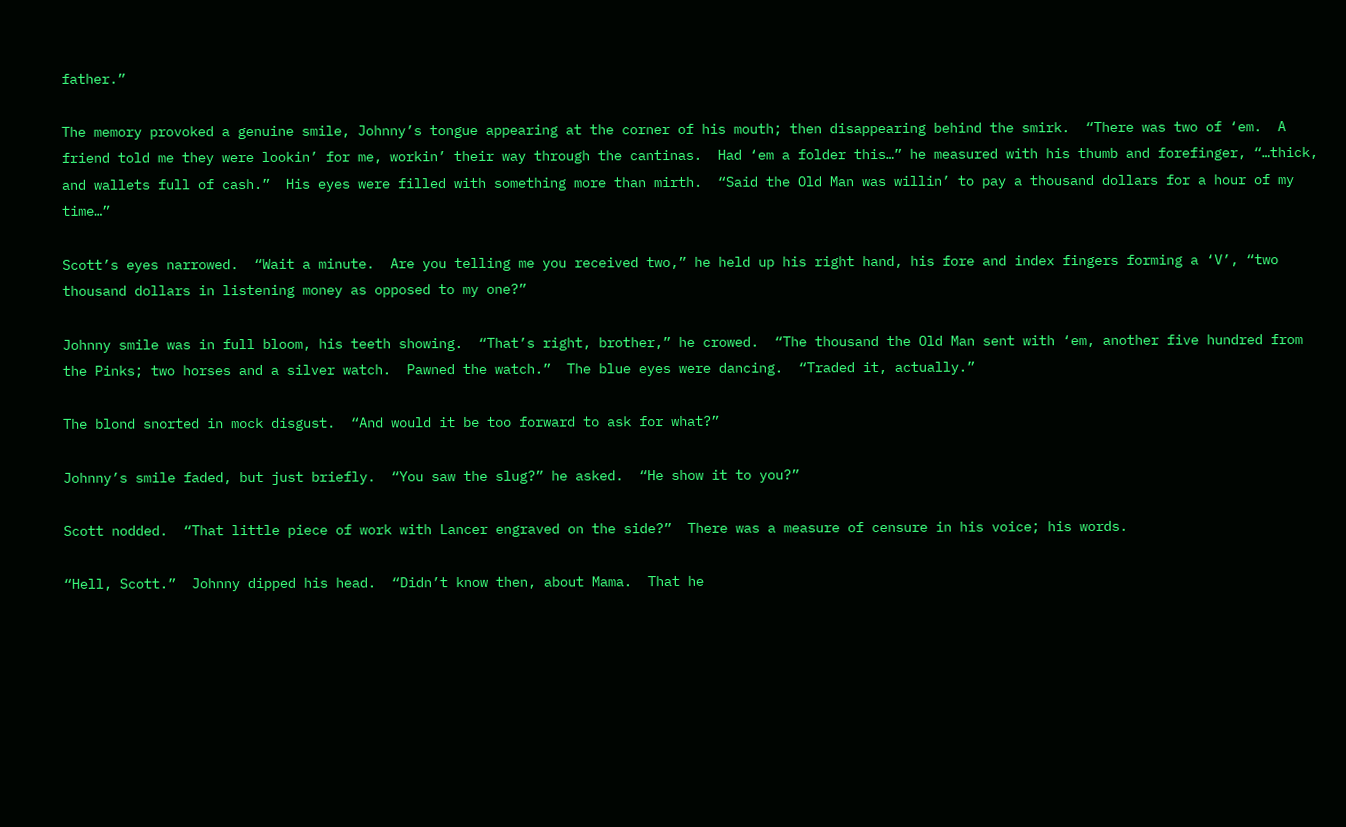father.”

The memory provoked a genuine smile, Johnny’s tongue appearing at the corner of his mouth; then disappearing behind the smirk.  “There was two of ‘em.  A friend told me they were lookin’ for me, workin’ their way through the cantinas.  Had ‘em a folder this…” he measured with his thumb and forefinger, “…thick, and wallets full of cash.”  His eyes were filled with something more than mirth.  “Said the Old Man was willin’ to pay a thousand dollars for a hour of my time…”

Scott’s eyes narrowed.  “Wait a minute.  Are you telling me you received two,” he held up his right hand, his fore and index fingers forming a ‘V’, “two thousand dollars in listening money as opposed to my one?”

Johnny smile was in full bloom, his teeth showing.  “That’s right, brother,” he crowed.  “The thousand the Old Man sent with ‘em, another five hundred from the Pinks; two horses and a silver watch.  Pawned the watch.”  The blue eyes were dancing.  “Traded it, actually.”

The blond snorted in mock disgust.  “And would it be too forward to ask for what?”

Johnny’s smile faded, but just briefly.  “You saw the slug?” he asked.  “He show it to you?”

Scott nodded.  “That little piece of work with Lancer engraved on the side?”  There was a measure of censure in his voice; his words.

“Hell, Scott.”  Johnny dipped his head.  “Didn’t know then, about Mama.  That he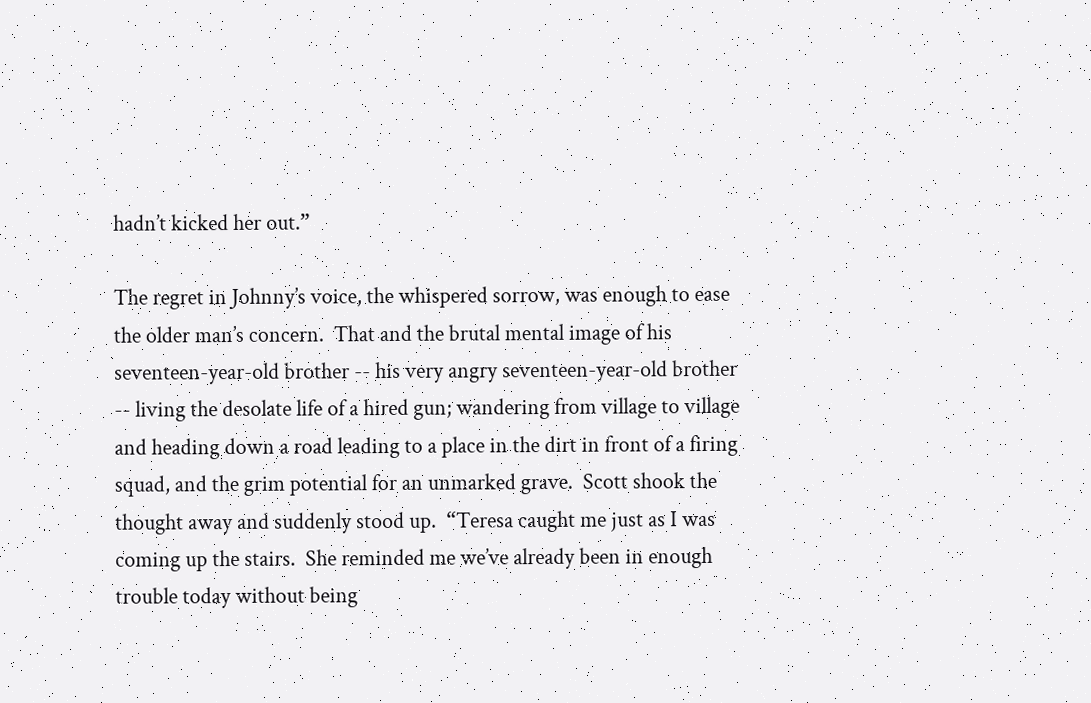hadn’t kicked her out.”

The regret in Johnny’s voice, the whispered sorrow, was enough to ease the older man’s concern.  That and the brutal mental image of his seventeen-year-old brother -- his very angry seventeen-year-old brother -- living the desolate life of a hired gun; wandering from village to village and heading down a road leading to a place in the dirt in front of a firing squad, and the grim potential for an unmarked grave.  Scott shook the thought away and suddenly stood up.  “Teresa caught me just as I was coming up the stairs.  She reminded me we’ve already been in enough trouble today without being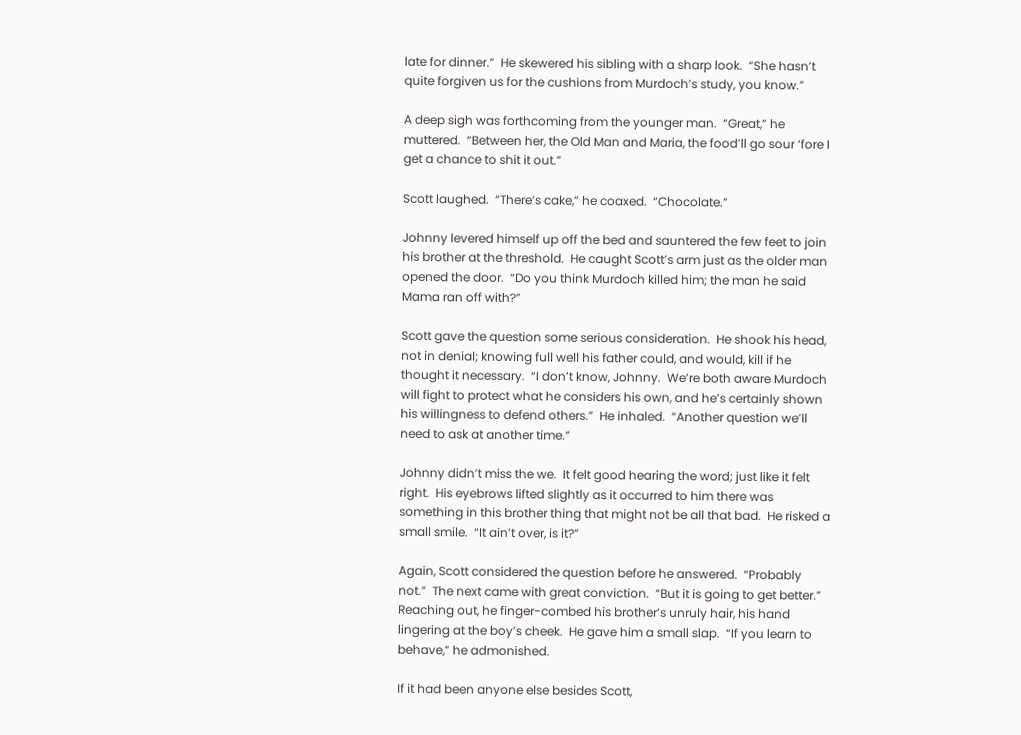late for dinner.”  He skewered his sibling with a sharp look.  “She hasn’t quite forgiven us for the cushions from Murdoch’s study, you know.”

A deep sigh was forthcoming from the younger man.  “Great,” he muttered.  “Between her, the Old Man and Maria, the food’ll go sour ‘fore I get a chance to shit it out.”

Scott laughed.  “There’s cake,” he coaxed.  “Chocolate.”

Johnny levered himself up off the bed and sauntered the few feet to join his brother at the threshold.  He caught Scott’s arm just as the older man opened the door.  “Do you think Murdoch killed him; the man he said Mama ran off with?”

Scott gave the question some serious consideration.  He shook his head, not in denial; knowing full well his father could, and would, kill if he thought it necessary.  “I don’t know, Johnny.  We’re both aware Murdoch will fight to protect what he considers his own, and he’s certainly shown his willingness to defend others.”  He inhaled.  “Another question we’ll need to ask at another time.”

Johnny didn’t miss the we.  It felt good hearing the word; just like it felt right.  His eyebrows lifted slightly as it occurred to him there was something in this brother thing that might not be all that bad.  He risked a small smile.  “It ain’t over, is it?”

Again, Scott considered the question before he answered.  “Probably not.”  The next came with great conviction.  “But it is going to get better.”  Reaching out, he finger-combed his brother’s unruly hair, his hand lingering at the boy’s cheek.  He gave him a small slap.  “If you learn to behave,” he admonished.

If it had been anyone else besides Scott,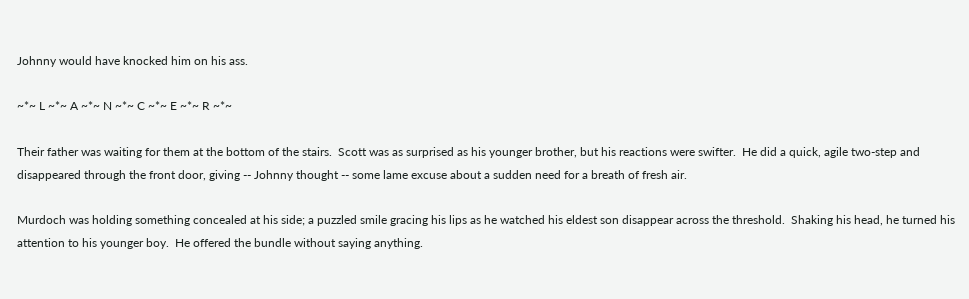Johnny would have knocked him on his ass.

~*~ L ~*~ A ~*~ N ~*~ C ~*~ E ~*~ R ~*~

Their father was waiting for them at the bottom of the stairs.  Scott was as surprised as his younger brother, but his reactions were swifter.  He did a quick, agile two-step and disappeared through the front door, giving -- Johnny thought -- some lame excuse about a sudden need for a breath of fresh air.

Murdoch was holding something concealed at his side; a puzzled smile gracing his lips as he watched his eldest son disappear across the threshold.  Shaking his head, he turned his attention to his younger boy.  He offered the bundle without saying anything.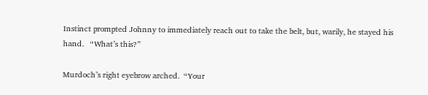Instinct prompted Johnny to immediately reach out to take the belt, but, warily, he stayed his hand.   “What’s this?”

Murdoch’s right eyebrow arched.  “Your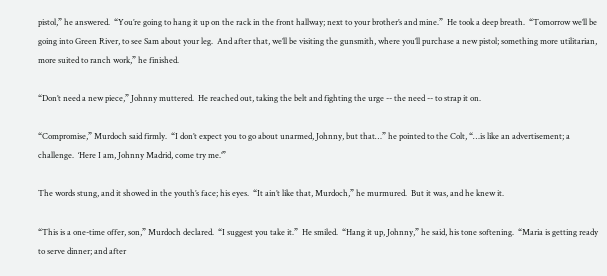pistol,” he answered.  “You’re going to hang it up on the rack in the front hallway; next to your brother’s and mine.”  He took a deep breath.  “Tomorrow we’ll be going into Green River, to see Sam about your leg.  And after that, we’ll be visiting the gunsmith, where you’ll purchase a new pistol; something more utilitarian, more suited to ranch work,” he finished.

“Don’t need a new piece,” Johnny muttered.  He reached out, taking the belt and fighting the urge -- the need -- to strap it on.

“Compromise,” Murdoch said firmly.  “I don’t expect you to go about unarmed, Johnny, but that…” he pointed to the Colt, “…is like an advertisement; a challenge.  ‘Here I am, Johnny Madrid, come try me.’”

The words stung, and it showed in the youth’s face; his eyes.  “It ain’t like that, Murdoch,” he murmured.  But it was, and he knew it.

“This is a one-time offer, son,” Murdoch declared.  “I suggest you take it.”  He smiled.  “Hang it up, Johnny,” he said, his tone softening.  “Maria is getting ready to serve dinner; and after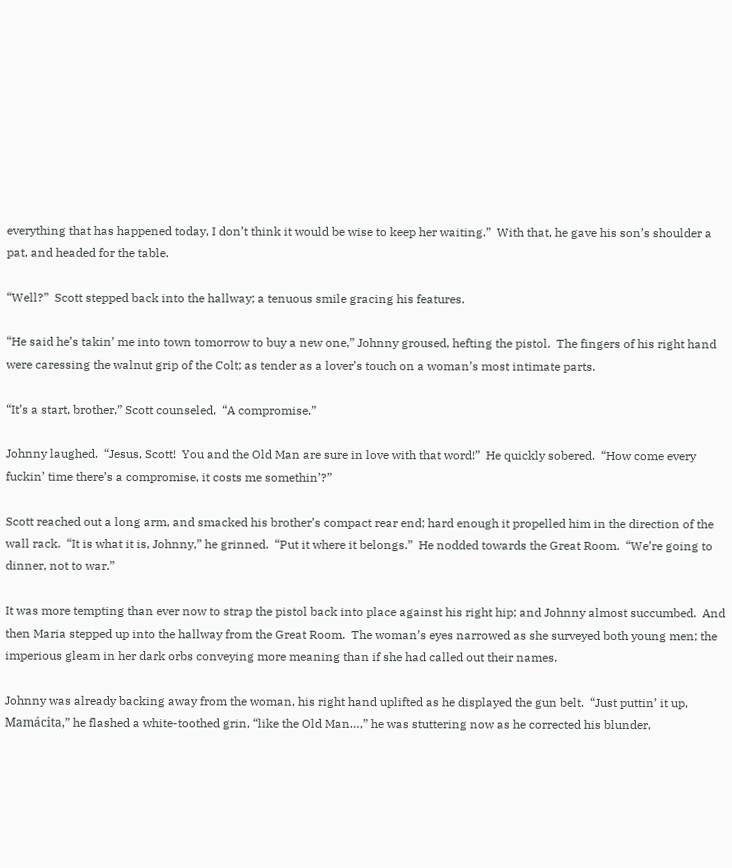everything that has happened today, I don’t think it would be wise to keep her waiting.”  With that, he gave his son’s shoulder a pat, and headed for the table.

“Well?”  Scott stepped back into the hallway; a tenuous smile gracing his features.

“He said he’s takin’ me into town tomorrow to buy a new one,” Johnny groused, hefting the pistol.  The fingers of his right hand were caressing the walnut grip of the Colt; as tender as a lover’s touch on a woman’s most intimate parts.

“It’s a start, brother,” Scott counseled.  “A compromise.”

Johnny laughed.  “Jesus, Scott!  You and the Old Man are sure in love with that word!”  He quickly sobered.  “How come every fuckin’ time there’s a compromise, it costs me somethin’?”

Scott reached out a long arm, and smacked his brother’s compact rear end; hard enough it propelled him in the direction of the wall rack.  “It is what it is, Johnny,” he grinned.  “Put it where it belongs.”  He nodded towards the Great Room.  “We’re going to dinner, not to war.”

It was more tempting than ever now to strap the pistol back into place against his right hip; and Johnny almost succumbed.  And then Maria stepped up into the hallway from the Great Room.  The woman’s eyes narrowed as she surveyed both young men; the imperious gleam in her dark orbs conveying more meaning than if she had called out their names.

Johnny was already backing away from the woman, his right hand uplifted as he displayed the gun belt.  “Just puttin’ it up, Mamácita,” he flashed a white-toothed grin, “like the Old Man…,” he was stuttering now as he corrected his blunder,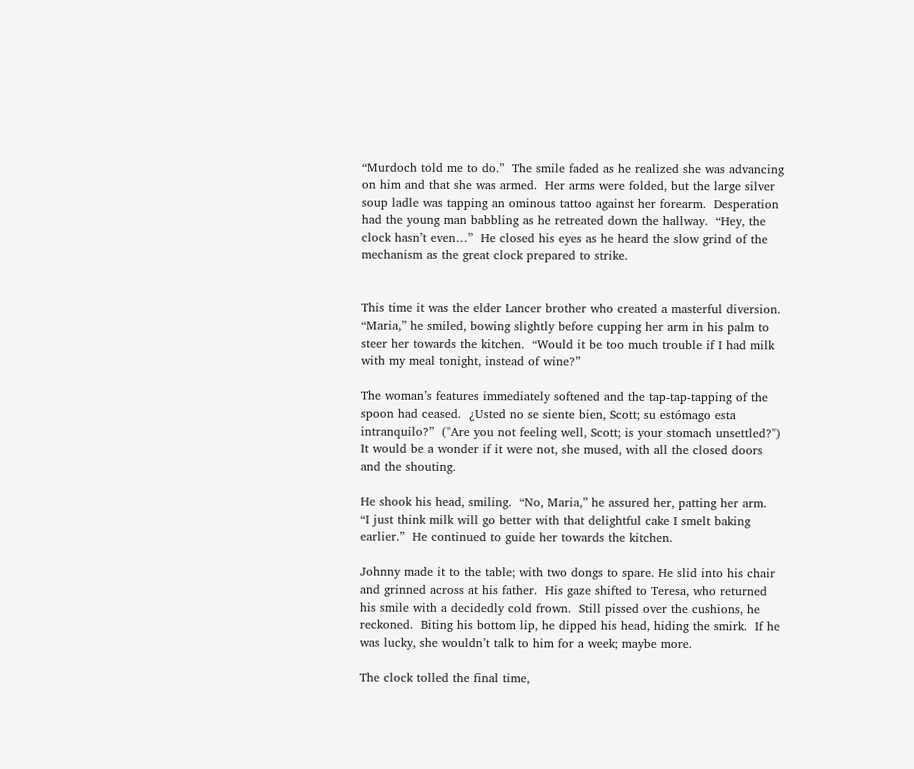“Murdoch told me to do.”  The smile faded as he realized she was advancing on him and that she was armed.  Her arms were folded, but the large silver soup ladle was tapping an ominous tattoo against her forearm.  Desperation had the young man babbling as he retreated down the hallway.  “Hey, the clock hasn’t even…”  He closed his eyes as he heard the slow grind of the mechanism as the great clock prepared to strike.


This time it was the elder Lancer brother who created a masterful diversion.  “Maria,” he smiled, bowing slightly before cupping her arm in his palm to steer her towards the kitchen.  “Would it be too much trouble if I had milk with my meal tonight, instead of wine?”

The woman’s features immediately softened and the tap-tap-tapping of the spoon had ceased.  ¿Usted no se siente bien, Scott; su estómago esta intranquilo?”  ("Are you not feeling well, Scott; is your stomach unsettled?")  It would be a wonder if it were not, she mused, with all the closed doors and the shouting.

He shook his head, smiling.  “No, Maria,” he assured her, patting her arm.  “I just think milk will go better with that delightful cake I smelt baking earlier.”  He continued to guide her towards the kitchen.

Johnny made it to the table; with two dongs to spare. He slid into his chair and grinned across at his father.  His gaze shifted to Teresa, who returned his smile with a decidedly cold frown.  Still pissed over the cushions, he reckoned.  Biting his bottom lip, he dipped his head, hiding the smirk.  If he was lucky, she wouldn’t talk to him for a week; maybe more.

The clock tolled the final time,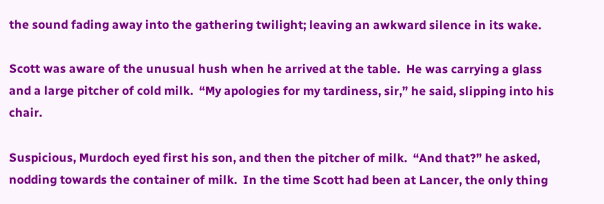the sound fading away into the gathering twilight; leaving an awkward silence in its wake.

Scott was aware of the unusual hush when he arrived at the table.  He was carrying a glass and a large pitcher of cold milk.  “My apologies for my tardiness, sir,” he said, slipping into his chair.

Suspicious, Murdoch eyed first his son, and then the pitcher of milk.  “And that?” he asked, nodding towards the container of milk.  In the time Scott had been at Lancer, the only thing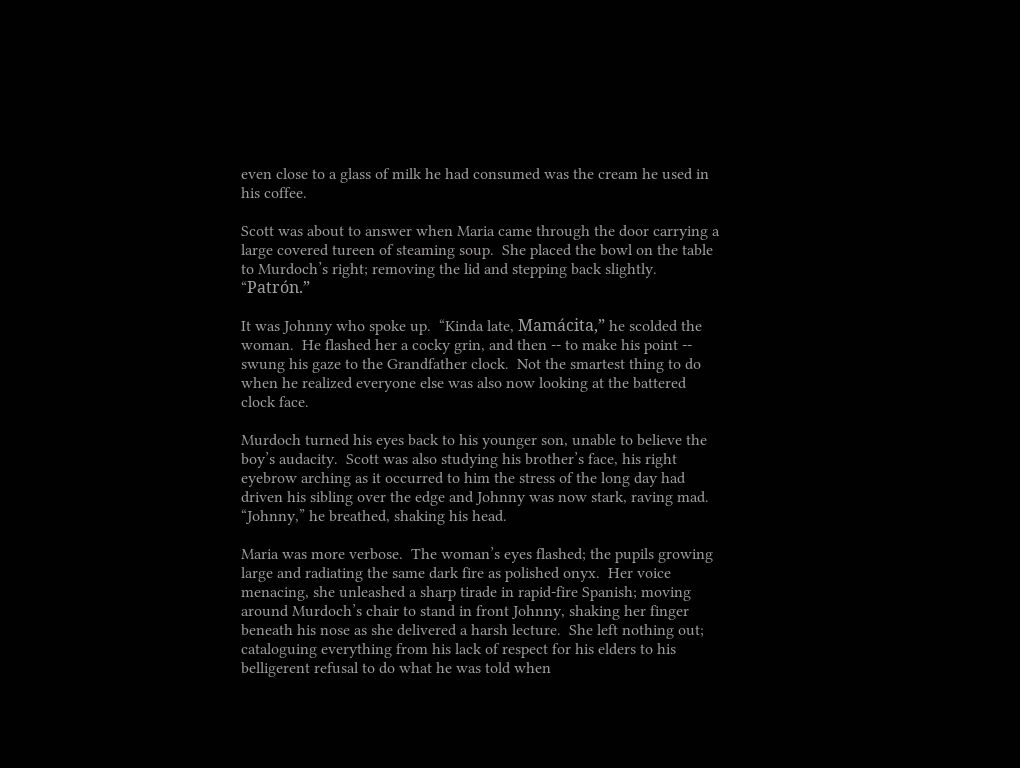even close to a glass of milk he had consumed was the cream he used in his coffee.

Scott was about to answer when Maria came through the door carrying a large covered tureen of steaming soup.  She placed the bowl on the table to Murdoch’s right; removing the lid and stepping back slightly.  “Patrón.”

It was Johnny who spoke up.  “Kinda late, Mamácita,” he scolded the woman.  He flashed her a cocky grin, and then -- to make his point -- swung his gaze to the Grandfather clock.  Not the smartest thing to do when he realized everyone else was also now looking at the battered clock face.

Murdoch turned his eyes back to his younger son, unable to believe the boy’s audacity.  Scott was also studying his brother’s face, his right eyebrow arching as it occurred to him the stress of the long day had driven his sibling over the edge and Johnny was now stark, raving mad.  “Johnny,” he breathed, shaking his head.

Maria was more verbose.  The woman’s eyes flashed; the pupils growing large and radiating the same dark fire as polished onyx.  Her voice menacing, she unleashed a sharp tirade in rapid-fire Spanish; moving around Murdoch’s chair to stand in front Johnny, shaking her finger beneath his nose as she delivered a harsh lecture.  She left nothing out; cataloguing everything from his lack of respect for his elders to his belligerent refusal to do what he was told when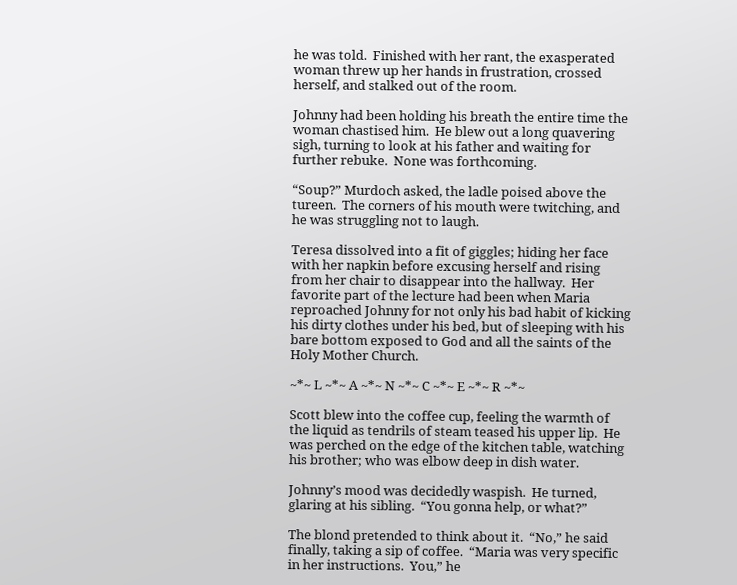he was told.  Finished with her rant, the exasperated woman threw up her hands in frustration, crossed herself, and stalked out of the room.

Johnny had been holding his breath the entire time the woman chastised him.  He blew out a long quavering sigh, turning to look at his father and waiting for further rebuke.  None was forthcoming.

“Soup?” Murdoch asked, the ladle poised above the tureen.  The corners of his mouth were twitching, and he was struggling not to laugh.

Teresa dissolved into a fit of giggles; hiding her face with her napkin before excusing herself and rising from her chair to disappear into the hallway.  Her favorite part of the lecture had been when Maria reproached Johnny for not only his bad habit of kicking his dirty clothes under his bed, but of sleeping with his bare bottom exposed to God and all the saints of the Holy Mother Church.

~*~ L ~*~ A ~*~ N ~*~ C ~*~ E ~*~ R ~*~

Scott blew into the coffee cup, feeling the warmth of the liquid as tendrils of steam teased his upper lip.  He was perched on the edge of the kitchen table, watching his brother; who was elbow deep in dish water.

Johnny’s mood was decidedly waspish.  He turned, glaring at his sibling.  “You gonna help, or what?”

The blond pretended to think about it.  “No,” he said finally, taking a sip of coffee.  “Maria was very specific in her instructions.  You,” he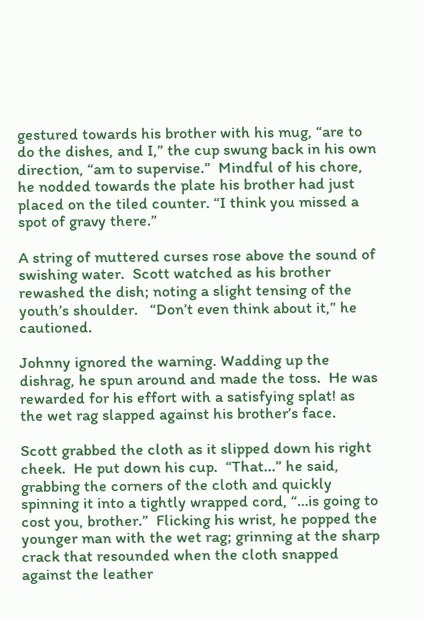gestured towards his brother with his mug, “are to do the dishes, and I,” the cup swung back in his own direction, “am to supervise.”  Mindful of his chore, he nodded towards the plate his brother had just placed on the tiled counter. “I think you missed a spot of gravy there.”

A string of muttered curses rose above the sound of swishing water.  Scott watched as his brother rewashed the dish; noting a slight tensing of the youth’s shoulder.   “Don’t even think about it,” he cautioned.

Johnny ignored the warning. Wadding up the dishrag, he spun around and made the toss.  He was rewarded for his effort with a satisfying splat! as the wet rag slapped against his brother’s face.

Scott grabbed the cloth as it slipped down his right cheek.  He put down his cup.  “That...” he said, grabbing the corners of the cloth and quickly spinning it into a tightly wrapped cord, “…is going to cost you, brother.”  Flicking his wrist, he popped the younger man with the wet rag; grinning at the sharp crack that resounded when the cloth snapped against the leather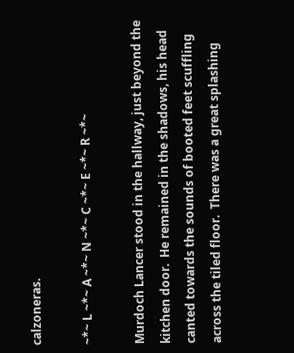calzoneras.

~*~ L ~*~ A ~*~ N ~*~ C ~*~ E ~*~ R ~*~

Murdoch Lancer stood in the hallway, just beyond the kitchen door.  He remained in the shadows, his head canted towards the sounds of booted feet scuffling across the tiled floor.  There was a great splashing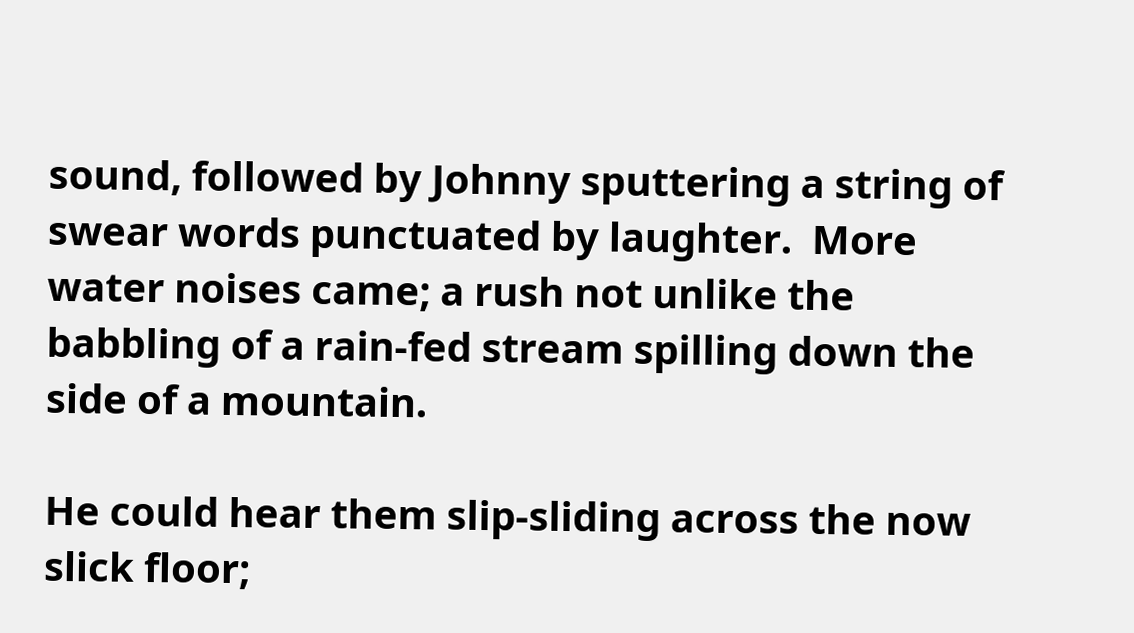sound, followed by Johnny sputtering a string of swear words punctuated by laughter.  More water noises came; a rush not unlike the babbling of a rain-fed stream spilling down the side of a mountain.

He could hear them slip-sliding across the now slick floor;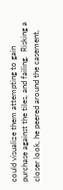could visualize them attempting to gain purchase against the tiles, and failing.  Risking a closer look, he peered around the casement,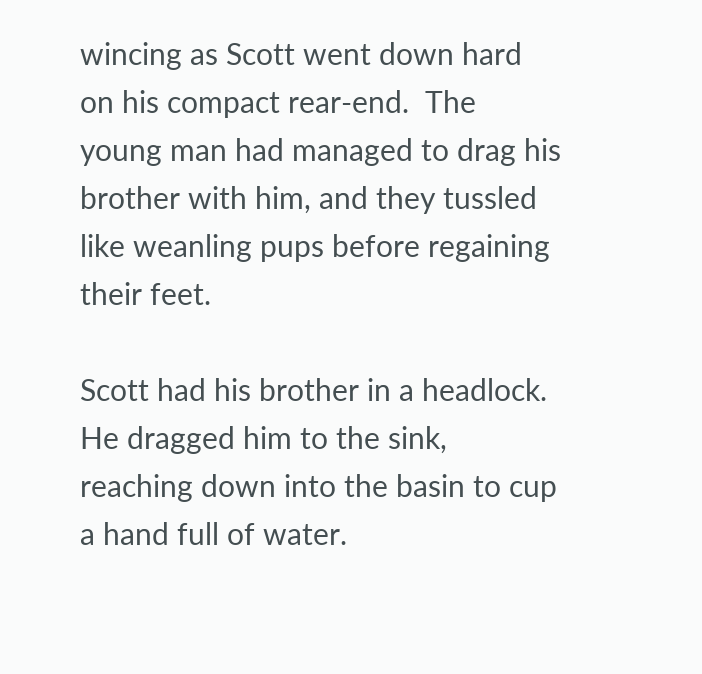wincing as Scott went down hard on his compact rear-end.  The young man had managed to drag his brother with him, and they tussled like weanling pups before regaining their feet.

Scott had his brother in a headlock.  He dragged him to the sink, reaching down into the basin to cup a hand full of water.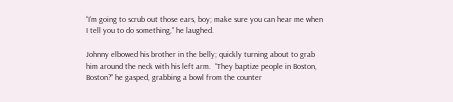“I’m going to scrub out those ears, boy; make sure you can hear me when I tell you to do something,” he laughed.

Johnny elbowed his brother in the belly; quickly turning about to grab him around the neck with his left arm.  “They baptize people in Boston, Boston?” he gasped, grabbing a bowl from the counter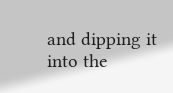and dipping it into the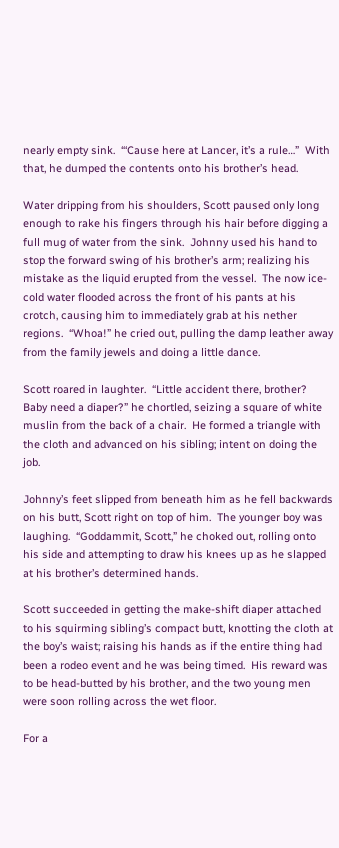nearly empty sink.  “‘Cause here at Lancer, it’s a rule…”  With that, he dumped the contents onto his brother’s head.

Water dripping from his shoulders, Scott paused only long enough to rake his fingers through his hair before digging a full mug of water from the sink.  Johnny used his hand to stop the forward swing of his brother’s arm; realizing his mistake as the liquid erupted from the vessel.  The now ice-cold water flooded across the front of his pants at his crotch, causing him to immediately grab at his nether regions.  “Whoa!” he cried out, pulling the damp leather away from the family jewels and doing a little dance.

Scott roared in laughter.  “Little accident there, brother?  Baby need a diaper?” he chortled, seizing a square of white muslin from the back of a chair.  He formed a triangle with the cloth and advanced on his sibling; intent on doing the job.

Johnny’s feet slipped from beneath him as he fell backwards on his butt, Scott right on top of him.  The younger boy was laughing.  “Goddammit, Scott,” he choked out, rolling onto his side and attempting to draw his knees up as he slapped at his brother’s determined hands.

Scott succeeded in getting the make-shift diaper attached to his squirming sibling’s compact butt, knotting the cloth at the boy’s waist; raising his hands as if the entire thing had been a rodeo event and he was being timed.  His reward was to be head-butted by his brother, and the two young men were soon rolling across the wet floor.

For a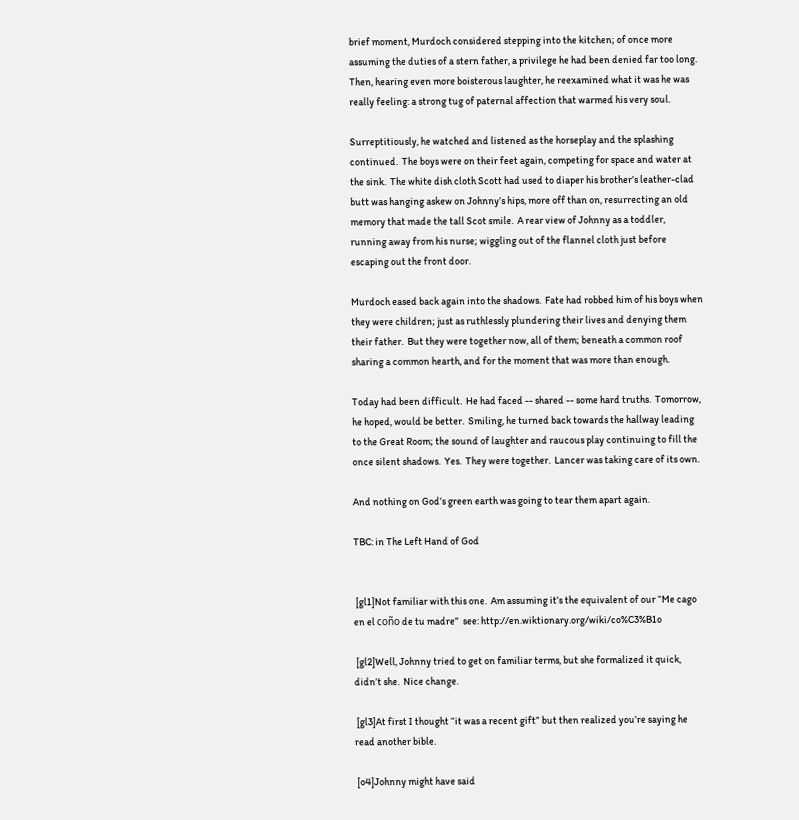brief moment, Murdoch considered stepping into the kitchen; of once more assuming the duties of a stern father, a privilege he had been denied far too long.  Then, hearing even more boisterous laughter, he reexamined what it was he was really feeling: a strong tug of paternal affection that warmed his very soul.

Surreptitiously, he watched and listened as the horseplay and the splashing continued.  The boys were on their feet again, competing for space and water at the sink.  The white dish cloth Scott had used to diaper his brother’s leather-clad butt was hanging askew on Johnny’s hips, more off than on, resurrecting an old memory that made the tall Scot smile.  A rear view of Johnny as a toddler, running away from his nurse; wiggling out of the flannel cloth just before escaping out the front door.

Murdoch eased back again into the shadows.  Fate had robbed him of his boys when they were children; just as ruthlessly plundering their lives and denying them their father.  But they were together now, all of them; beneath a common roof sharing a common hearth, and for the moment that was more than enough.

Today had been difficult.  He had faced -- shared -- some hard truths.  Tomorrow, he hoped, would be better.  Smiling, he turned back towards the hallway leading to the Great Room; the sound of laughter and raucous play continuing to fill the once silent shadows.  Yes.  They were together.  Lancer was taking care of its own.

And nothing on God’s green earth was going to tear them apart again.

TBC: in The Left Hand of God


 [gl1]Not familiar with this one.  Am assuming it’s the equivalent of our “Me cago en el coño de tu madre”  see: http://en.wiktionary.org/wiki/co%C3%B1o

 [gl2]Well, Johnny tried to get on familiar terms, but she formalized it quick, didn’t she.  Nice change.

 [gl3]At first I thought “it was a recent gift” but then realized you’re saying he read another bible.

 [o4]Johnny might have said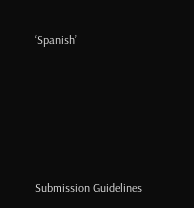‘Spanish’







Submission Guidelines